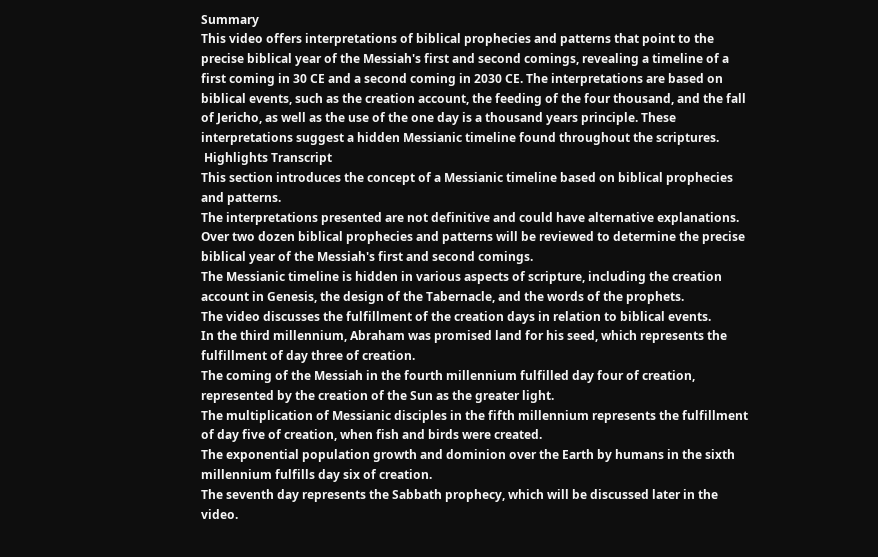Summary
This video offers interpretations of biblical prophecies and patterns that point to the precise biblical year of the Messiah's first and second comings, revealing a timeline of a first coming in 30 CE and a second coming in 2030 CE. The interpretations are based on biblical events, such as the creation account, the feeding of the four thousand, and the fall of Jericho, as well as the use of the one day is a thousand years principle. These interpretations suggest a hidden Messianic timeline found throughout the scriptures.
 Highlights Transcript
This section introduces the concept of a Messianic timeline based on biblical prophecies and patterns.
The interpretations presented are not definitive and could have alternative explanations.
Over two dozen biblical prophecies and patterns will be reviewed to determine the precise biblical year of the Messiah's first and second comings.
The Messianic timeline is hidden in various aspects of scripture, including the creation account in Genesis, the design of the Tabernacle, and the words of the prophets.
The video discusses the fulfillment of the creation days in relation to biblical events.
In the third millennium, Abraham was promised land for his seed, which represents the fulfillment of day three of creation.
The coming of the Messiah in the fourth millennium fulfilled day four of creation, represented by the creation of the Sun as the greater light.
The multiplication of Messianic disciples in the fifth millennium represents the fulfillment of day five of creation, when fish and birds were created.
The exponential population growth and dominion over the Earth by humans in the sixth millennium fulfills day six of creation.
The seventh day represents the Sabbath prophecy, which will be discussed later in the video.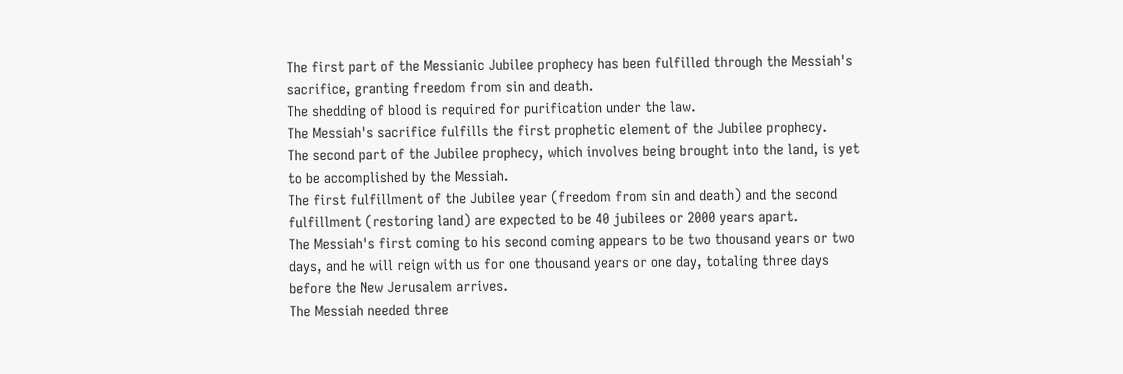The first part of the Messianic Jubilee prophecy has been fulfilled through the Messiah's sacrifice, granting freedom from sin and death.
The shedding of blood is required for purification under the law.
The Messiah's sacrifice fulfills the first prophetic element of the Jubilee prophecy.
The second part of the Jubilee prophecy, which involves being brought into the land, is yet to be accomplished by the Messiah.
The first fulfillment of the Jubilee year (freedom from sin and death) and the second fulfillment (restoring land) are expected to be 40 jubilees or 2000 years apart.
The Messiah's first coming to his second coming appears to be two thousand years or two days, and he will reign with us for one thousand years or one day, totaling three days before the New Jerusalem arrives.
The Messiah needed three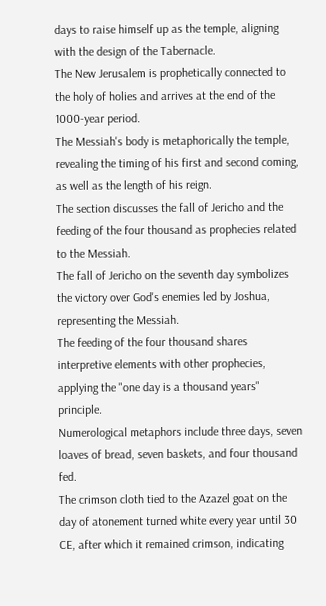days to raise himself up as the temple, aligning with the design of the Tabernacle.
The New Jerusalem is prophetically connected to the holy of holies and arrives at the end of the 1000-year period.
The Messiah's body is metaphorically the temple, revealing the timing of his first and second coming, as well as the length of his reign.
The section discusses the fall of Jericho and the feeding of the four thousand as prophecies related to the Messiah.
The fall of Jericho on the seventh day symbolizes the victory over God's enemies led by Joshua, representing the Messiah.
The feeding of the four thousand shares interpretive elements with other prophecies, applying the "one day is a thousand years" principle.
Numerological metaphors include three days, seven loaves of bread, seven baskets, and four thousand fed.
The crimson cloth tied to the Azazel goat on the day of atonement turned white every year until 30 CE, after which it remained crimson, indicating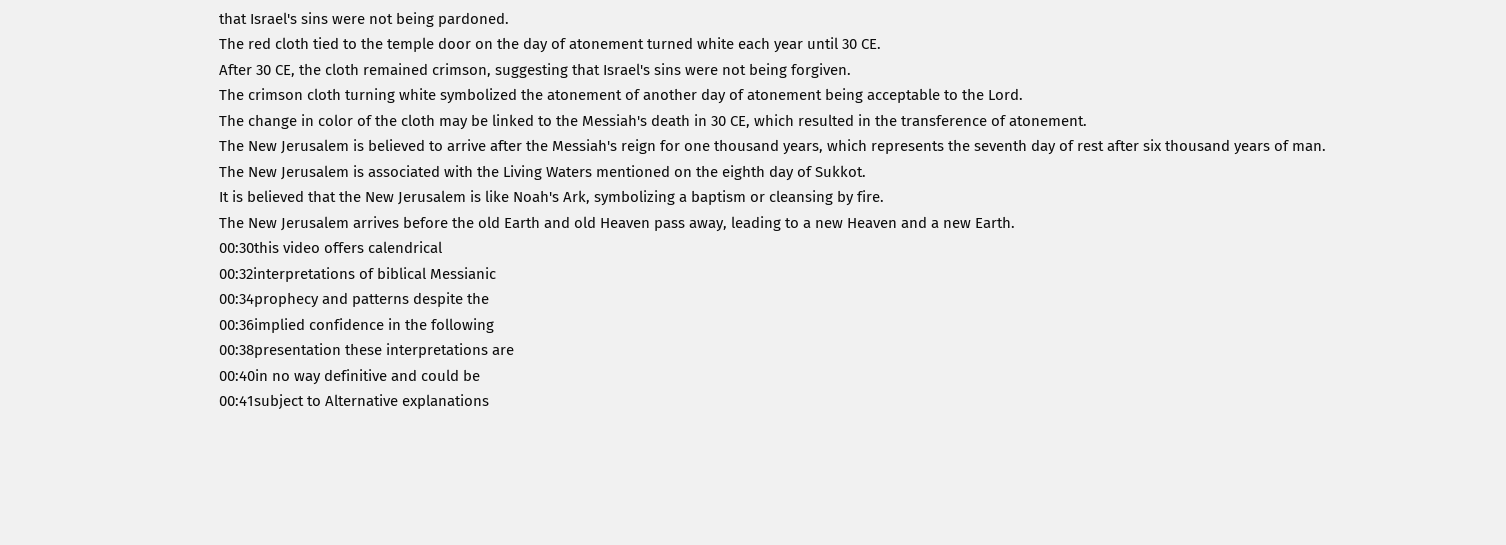that Israel's sins were not being pardoned.
The red cloth tied to the temple door on the day of atonement turned white each year until 30 CE.
After 30 CE, the cloth remained crimson, suggesting that Israel's sins were not being forgiven.
The crimson cloth turning white symbolized the atonement of another day of atonement being acceptable to the Lord.
The change in color of the cloth may be linked to the Messiah's death in 30 CE, which resulted in the transference of atonement.
The New Jerusalem is believed to arrive after the Messiah's reign for one thousand years, which represents the seventh day of rest after six thousand years of man.
The New Jerusalem is associated with the Living Waters mentioned on the eighth day of Sukkot.
It is believed that the New Jerusalem is like Noah's Ark, symbolizing a baptism or cleansing by fire.
The New Jerusalem arrives before the old Earth and old Heaven pass away, leading to a new Heaven and a new Earth.
00:30this video offers calendrical
00:32interpretations of biblical Messianic
00:34prophecy and patterns despite the
00:36implied confidence in the following
00:38presentation these interpretations are
00:40in no way definitive and could be
00:41subject to Alternative explanations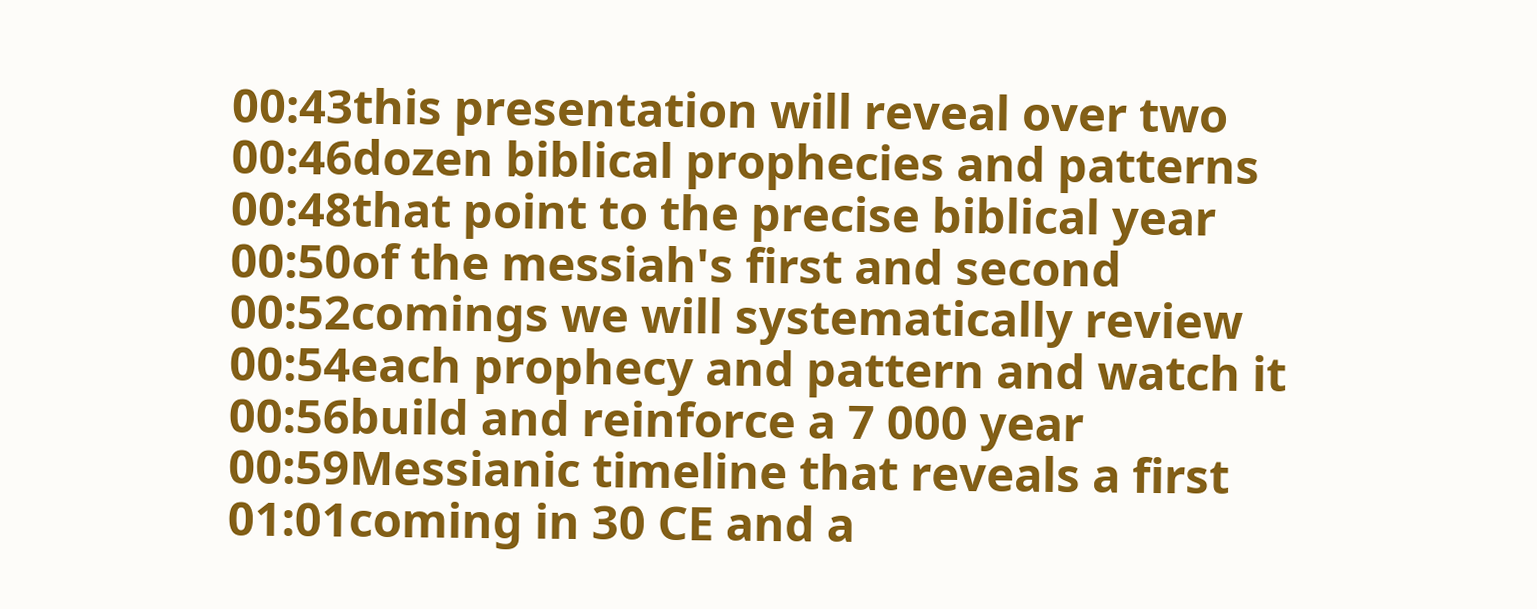00:43this presentation will reveal over two
00:46dozen biblical prophecies and patterns
00:48that point to the precise biblical year
00:50of the messiah's first and second
00:52comings we will systematically review
00:54each prophecy and pattern and watch it
00:56build and reinforce a 7 000 year
00:59Messianic timeline that reveals a first
01:01coming in 30 CE and a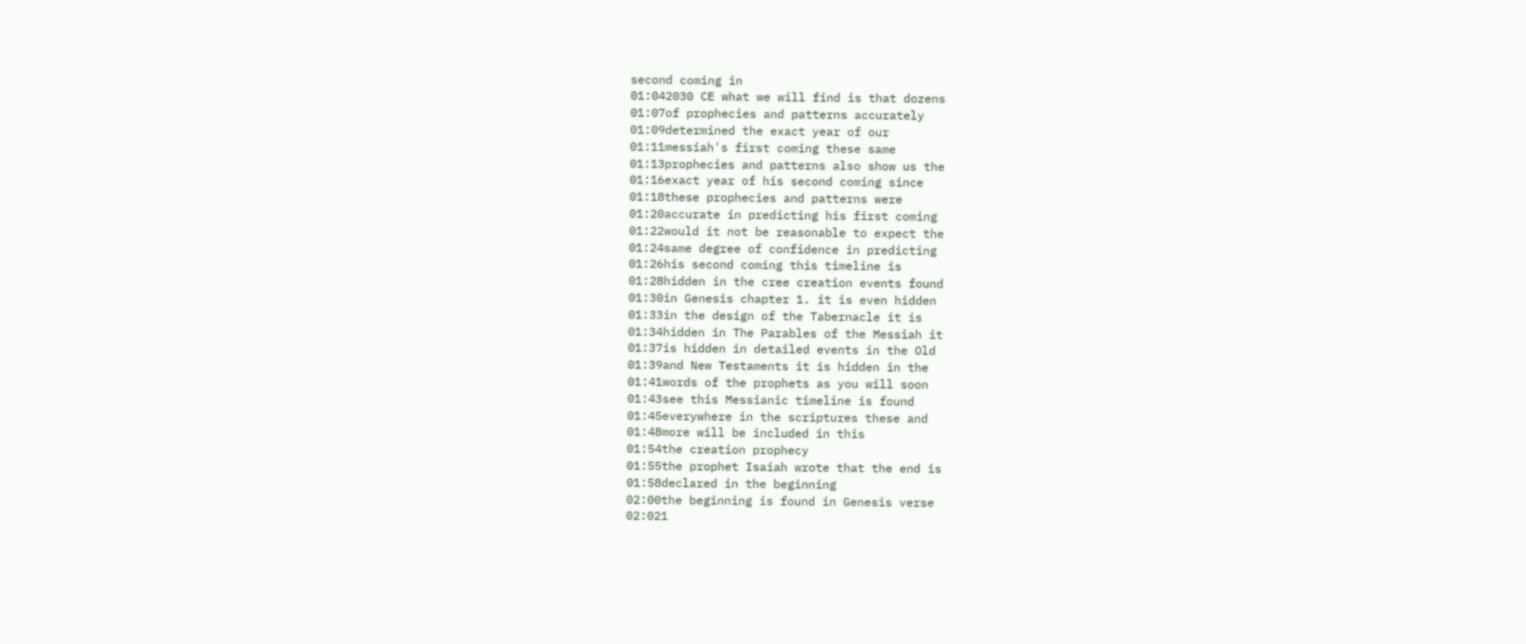second coming in
01:042030 CE what we will find is that dozens
01:07of prophecies and patterns accurately
01:09determined the exact year of our
01:11messiah's first coming these same
01:13prophecies and patterns also show us the
01:16exact year of his second coming since
01:18these prophecies and patterns were
01:20accurate in predicting his first coming
01:22would it not be reasonable to expect the
01:24same degree of confidence in predicting
01:26his second coming this timeline is
01:28hidden in the cree creation events found
01:30in Genesis chapter 1. it is even hidden
01:33in the design of the Tabernacle it is
01:34hidden in The Parables of the Messiah it
01:37is hidden in detailed events in the Old
01:39and New Testaments it is hidden in the
01:41words of the prophets as you will soon
01:43see this Messianic timeline is found
01:45everywhere in the scriptures these and
01:48more will be included in this
01:54the creation prophecy
01:55the prophet Isaiah wrote that the end is
01:58declared in the beginning
02:00the beginning is found in Genesis verse
02:021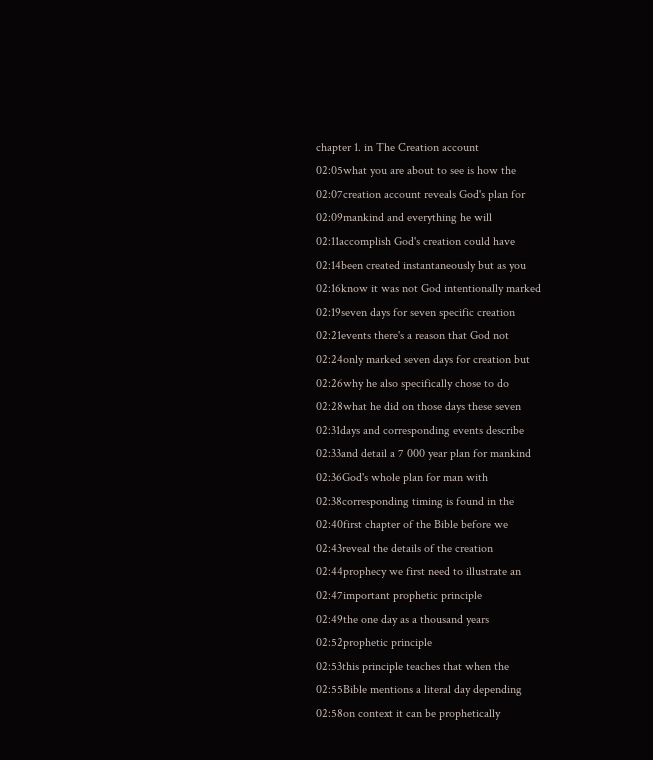chapter 1. in The Creation account
02:05what you are about to see is how the
02:07creation account reveals God's plan for
02:09mankind and everything he will
02:11accomplish God's creation could have
02:14been created instantaneously but as you
02:16know it was not God intentionally marked
02:19seven days for seven specific creation
02:21events there's a reason that God not
02:24only marked seven days for creation but
02:26why he also specifically chose to do
02:28what he did on those days these seven
02:31days and corresponding events describe
02:33and detail a 7 000 year plan for mankind
02:36God's whole plan for man with
02:38corresponding timing is found in the
02:40first chapter of the Bible before we
02:43reveal the details of the creation
02:44prophecy we first need to illustrate an
02:47important prophetic principle
02:49the one day as a thousand years
02:52prophetic principle
02:53this principle teaches that when the
02:55Bible mentions a literal day depending
02:58on context it can be prophetically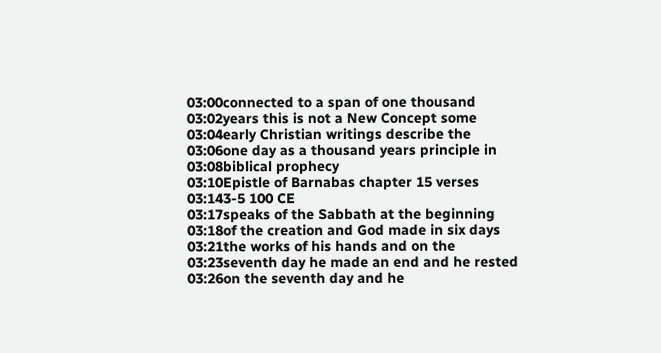03:00connected to a span of one thousand
03:02years this is not a New Concept some
03:04early Christian writings describe the
03:06one day as a thousand years principle in
03:08biblical prophecy
03:10Epistle of Barnabas chapter 15 verses
03:143-5 100 CE
03:17speaks of the Sabbath at the beginning
03:18of the creation and God made in six days
03:21the works of his hands and on the
03:23seventh day he made an end and he rested
03:26on the seventh day and he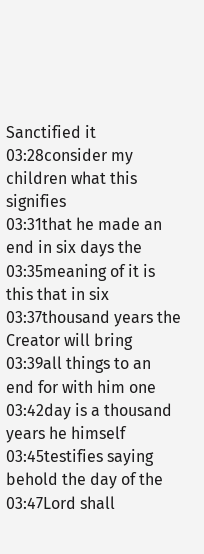Sanctified it
03:28consider my children what this signifies
03:31that he made an end in six days the
03:35meaning of it is this that in six
03:37thousand years the Creator will bring
03:39all things to an end for with him one
03:42day is a thousand years he himself
03:45testifies saying behold the day of the
03:47Lord shall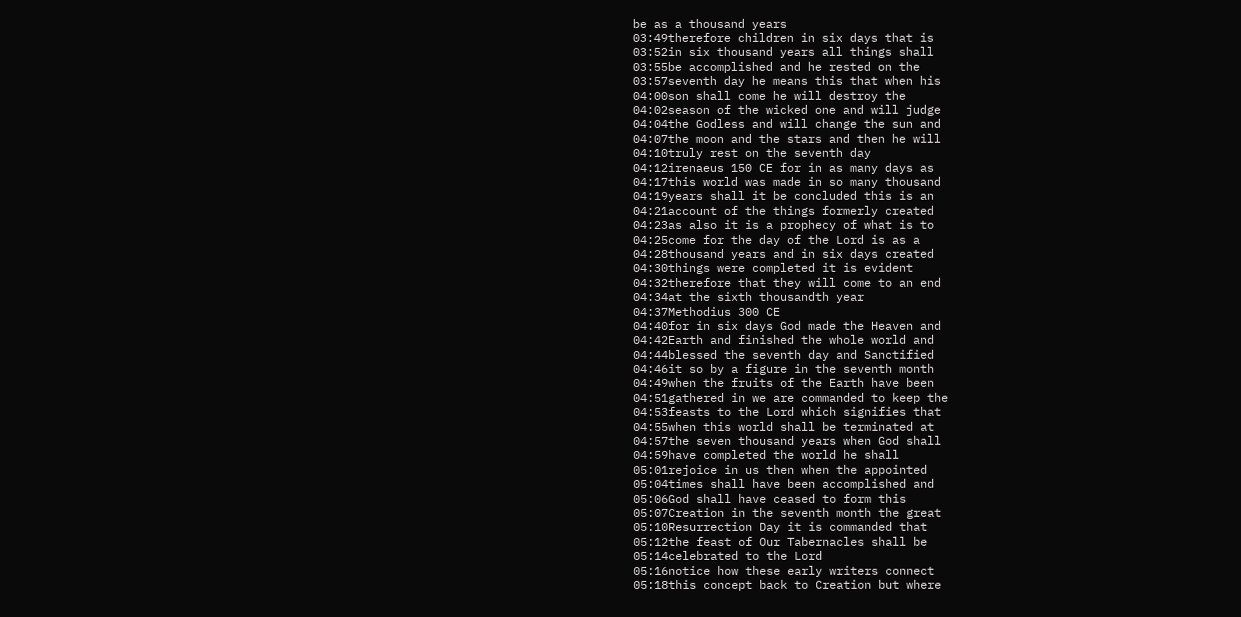be as a thousand years
03:49therefore children in six days that is
03:52in six thousand years all things shall
03:55be accomplished and he rested on the
03:57seventh day he means this that when his
04:00son shall come he will destroy the
04:02season of the wicked one and will judge
04:04the Godless and will change the sun and
04:07the moon and the stars and then he will
04:10truly rest on the seventh day
04:12irenaeus 150 CE for in as many days as
04:17this world was made in so many thousand
04:19years shall it be concluded this is an
04:21account of the things formerly created
04:23as also it is a prophecy of what is to
04:25come for the day of the Lord is as a
04:28thousand years and in six days created
04:30things were completed it is evident
04:32therefore that they will come to an end
04:34at the sixth thousandth year
04:37Methodius 300 CE
04:40for in six days God made the Heaven and
04:42Earth and finished the whole world and
04:44blessed the seventh day and Sanctified
04:46it so by a figure in the seventh month
04:49when the fruits of the Earth have been
04:51gathered in we are commanded to keep the
04:53feasts to the Lord which signifies that
04:55when this world shall be terminated at
04:57the seven thousand years when God shall
04:59have completed the world he shall
05:01rejoice in us then when the appointed
05:04times shall have been accomplished and
05:06God shall have ceased to form this
05:07Creation in the seventh month the great
05:10Resurrection Day it is commanded that
05:12the feast of Our Tabernacles shall be
05:14celebrated to the Lord
05:16notice how these early writers connect
05:18this concept back to Creation but where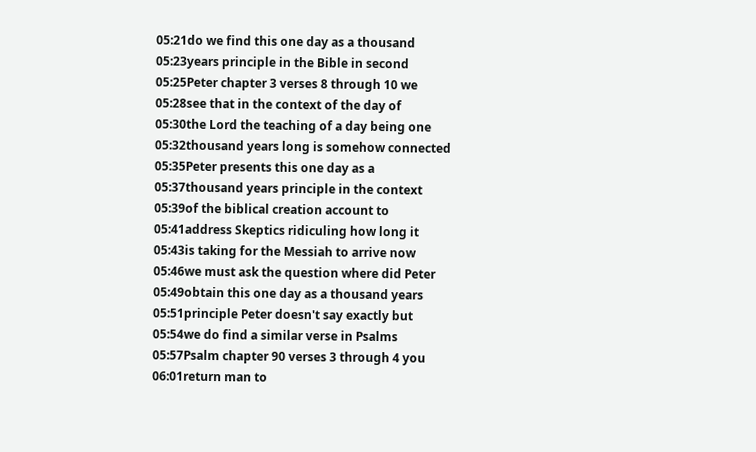05:21do we find this one day as a thousand
05:23years principle in the Bible in second
05:25Peter chapter 3 verses 8 through 10 we
05:28see that in the context of the day of
05:30the Lord the teaching of a day being one
05:32thousand years long is somehow connected
05:35Peter presents this one day as a
05:37thousand years principle in the context
05:39of the biblical creation account to
05:41address Skeptics ridiculing how long it
05:43is taking for the Messiah to arrive now
05:46we must ask the question where did Peter
05:49obtain this one day as a thousand years
05:51principle Peter doesn't say exactly but
05:54we do find a similar verse in Psalms
05:57Psalm chapter 90 verses 3 through 4 you
06:01return man to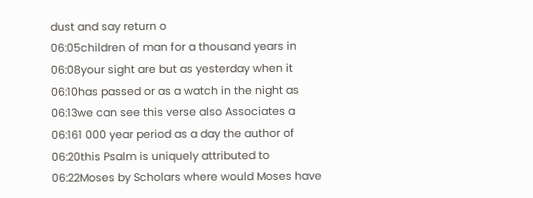dust and say return o
06:05children of man for a thousand years in
06:08your sight are but as yesterday when it
06:10has passed or as a watch in the night as
06:13we can see this verse also Associates a
06:161 000 year period as a day the author of
06:20this Psalm is uniquely attributed to
06:22Moses by Scholars where would Moses have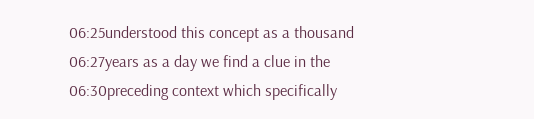06:25understood this concept as a thousand
06:27years as a day we find a clue in the
06:30preceding context which specifically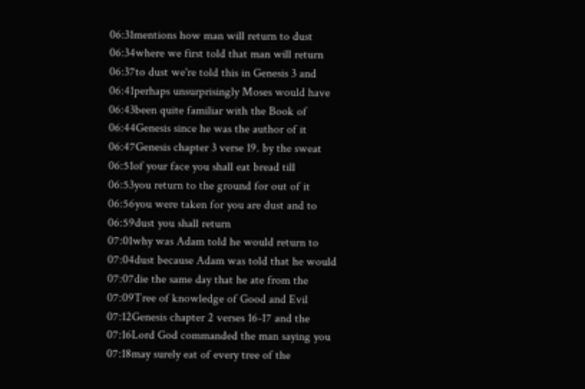06:31mentions how man will return to dust
06:34where we first told that man will return
06:37to dust we're told this in Genesis 3 and
06:41perhaps unsurprisingly Moses would have
06:43been quite familiar with the Book of
06:44Genesis since he was the author of it
06:47Genesis chapter 3 verse 19. by the sweat
06:51of your face you shall eat bread till
06:53you return to the ground for out of it
06:56you were taken for you are dust and to
06:59dust you shall return
07:01why was Adam told he would return to
07:04dust because Adam was told that he would
07:07die the same day that he ate from the
07:09Tree of knowledge of Good and Evil
07:12Genesis chapter 2 verses 16-17 and the
07:16Lord God commanded the man saying you
07:18may surely eat of every tree of the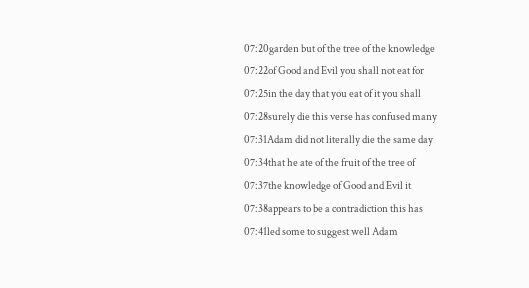07:20garden but of the tree of the knowledge
07:22of Good and Evil you shall not eat for
07:25in the day that you eat of it you shall
07:28surely die this verse has confused many
07:31Adam did not literally die the same day
07:34that he ate of the fruit of the tree of
07:37the knowledge of Good and Evil it
07:38appears to be a contradiction this has
07:41led some to suggest well Adam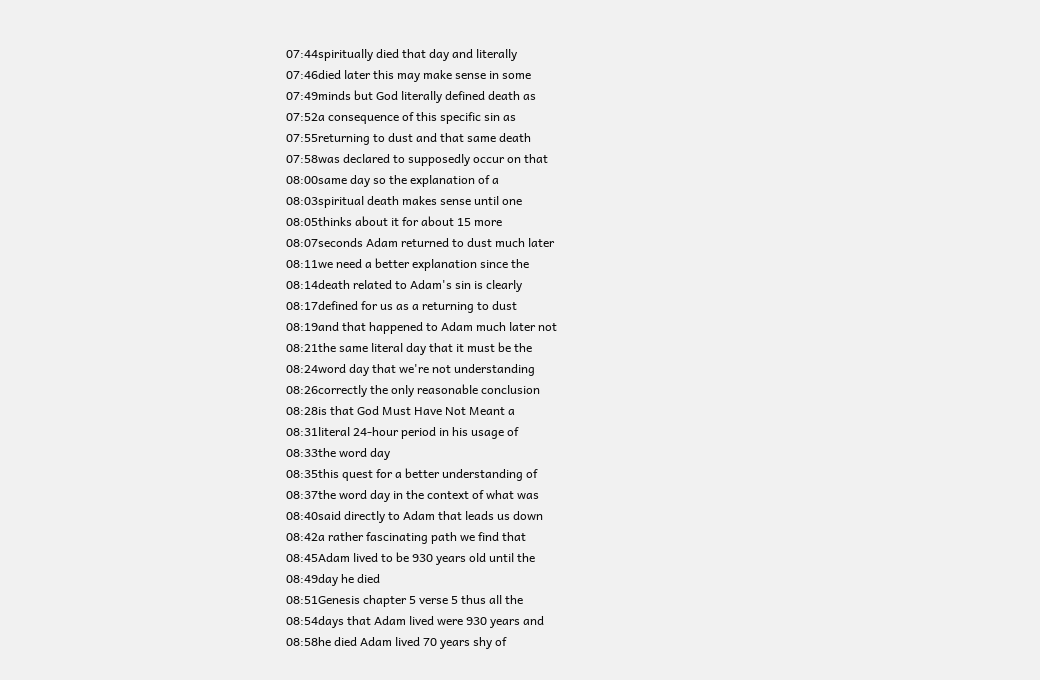07:44spiritually died that day and literally
07:46died later this may make sense in some
07:49minds but God literally defined death as
07:52a consequence of this specific sin as
07:55returning to dust and that same death
07:58was declared to supposedly occur on that
08:00same day so the explanation of a
08:03spiritual death makes sense until one
08:05thinks about it for about 15 more
08:07seconds Adam returned to dust much later
08:11we need a better explanation since the
08:14death related to Adam's sin is clearly
08:17defined for us as a returning to dust
08:19and that happened to Adam much later not
08:21the same literal day that it must be the
08:24word day that we're not understanding
08:26correctly the only reasonable conclusion
08:28is that God Must Have Not Meant a
08:31literal 24-hour period in his usage of
08:33the word day
08:35this quest for a better understanding of
08:37the word day in the context of what was
08:40said directly to Adam that leads us down
08:42a rather fascinating path we find that
08:45Adam lived to be 930 years old until the
08:49day he died
08:51Genesis chapter 5 verse 5 thus all the
08:54days that Adam lived were 930 years and
08:58he died Adam lived 70 years shy of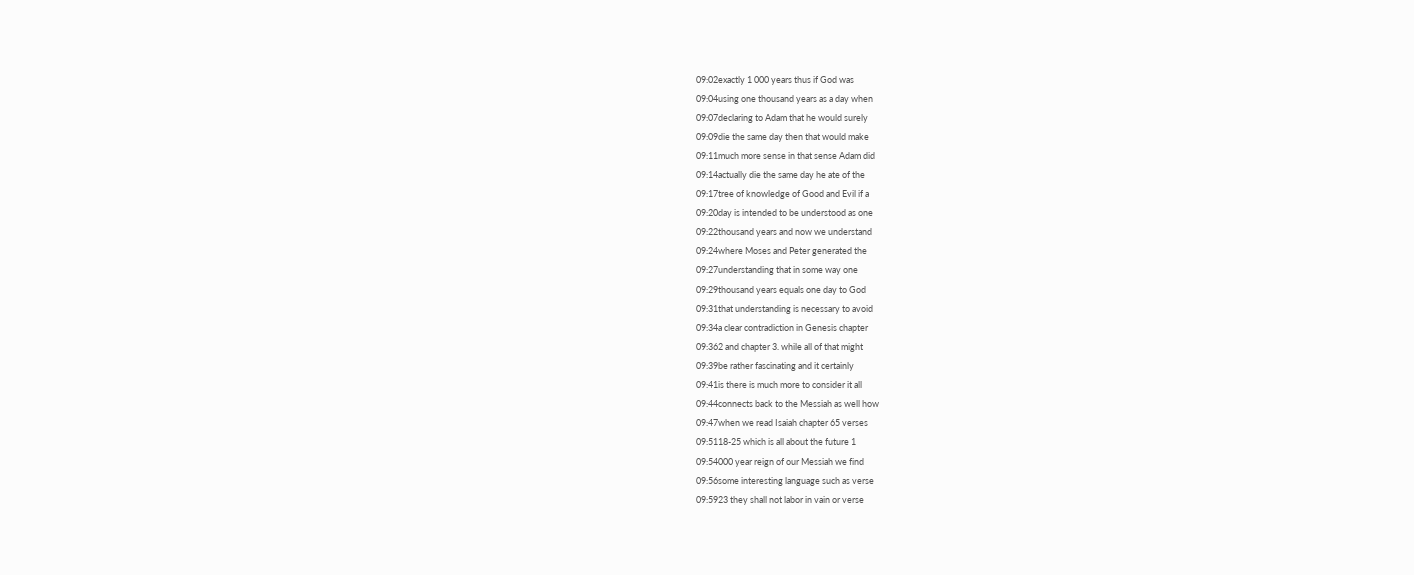09:02exactly 1 000 years thus if God was
09:04using one thousand years as a day when
09:07declaring to Adam that he would surely
09:09die the same day then that would make
09:11much more sense in that sense Adam did
09:14actually die the same day he ate of the
09:17tree of knowledge of Good and Evil if a
09:20day is intended to be understood as one
09:22thousand years and now we understand
09:24where Moses and Peter generated the
09:27understanding that in some way one
09:29thousand years equals one day to God
09:31that understanding is necessary to avoid
09:34a clear contradiction in Genesis chapter
09:362 and chapter 3. while all of that might
09:39be rather fascinating and it certainly
09:41is there is much more to consider it all
09:44connects back to the Messiah as well how
09:47when we read Isaiah chapter 65 verses
09:5118-25 which is all about the future 1
09:54000 year reign of our Messiah we find
09:56some interesting language such as verse
09:5923 they shall not labor in vain or verse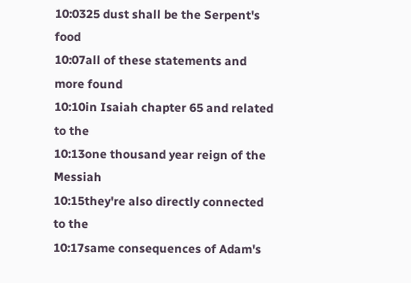10:0325 dust shall be the Serpent's food
10:07all of these statements and more found
10:10in Isaiah chapter 65 and related to the
10:13one thousand year reign of the Messiah
10:15they're also directly connected to the
10:17same consequences of Adam's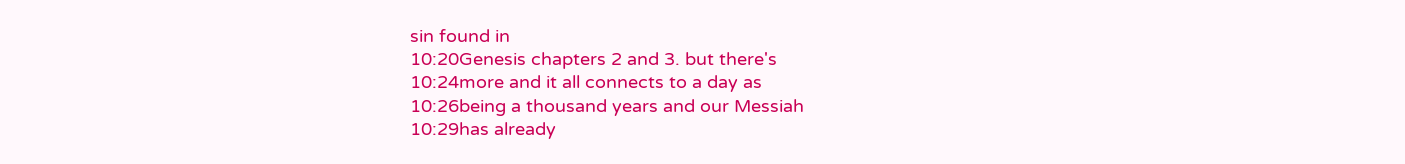sin found in
10:20Genesis chapters 2 and 3. but there's
10:24more and it all connects to a day as
10:26being a thousand years and our Messiah
10:29has already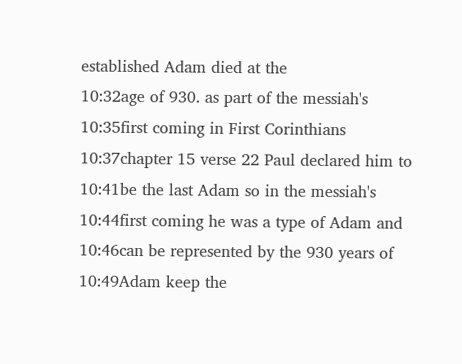established Adam died at the
10:32age of 930. as part of the messiah's
10:35first coming in First Corinthians
10:37chapter 15 verse 22 Paul declared him to
10:41be the last Adam so in the messiah's
10:44first coming he was a type of Adam and
10:46can be represented by the 930 years of
10:49Adam keep the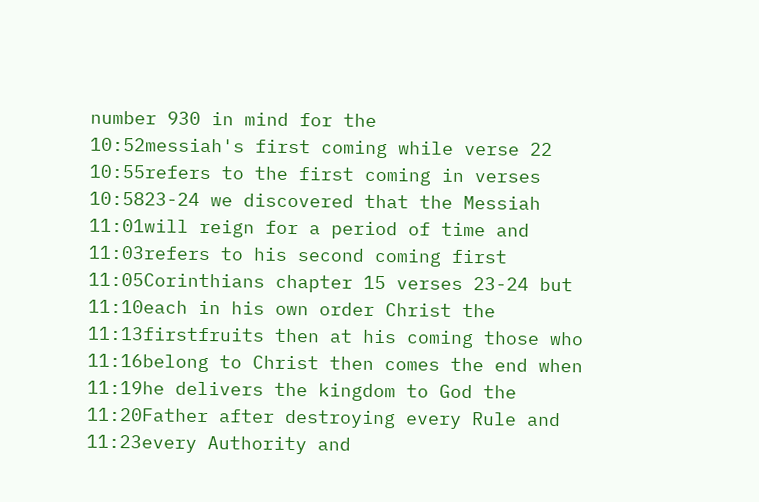number 930 in mind for the
10:52messiah's first coming while verse 22
10:55refers to the first coming in verses
10:5823-24 we discovered that the Messiah
11:01will reign for a period of time and
11:03refers to his second coming first
11:05Corinthians chapter 15 verses 23-24 but
11:10each in his own order Christ the
11:13firstfruits then at his coming those who
11:16belong to Christ then comes the end when
11:19he delivers the kingdom to God the
11:20Father after destroying every Rule and
11:23every Authority and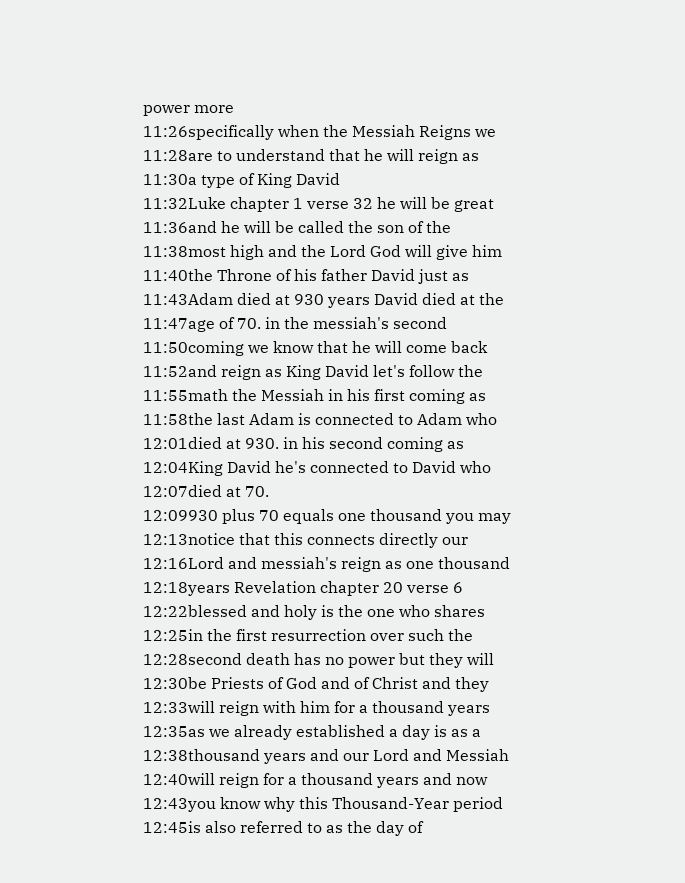power more
11:26specifically when the Messiah Reigns we
11:28are to understand that he will reign as
11:30a type of King David
11:32Luke chapter 1 verse 32 he will be great
11:36and he will be called the son of the
11:38most high and the Lord God will give him
11:40the Throne of his father David just as
11:43Adam died at 930 years David died at the
11:47age of 70. in the messiah's second
11:50coming we know that he will come back
11:52and reign as King David let's follow the
11:55math the Messiah in his first coming as
11:58the last Adam is connected to Adam who
12:01died at 930. in his second coming as
12:04King David he's connected to David who
12:07died at 70.
12:09930 plus 70 equals one thousand you may
12:13notice that this connects directly our
12:16Lord and messiah's reign as one thousand
12:18years Revelation chapter 20 verse 6
12:22blessed and holy is the one who shares
12:25in the first resurrection over such the
12:28second death has no power but they will
12:30be Priests of God and of Christ and they
12:33will reign with him for a thousand years
12:35as we already established a day is as a
12:38thousand years and our Lord and Messiah
12:40will reign for a thousand years and now
12:43you know why this Thousand-Year period
12:45is also referred to as the day of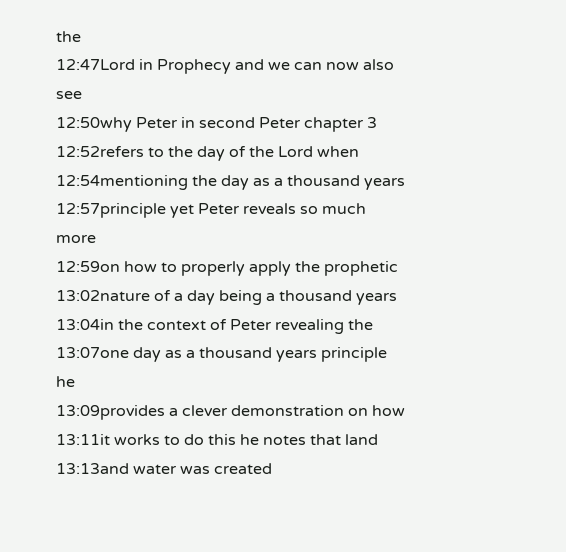the
12:47Lord in Prophecy and we can now also see
12:50why Peter in second Peter chapter 3
12:52refers to the day of the Lord when
12:54mentioning the day as a thousand years
12:57principle yet Peter reveals so much more
12:59on how to properly apply the prophetic
13:02nature of a day being a thousand years
13:04in the context of Peter revealing the
13:07one day as a thousand years principle he
13:09provides a clever demonstration on how
13:11it works to do this he notes that land
13:13and water was created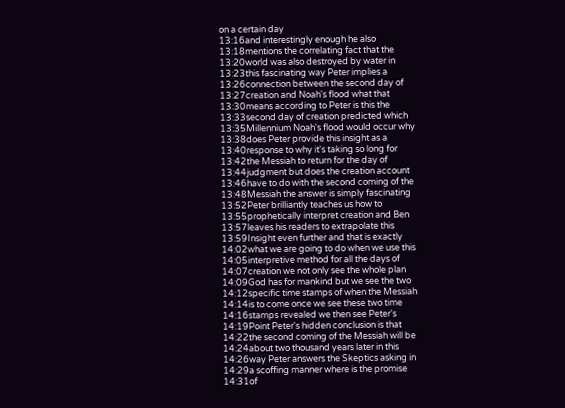on a certain day
13:16and interestingly enough he also
13:18mentions the correlating fact that the
13:20world was also destroyed by water in
13:23this fascinating way Peter implies a
13:26connection between the second day of
13:27creation and Noah's flood what that
13:30means according to Peter is this the
13:33second day of creation predicted which
13:35Millennium Noah's flood would occur why
13:38does Peter provide this insight as a
13:40response to why it's taking so long for
13:42the Messiah to return for the day of
13:44judgment but does the creation account
13:46have to do with the second coming of the
13:48Messiah the answer is simply fascinating
13:52Peter brilliantly teaches us how to
13:55prophetically interpret creation and Ben
13:57leaves his readers to extrapolate this
13:59Insight even further and that is exactly
14:02what we are going to do when we use this
14:05interpretive method for all the days of
14:07creation we not only see the whole plan
14:09God has for mankind but we see the two
14:12specific time stamps of when the Messiah
14:14is to come once we see these two time
14:16stamps revealed we then see Peter's
14:19Point Peter's hidden conclusion is that
14:22the second coming of the Messiah will be
14:24about two thousand years later in this
14:26way Peter answers the Skeptics asking in
14:29a scoffing manner where is the promise
14:31of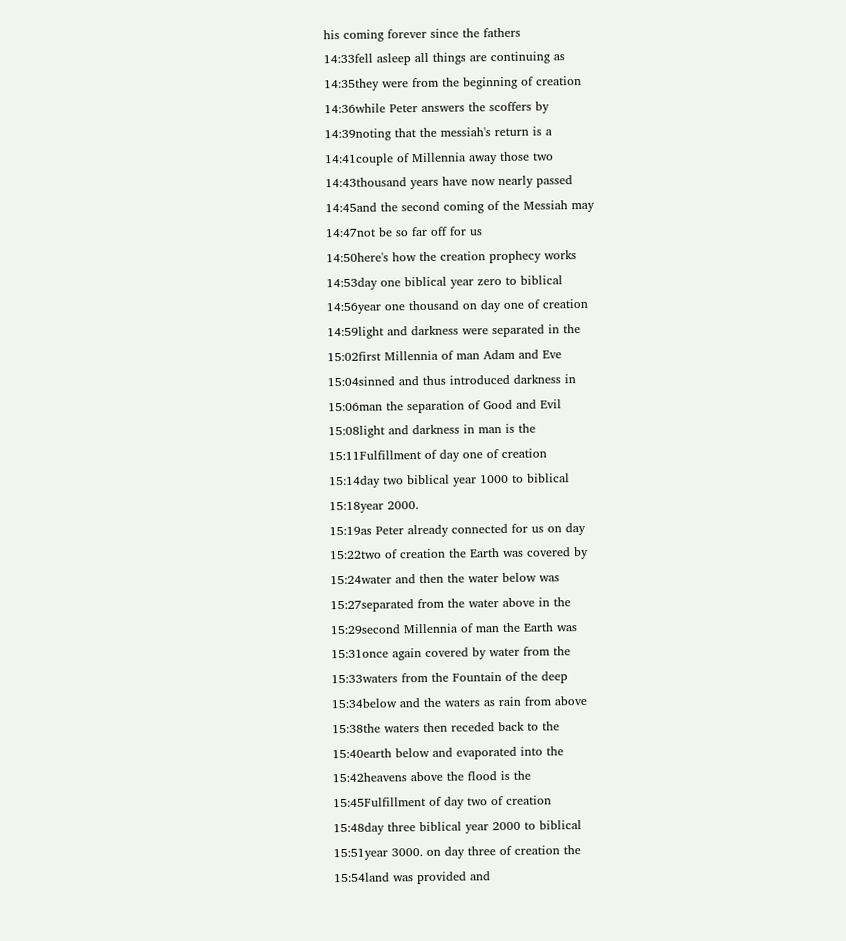his coming forever since the fathers
14:33fell asleep all things are continuing as
14:35they were from the beginning of creation
14:36while Peter answers the scoffers by
14:39noting that the messiah's return is a
14:41couple of Millennia away those two
14:43thousand years have now nearly passed
14:45and the second coming of the Messiah may
14:47not be so far off for us
14:50here's how the creation prophecy works
14:53day one biblical year zero to biblical
14:56year one thousand on day one of creation
14:59light and darkness were separated in the
15:02first Millennia of man Adam and Eve
15:04sinned and thus introduced darkness in
15:06man the separation of Good and Evil
15:08light and darkness in man is the
15:11Fulfillment of day one of creation
15:14day two biblical year 1000 to biblical
15:18year 2000.
15:19as Peter already connected for us on day
15:22two of creation the Earth was covered by
15:24water and then the water below was
15:27separated from the water above in the
15:29second Millennia of man the Earth was
15:31once again covered by water from the
15:33waters from the Fountain of the deep
15:34below and the waters as rain from above
15:38the waters then receded back to the
15:40earth below and evaporated into the
15:42heavens above the flood is the
15:45Fulfillment of day two of creation
15:48day three biblical year 2000 to biblical
15:51year 3000. on day three of creation the
15:54land was provided and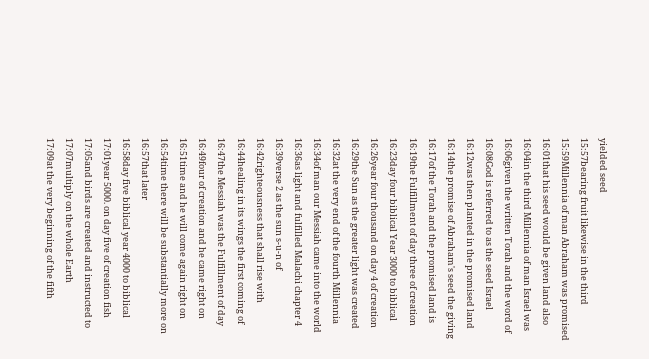yielded seed
15:57bearing fruit likewise in the third
15:59Millennia of man Abraham was promised
16:01that his seed would be given land also
16:04in the third Millennia of man Israel was
16:06given the written Torah and the word of
16:08God is referred to as the seed Israel
16:12was then planted in the promised land
16:14the promise of Abraham's seed the giving
16:17of the Torah and the promised land is
16:19the Fulfillment of day three of creation
16:23day four biblical Year 3000 to biblical
16:26year four thousand on day 4 of creation
16:29the Sun as the greater light was created
16:32at the very end of the fourth Millennia
16:34of man our Messiah came into the world
16:36as light and fulfilled Malachi chapter 4
16:39verse 2 as the sun s-u-n of
16:42righteousness that shall rise with
16:44healing in its wings the first coming of
16:47the Messiah was the Fulfillment of day
16:49four of creation and he came right on
16:51time and he will come again right on
16:54time there will be substantially more on
16:57that later
16:58day five biblical year 4000 to biblical
17:01year 5000. on day five of creation fish
17:05and birds are created and instructed to
17:07multiply on the whole Earth
17:09at the very beginning of the fifth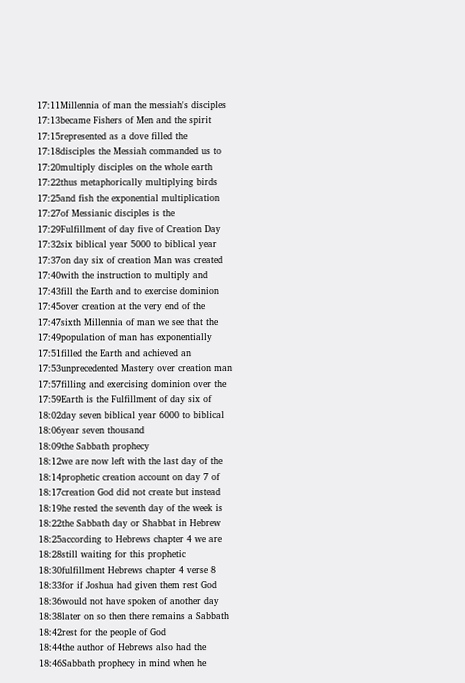17:11Millennia of man the messiah's disciples
17:13became Fishers of Men and the spirit
17:15represented as a dove filled the
17:18disciples the Messiah commanded us to
17:20multiply disciples on the whole earth
17:22thus metaphorically multiplying birds
17:25and fish the exponential multiplication
17:27of Messianic disciples is the
17:29Fulfillment of day five of Creation Day
17:32six biblical year 5000 to biblical year
17:37on day six of creation Man was created
17:40with the instruction to multiply and
17:43fill the Earth and to exercise dominion
17:45over creation at the very end of the
17:47sixth Millennia of man we see that the
17:49population of man has exponentially
17:51filled the Earth and achieved an
17:53unprecedented Mastery over creation man
17:57filling and exercising dominion over the
17:59Earth is the Fulfillment of day six of
18:02day seven biblical year 6000 to biblical
18:06year seven thousand
18:09the Sabbath prophecy
18:12we are now left with the last day of the
18:14prophetic creation account on day 7 of
18:17creation God did not create but instead
18:19he rested the seventh day of the week is
18:22the Sabbath day or Shabbat in Hebrew
18:25according to Hebrews chapter 4 we are
18:28still waiting for this prophetic
18:30fulfillment Hebrews chapter 4 verse 8
18:33for if Joshua had given them rest God
18:36would not have spoken of another day
18:38later on so then there remains a Sabbath
18:42rest for the people of God
18:44the author of Hebrews also had the
18:46Sabbath prophecy in mind when he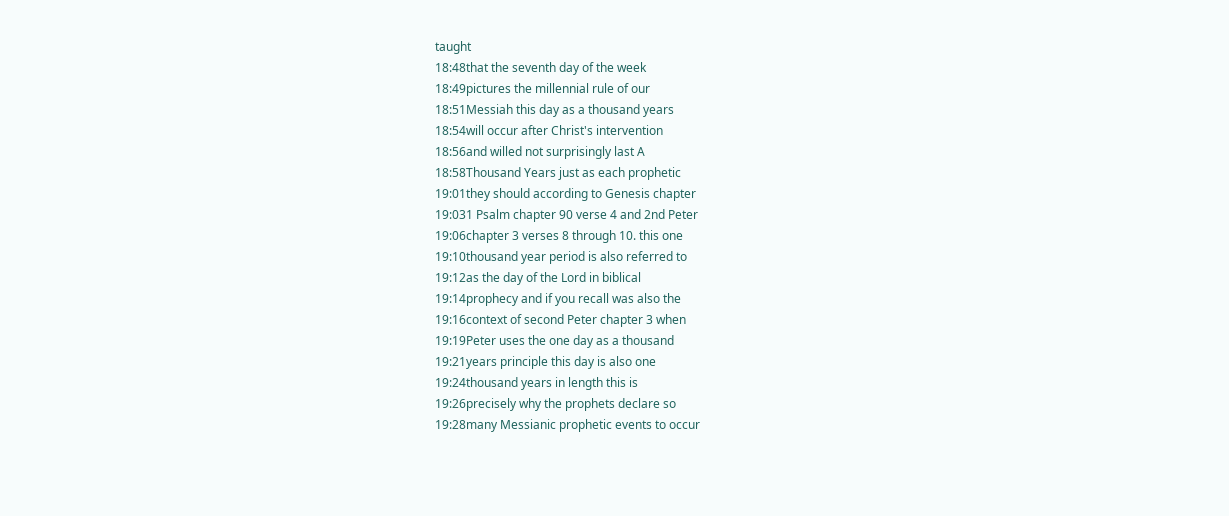taught
18:48that the seventh day of the week
18:49pictures the millennial rule of our
18:51Messiah this day as a thousand years
18:54will occur after Christ's intervention
18:56and willed not surprisingly last A
18:58Thousand Years just as each prophetic
19:01they should according to Genesis chapter
19:031 Psalm chapter 90 verse 4 and 2nd Peter
19:06chapter 3 verses 8 through 10. this one
19:10thousand year period is also referred to
19:12as the day of the Lord in biblical
19:14prophecy and if you recall was also the
19:16context of second Peter chapter 3 when
19:19Peter uses the one day as a thousand
19:21years principle this day is also one
19:24thousand years in length this is
19:26precisely why the prophets declare so
19:28many Messianic prophetic events to occur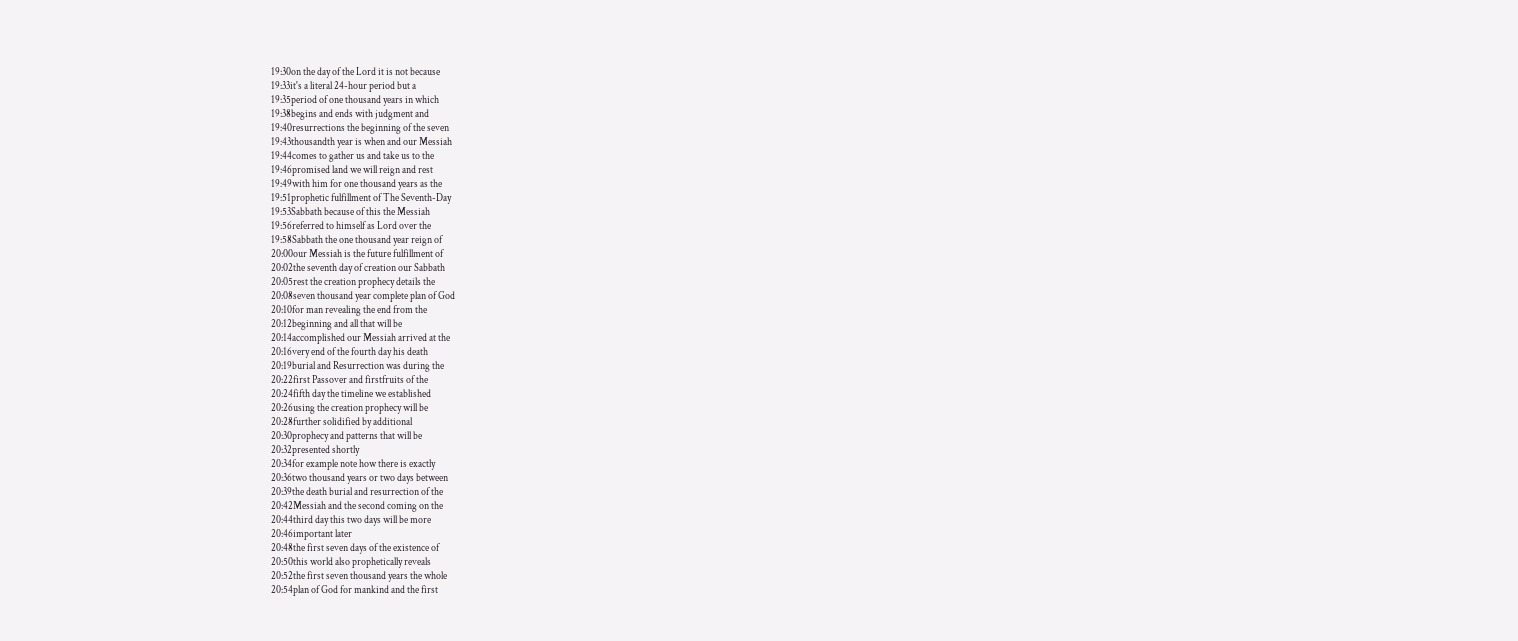19:30on the day of the Lord it is not because
19:33it's a literal 24-hour period but a
19:35period of one thousand years in which
19:38begins and ends with judgment and
19:40resurrections the beginning of the seven
19:43thousandth year is when and our Messiah
19:44comes to gather us and take us to the
19:46promised land we will reign and rest
19:49with him for one thousand years as the
19:51prophetic fulfillment of The Seventh-Day
19:53Sabbath because of this the Messiah
19:56referred to himself as Lord over the
19:58Sabbath the one thousand year reign of
20:00our Messiah is the future fulfillment of
20:02the seventh day of creation our Sabbath
20:05rest the creation prophecy details the
20:08seven thousand year complete plan of God
20:10for man revealing the end from the
20:12beginning and all that will be
20:14accomplished our Messiah arrived at the
20:16very end of the fourth day his death
20:19burial and Resurrection was during the
20:22first Passover and firstfruits of the
20:24fifth day the timeline we established
20:26using the creation prophecy will be
20:28further solidified by additional
20:30prophecy and patterns that will be
20:32presented shortly
20:34for example note how there is exactly
20:36two thousand years or two days between
20:39the death burial and resurrection of the
20:42Messiah and the second coming on the
20:44third day this two days will be more
20:46important later
20:48the first seven days of the existence of
20:50this world also prophetically reveals
20:52the first seven thousand years the whole
20:54plan of God for mankind and the first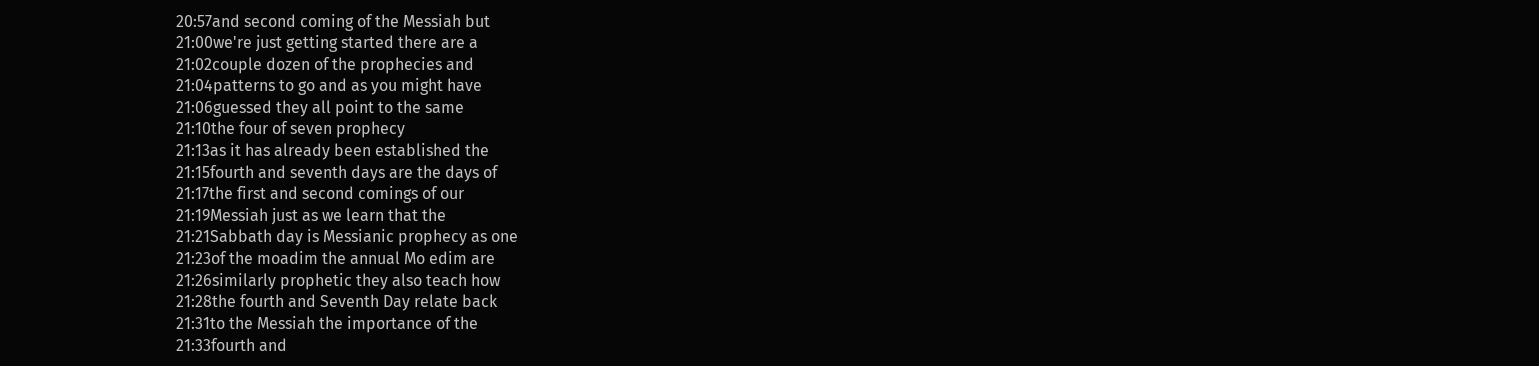20:57and second coming of the Messiah but
21:00we're just getting started there are a
21:02couple dozen of the prophecies and
21:04patterns to go and as you might have
21:06guessed they all point to the same
21:10the four of seven prophecy
21:13as it has already been established the
21:15fourth and seventh days are the days of
21:17the first and second comings of our
21:19Messiah just as we learn that the
21:21Sabbath day is Messianic prophecy as one
21:23of the moadim the annual Mo edim are
21:26similarly prophetic they also teach how
21:28the fourth and Seventh Day relate back
21:31to the Messiah the importance of the
21:33fourth and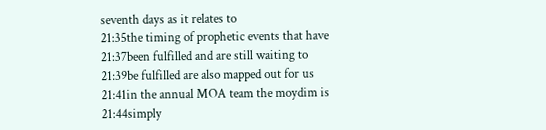seventh days as it relates to
21:35the timing of prophetic events that have
21:37been fulfilled and are still waiting to
21:39be fulfilled are also mapped out for us
21:41in the annual MOA team the moydim is
21:44simply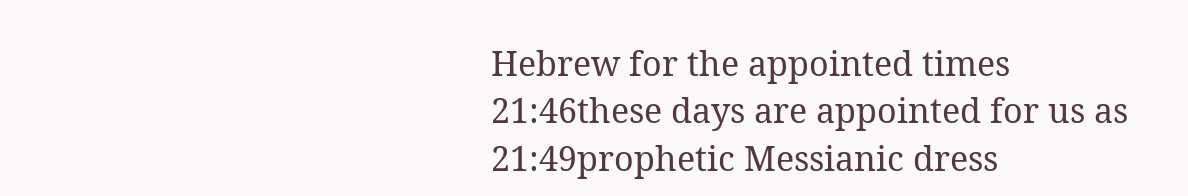Hebrew for the appointed times
21:46these days are appointed for us as
21:49prophetic Messianic dress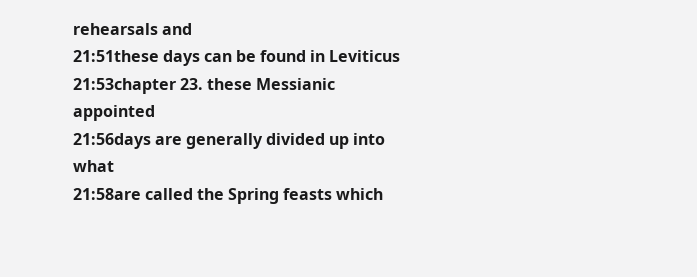rehearsals and
21:51these days can be found in Leviticus
21:53chapter 23. these Messianic appointed
21:56days are generally divided up into what
21:58are called the Spring feasts which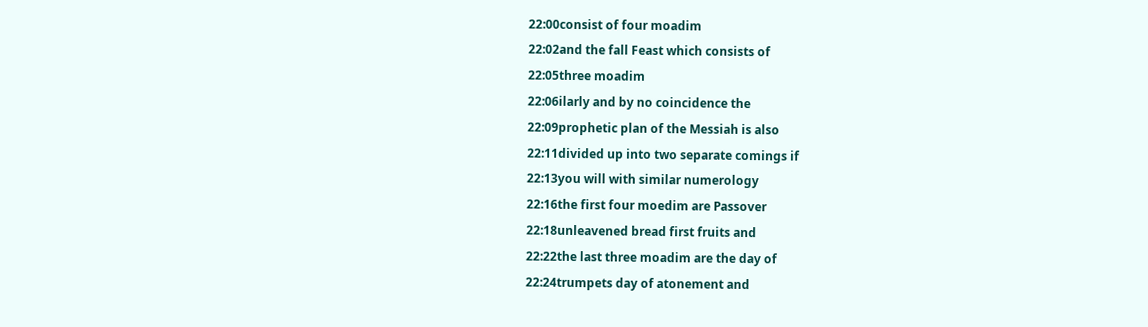22:00consist of four moadim
22:02and the fall Feast which consists of
22:05three moadim
22:06ilarly and by no coincidence the
22:09prophetic plan of the Messiah is also
22:11divided up into two separate comings if
22:13you will with similar numerology
22:16the first four moedim are Passover
22:18unleavened bread first fruits and
22:22the last three moadim are the day of
22:24trumpets day of atonement and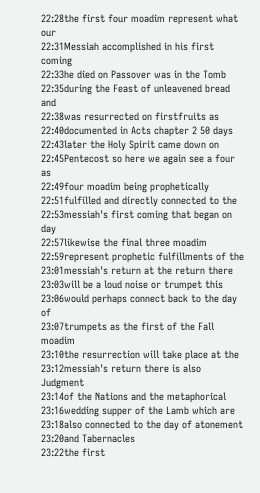22:28the first four moadim represent what our
22:31Messiah accomplished in his first coming
22:33he died on Passover was in the Tomb
22:35during the Feast of unleavened bread and
22:38was resurrected on firstfruits as
22:40documented in Acts chapter 2 50 days
22:43later the Holy Spirit came down on
22:45Pentecost so here we again see a four as
22:49four moadim being prophetically
22:51fulfilled and directly connected to the
22:53messiah's first coming that began on day
22:57likewise the final three moadim
22:59represent prophetic fulfillments of the
23:01messiah's return at the return there
23:03will be a loud noise or trumpet this
23:06would perhaps connect back to the day of
23:07trumpets as the first of the Fall moadim
23:10the resurrection will take place at the
23:12messiah's return there is also Judgment
23:14of the Nations and the metaphorical
23:16wedding supper of the Lamb which are
23:18also connected to the day of atonement
23:20and Tabernacles
23:22the first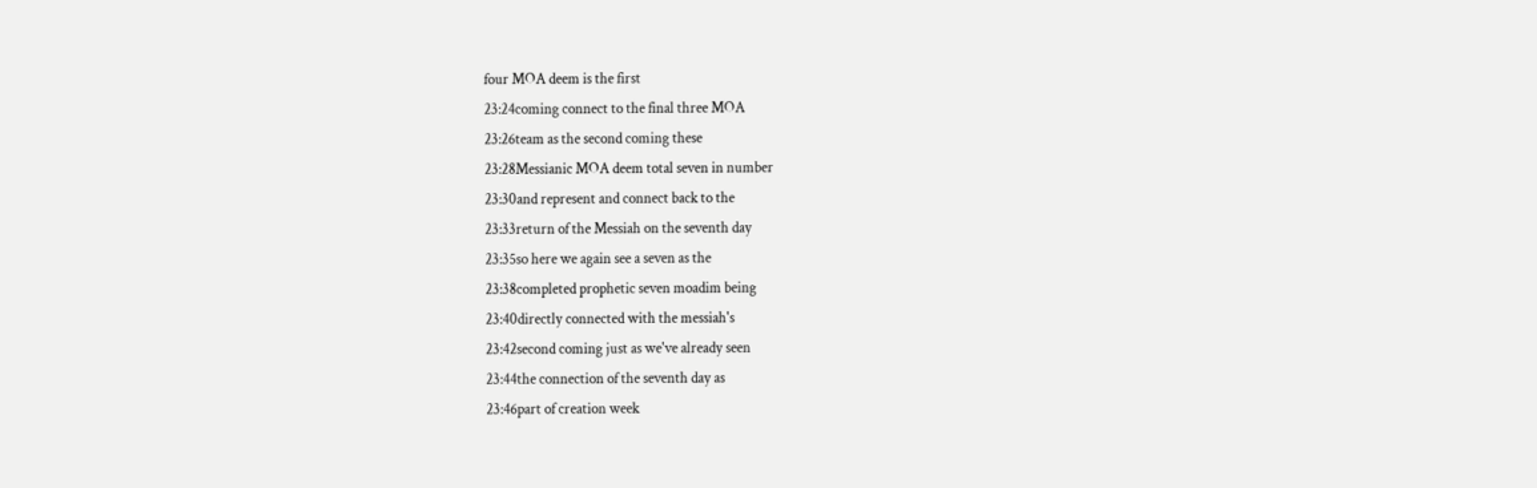four MOA deem is the first
23:24coming connect to the final three MOA
23:26team as the second coming these
23:28Messianic MOA deem total seven in number
23:30and represent and connect back to the
23:33return of the Messiah on the seventh day
23:35so here we again see a seven as the
23:38completed prophetic seven moadim being
23:40directly connected with the messiah's
23:42second coming just as we've already seen
23:44the connection of the seventh day as
23:46part of creation week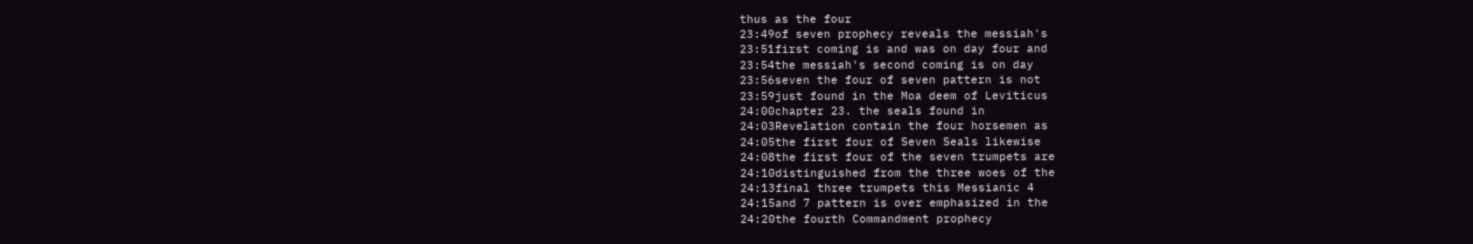thus as the four
23:49of seven prophecy reveals the messiah's
23:51first coming is and was on day four and
23:54the messiah's second coming is on day
23:56seven the four of seven pattern is not
23:59just found in the Moa deem of Leviticus
24:00chapter 23. the seals found in
24:03Revelation contain the four horsemen as
24:05the first four of Seven Seals likewise
24:08the first four of the seven trumpets are
24:10distinguished from the three woes of the
24:13final three trumpets this Messianic 4
24:15and 7 pattern is over emphasized in the
24:20the fourth Commandment prophecy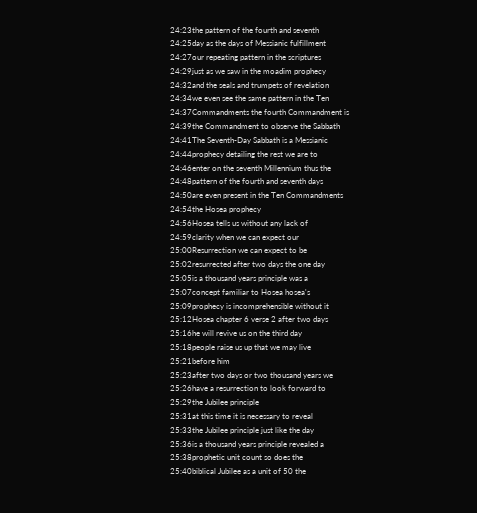24:23the pattern of the fourth and seventh
24:25day as the days of Messianic fulfillment
24:27our repeating pattern in the scriptures
24:29just as we saw in the moadim prophecy
24:32and the seals and trumpets of revelation
24:34we even see the same pattern in the Ten
24:37Commandments the fourth Commandment is
24:39the Commandment to observe the Sabbath
24:41The Seventh-Day Sabbath is a Messianic
24:44prophecy detailing the rest we are to
24:46enter on the seventh Millennium thus the
24:48pattern of the fourth and seventh days
24:50are even present in the Ten Commandments
24:54the Hosea prophecy
24:56Hosea tells us without any lack of
24:59clarity when we can expect our
25:00Resurrection we can expect to be
25:02resurrected after two days the one day
25:05is a thousand years principle was a
25:07concept familiar to Hosea hosea's
25:09prophecy is incomprehensible without it
25:12Hosea chapter 6 verse 2 after two days
25:16he will revive us on the third day
25:18people raise us up that we may live
25:21before him
25:23after two days or two thousand years we
25:26have a resurrection to look forward to
25:29the Jubilee principle
25:31at this time it is necessary to reveal
25:33the Jubilee principle just like the day
25:36is a thousand years principle revealed a
25:38prophetic unit count so does the
25:40biblical Jubilee as a unit of 50 the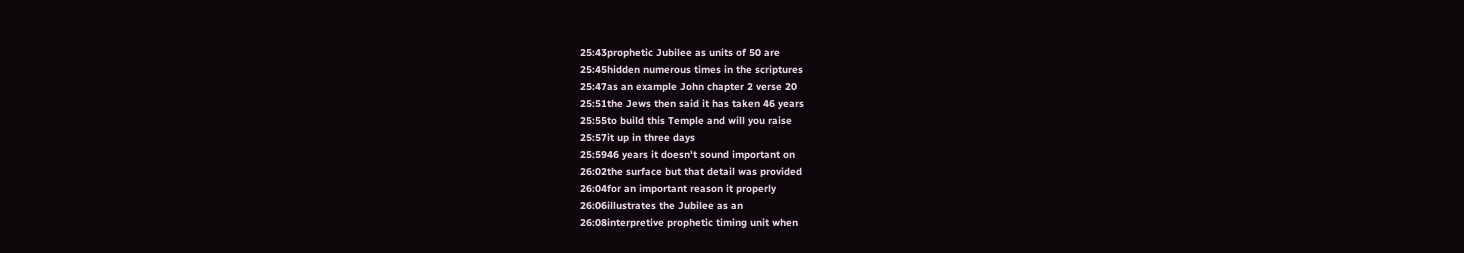25:43prophetic Jubilee as units of 50 are
25:45hidden numerous times in the scriptures
25:47as an example John chapter 2 verse 20
25:51the Jews then said it has taken 46 years
25:55to build this Temple and will you raise
25:57it up in three days
25:5946 years it doesn't sound important on
26:02the surface but that detail was provided
26:04for an important reason it properly
26:06illustrates the Jubilee as an
26:08interpretive prophetic timing unit when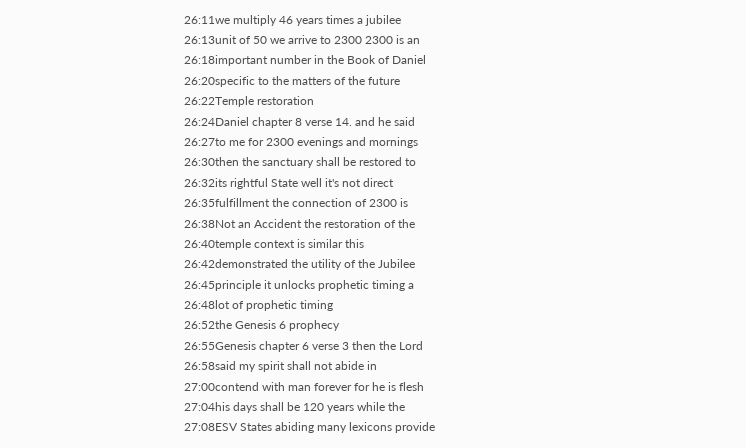26:11we multiply 46 years times a jubilee
26:13unit of 50 we arrive to 2300 2300 is an
26:18important number in the Book of Daniel
26:20specific to the matters of the future
26:22Temple restoration
26:24Daniel chapter 8 verse 14. and he said
26:27to me for 2300 evenings and mornings
26:30then the sanctuary shall be restored to
26:32its rightful State well it's not direct
26:35fulfillment the connection of 2300 is
26:38Not an Accident the restoration of the
26:40temple context is similar this
26:42demonstrated the utility of the Jubilee
26:45principle it unlocks prophetic timing a
26:48lot of prophetic timing
26:52the Genesis 6 prophecy
26:55Genesis chapter 6 verse 3 then the Lord
26:58said my spirit shall not abide in
27:00contend with man forever for he is flesh
27:04his days shall be 120 years while the
27:08ESV States abiding many lexicons provide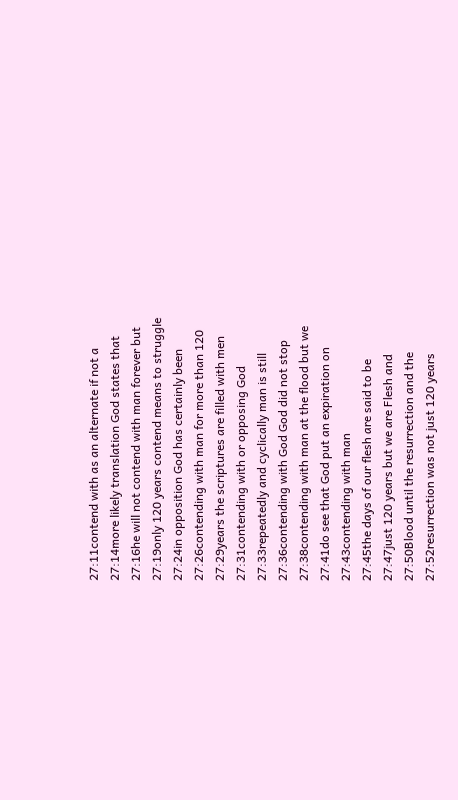27:11contend with as an alternate if not a
27:14more likely translation God states that
27:16he will not contend with man forever but
27:19only 120 years contend means to struggle
27:24in opposition God has certainly been
27:26contending with man for more than 120
27:29years the scriptures are filled with men
27:31contending with or opposing God
27:33repeatedly and cyclically man is still
27:36contending with God God did not stop
27:38contending with man at the flood but we
27:41do see that God put an expiration on
27:43contending with man
27:45the days of our flesh are said to be
27:47just 120 years but we are Flesh and
27:50Blood until the resurrection and the
27:52resurrection was not just 120 years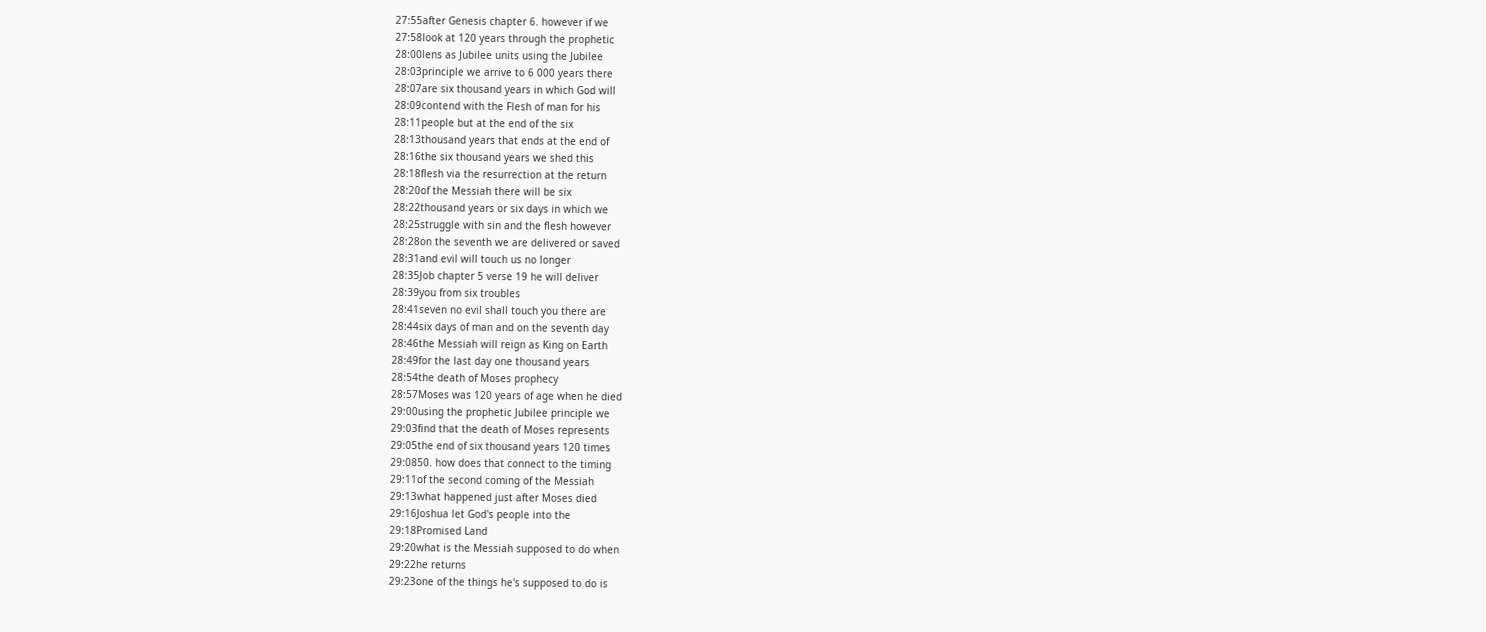27:55after Genesis chapter 6. however if we
27:58look at 120 years through the prophetic
28:00lens as Jubilee units using the Jubilee
28:03principle we arrive to 6 000 years there
28:07are six thousand years in which God will
28:09contend with the Flesh of man for his
28:11people but at the end of the six
28:13thousand years that ends at the end of
28:16the six thousand years we shed this
28:18flesh via the resurrection at the return
28:20of the Messiah there will be six
28:22thousand years or six days in which we
28:25struggle with sin and the flesh however
28:28on the seventh we are delivered or saved
28:31and evil will touch us no longer
28:35Job chapter 5 verse 19 he will deliver
28:39you from six troubles
28:41seven no evil shall touch you there are
28:44six days of man and on the seventh day
28:46the Messiah will reign as King on Earth
28:49for the last day one thousand years
28:54the death of Moses prophecy
28:57Moses was 120 years of age when he died
29:00using the prophetic Jubilee principle we
29:03find that the death of Moses represents
29:05the end of six thousand years 120 times
29:0850. how does that connect to the timing
29:11of the second coming of the Messiah
29:13what happened just after Moses died
29:16Joshua let God's people into the
29:18Promised Land
29:20what is the Messiah supposed to do when
29:22he returns
29:23one of the things he's supposed to do is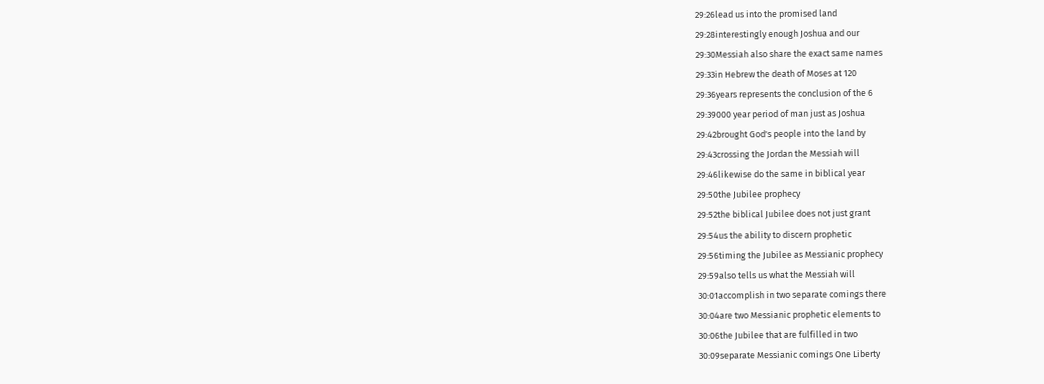29:26lead us into the promised land
29:28interestingly enough Joshua and our
29:30Messiah also share the exact same names
29:33in Hebrew the death of Moses at 120
29:36years represents the conclusion of the 6
29:39000 year period of man just as Joshua
29:42brought God's people into the land by
29:43crossing the Jordan the Messiah will
29:46likewise do the same in biblical year
29:50the Jubilee prophecy
29:52the biblical Jubilee does not just grant
29:54us the ability to discern prophetic
29:56timing the Jubilee as Messianic prophecy
29:59also tells us what the Messiah will
30:01accomplish in two separate comings there
30:04are two Messianic prophetic elements to
30:06the Jubilee that are fulfilled in two
30:09separate Messianic comings One Liberty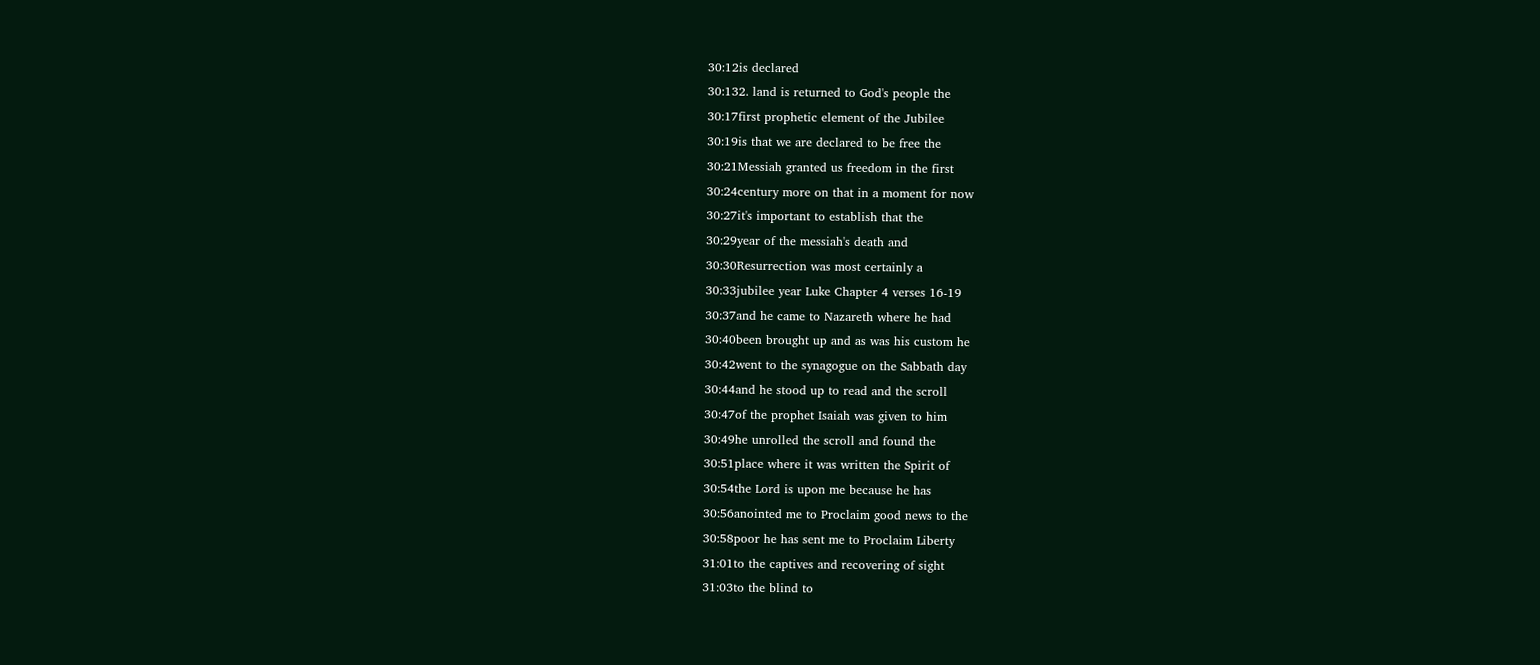30:12is declared
30:132. land is returned to God's people the
30:17first prophetic element of the Jubilee
30:19is that we are declared to be free the
30:21Messiah granted us freedom in the first
30:24century more on that in a moment for now
30:27it's important to establish that the
30:29year of the messiah's death and
30:30Resurrection was most certainly a
30:33jubilee year Luke Chapter 4 verses 16-19
30:37and he came to Nazareth where he had
30:40been brought up and as was his custom he
30:42went to the synagogue on the Sabbath day
30:44and he stood up to read and the scroll
30:47of the prophet Isaiah was given to him
30:49he unrolled the scroll and found the
30:51place where it was written the Spirit of
30:54the Lord is upon me because he has
30:56anointed me to Proclaim good news to the
30:58poor he has sent me to Proclaim Liberty
31:01to the captives and recovering of sight
31:03to the blind to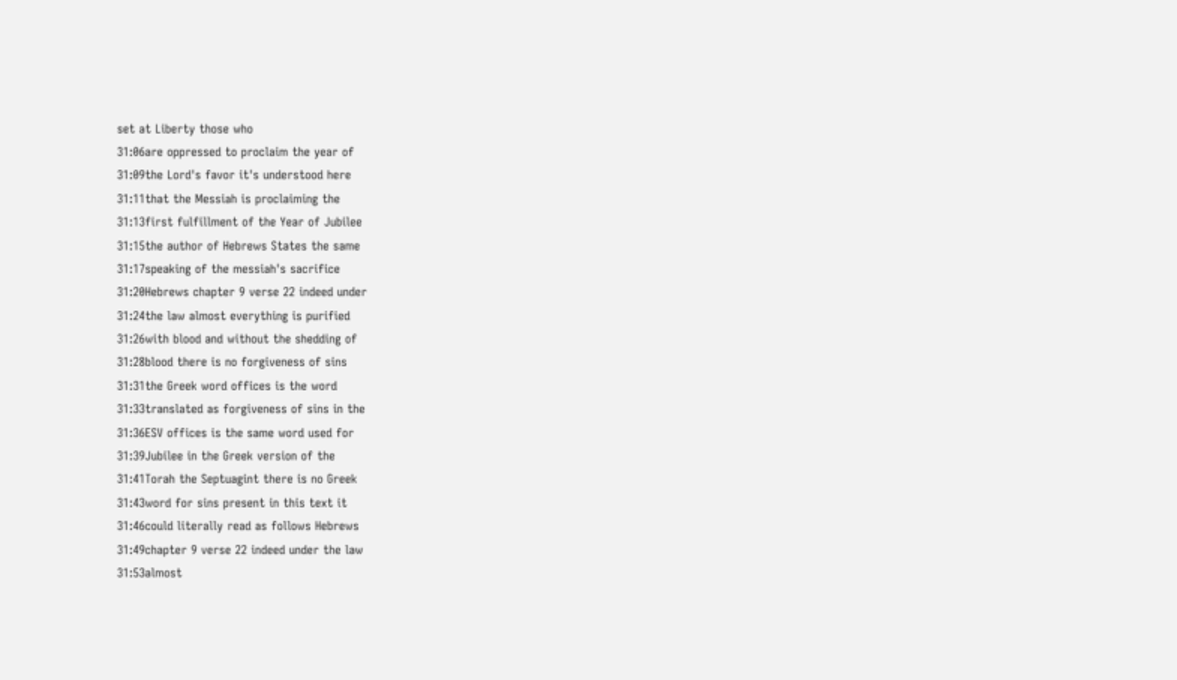set at Liberty those who
31:06are oppressed to proclaim the year of
31:09the Lord's favor it's understood here
31:11that the Messiah is proclaiming the
31:13first fulfillment of the Year of Jubilee
31:15the author of Hebrews States the same
31:17speaking of the messiah's sacrifice
31:20Hebrews chapter 9 verse 22 indeed under
31:24the law almost everything is purified
31:26with blood and without the shedding of
31:28blood there is no forgiveness of sins
31:31the Greek word offices is the word
31:33translated as forgiveness of sins in the
31:36ESV offices is the same word used for
31:39Jubilee in the Greek version of the
31:41Torah the Septuagint there is no Greek
31:43word for sins present in this text it
31:46could literally read as follows Hebrews
31:49chapter 9 verse 22 indeed under the law
31:53almost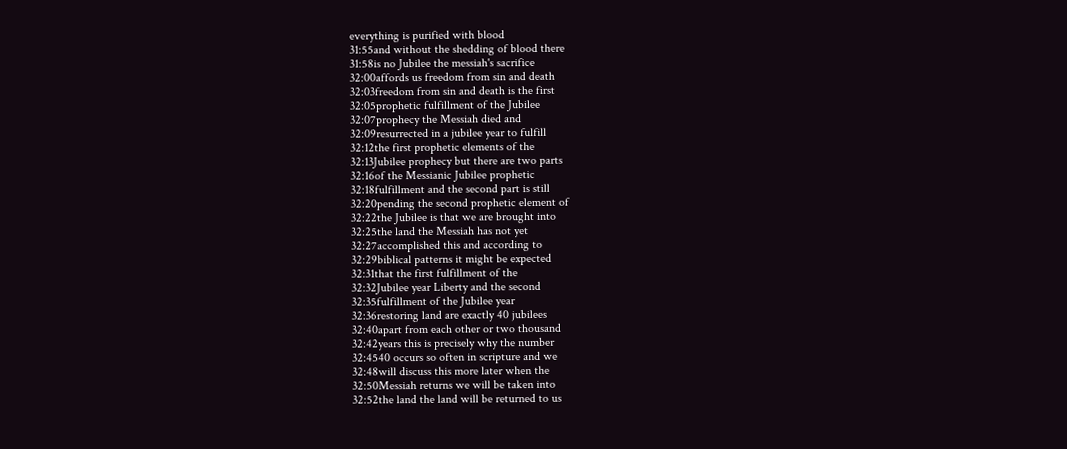everything is purified with blood
31:55and without the shedding of blood there
31:58is no Jubilee the messiah's sacrifice
32:00affords us freedom from sin and death
32:03freedom from sin and death is the first
32:05prophetic fulfillment of the Jubilee
32:07prophecy the Messiah died and
32:09resurrected in a jubilee year to fulfill
32:12the first prophetic elements of the
32:13Jubilee prophecy but there are two parts
32:16of the Messianic Jubilee prophetic
32:18fulfillment and the second part is still
32:20pending the second prophetic element of
32:22the Jubilee is that we are brought into
32:25the land the Messiah has not yet
32:27accomplished this and according to
32:29biblical patterns it might be expected
32:31that the first fulfillment of the
32:32Jubilee year Liberty and the second
32:35fulfillment of the Jubilee year
32:36restoring land are exactly 40 jubilees
32:40apart from each other or two thousand
32:42years this is precisely why the number
32:4540 occurs so often in scripture and we
32:48will discuss this more later when the
32:50Messiah returns we will be taken into
32:52the land the land will be returned to us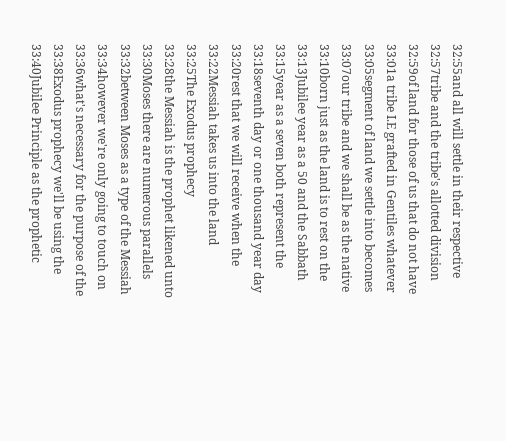32:55and all will settle in their respective
32:57tribe and the tribe's allotted division
32:59of land for those of us that do not have
33:01a tribe I.E grafted in Gentiles whatever
33:05segment of land we settle into becomes
33:07our tribe and we shall be as the native
33:10born just as the land is to rest on the
33:13Jubilee year as a 50 and the Sabbath
33:15year as a seven both represent the
33:18seventh day or one thousand year day
33:20rest that we will receive when the
33:22Messiah takes us into the land
33:25The Exodus prophecy
33:28the Messiah is the prophet likened unto
33:30Moses there are numerous parallels
33:32between Moses as a type of the Messiah
33:34however we're only going to touch on
33:36what's necessary for the purpose of the
33:38Exodus prophecy we'll be using the
33:40Jubilee Principle as the prophetic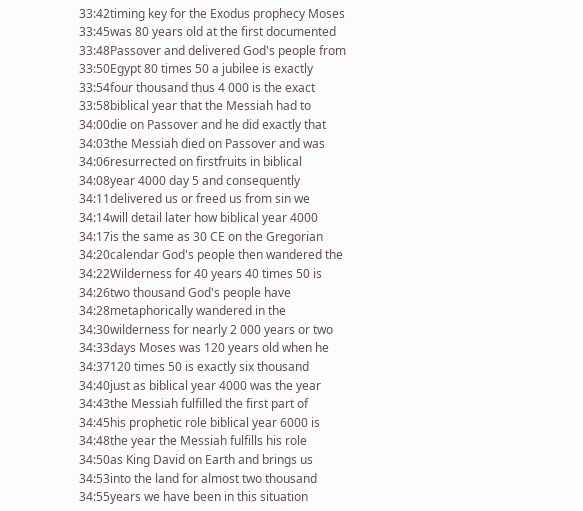33:42timing key for the Exodus prophecy Moses
33:45was 80 years old at the first documented
33:48Passover and delivered God's people from
33:50Egypt 80 times 50 a jubilee is exactly
33:54four thousand thus 4 000 is the exact
33:58biblical year that the Messiah had to
34:00die on Passover and he did exactly that
34:03the Messiah died on Passover and was
34:06resurrected on firstfruits in biblical
34:08year 4000 day 5 and consequently
34:11delivered us or freed us from sin we
34:14will detail later how biblical year 4000
34:17is the same as 30 CE on the Gregorian
34:20calendar God's people then wandered the
34:22Wilderness for 40 years 40 times 50 is
34:26two thousand God's people have
34:28metaphorically wandered in the
34:30wilderness for nearly 2 000 years or two
34:33days Moses was 120 years old when he
34:37120 times 50 is exactly six thousand
34:40just as biblical year 4000 was the year
34:43the Messiah fulfilled the first part of
34:45his prophetic role biblical year 6000 is
34:48the year the Messiah fulfills his role
34:50as King David on Earth and brings us
34:53into the land for almost two thousand
34:55years we have been in this situation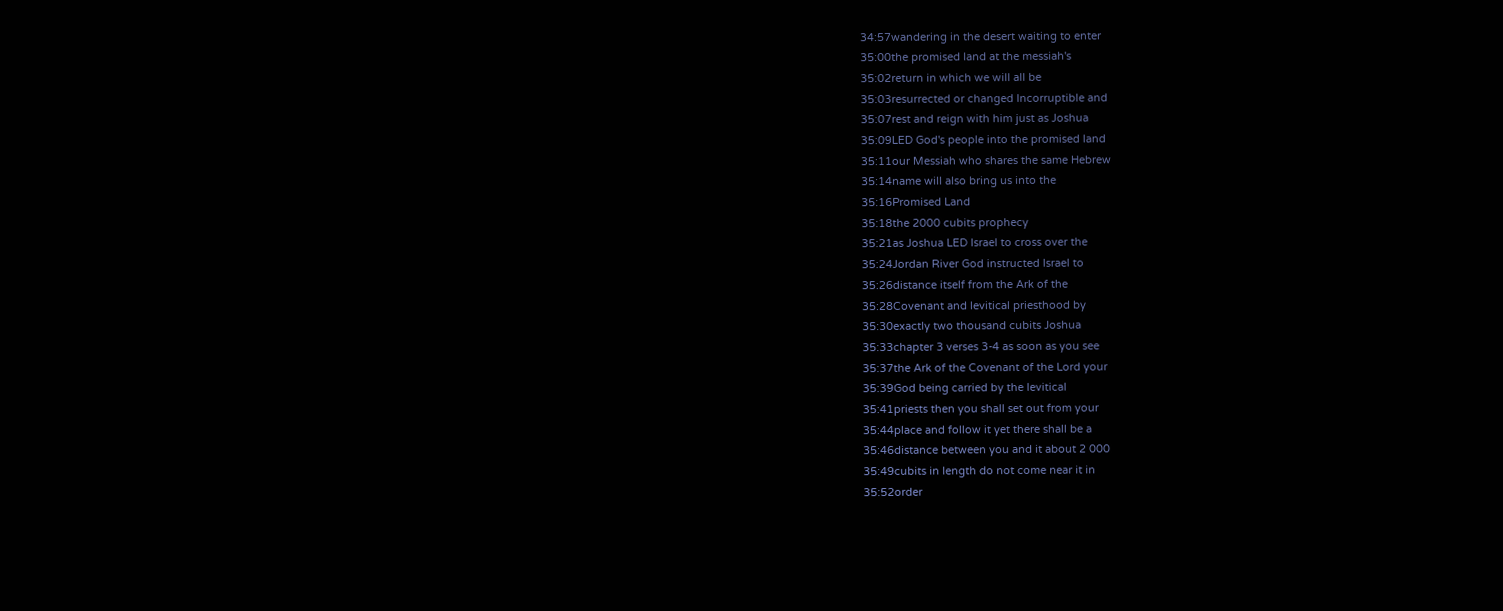34:57wandering in the desert waiting to enter
35:00the promised land at the messiah's
35:02return in which we will all be
35:03resurrected or changed Incorruptible and
35:07rest and reign with him just as Joshua
35:09LED God's people into the promised land
35:11our Messiah who shares the same Hebrew
35:14name will also bring us into the
35:16Promised Land
35:18the 2000 cubits prophecy
35:21as Joshua LED Israel to cross over the
35:24Jordan River God instructed Israel to
35:26distance itself from the Ark of the
35:28Covenant and levitical priesthood by
35:30exactly two thousand cubits Joshua
35:33chapter 3 verses 3-4 as soon as you see
35:37the Ark of the Covenant of the Lord your
35:39God being carried by the levitical
35:41priests then you shall set out from your
35:44place and follow it yet there shall be a
35:46distance between you and it about 2 000
35:49cubits in length do not come near it in
35:52order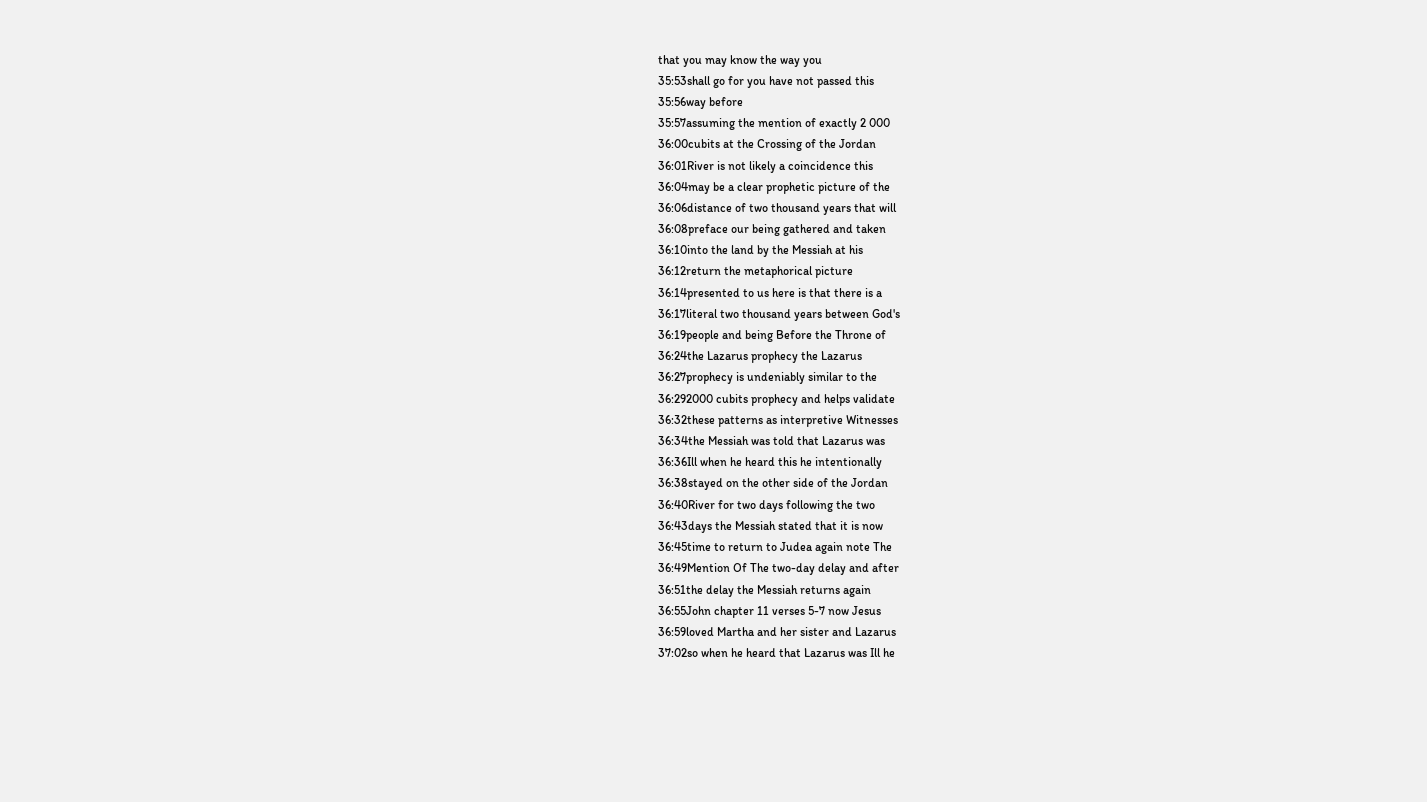that you may know the way you
35:53shall go for you have not passed this
35:56way before
35:57assuming the mention of exactly 2 000
36:00cubits at the Crossing of the Jordan
36:01River is not likely a coincidence this
36:04may be a clear prophetic picture of the
36:06distance of two thousand years that will
36:08preface our being gathered and taken
36:10into the land by the Messiah at his
36:12return the metaphorical picture
36:14presented to us here is that there is a
36:17literal two thousand years between God's
36:19people and being Before the Throne of
36:24the Lazarus prophecy the Lazarus
36:27prophecy is undeniably similar to the
36:292000 cubits prophecy and helps validate
36:32these patterns as interpretive Witnesses
36:34the Messiah was told that Lazarus was
36:36Ill when he heard this he intentionally
36:38stayed on the other side of the Jordan
36:40River for two days following the two
36:43days the Messiah stated that it is now
36:45time to return to Judea again note The
36:49Mention Of The two-day delay and after
36:51the delay the Messiah returns again
36:55John chapter 11 verses 5-7 now Jesus
36:59loved Martha and her sister and Lazarus
37:02so when he heard that Lazarus was Ill he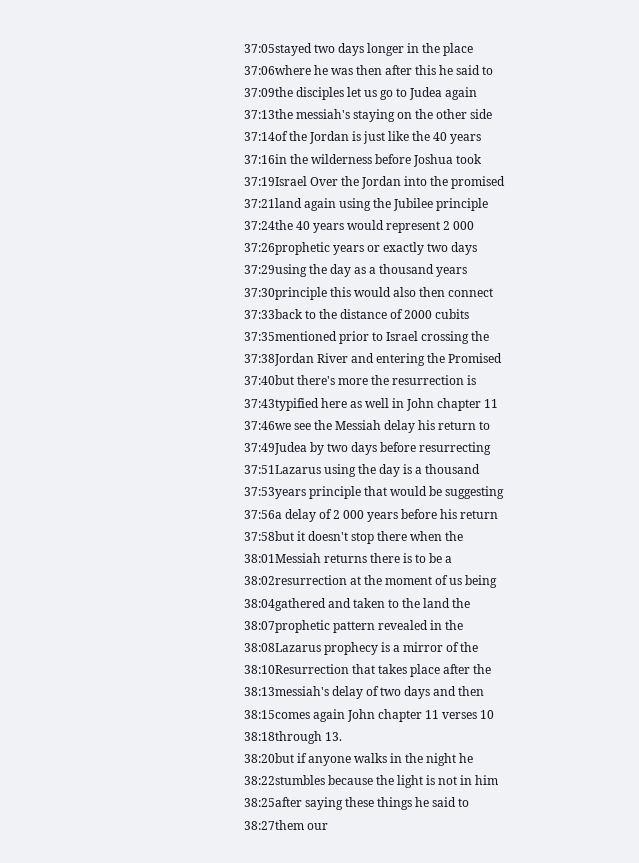37:05stayed two days longer in the place
37:06where he was then after this he said to
37:09the disciples let us go to Judea again
37:13the messiah's staying on the other side
37:14of the Jordan is just like the 40 years
37:16in the wilderness before Joshua took
37:19Israel Over the Jordan into the promised
37:21land again using the Jubilee principle
37:24the 40 years would represent 2 000
37:26prophetic years or exactly two days
37:29using the day as a thousand years
37:30principle this would also then connect
37:33back to the distance of 2000 cubits
37:35mentioned prior to Israel crossing the
37:38Jordan River and entering the Promised
37:40but there's more the resurrection is
37:43typified here as well in John chapter 11
37:46we see the Messiah delay his return to
37:49Judea by two days before resurrecting
37:51Lazarus using the day is a thousand
37:53years principle that would be suggesting
37:56a delay of 2 000 years before his return
37:58but it doesn't stop there when the
38:01Messiah returns there is to be a
38:02resurrection at the moment of us being
38:04gathered and taken to the land the
38:07prophetic pattern revealed in the
38:08Lazarus prophecy is a mirror of the
38:10Resurrection that takes place after the
38:13messiah's delay of two days and then
38:15comes again John chapter 11 verses 10
38:18through 13.
38:20but if anyone walks in the night he
38:22stumbles because the light is not in him
38:25after saying these things he said to
38:27them our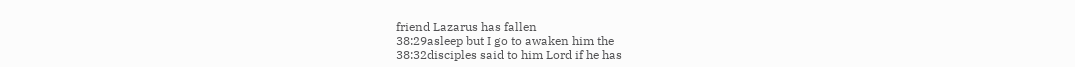friend Lazarus has fallen
38:29asleep but I go to awaken him the
38:32disciples said to him Lord if he has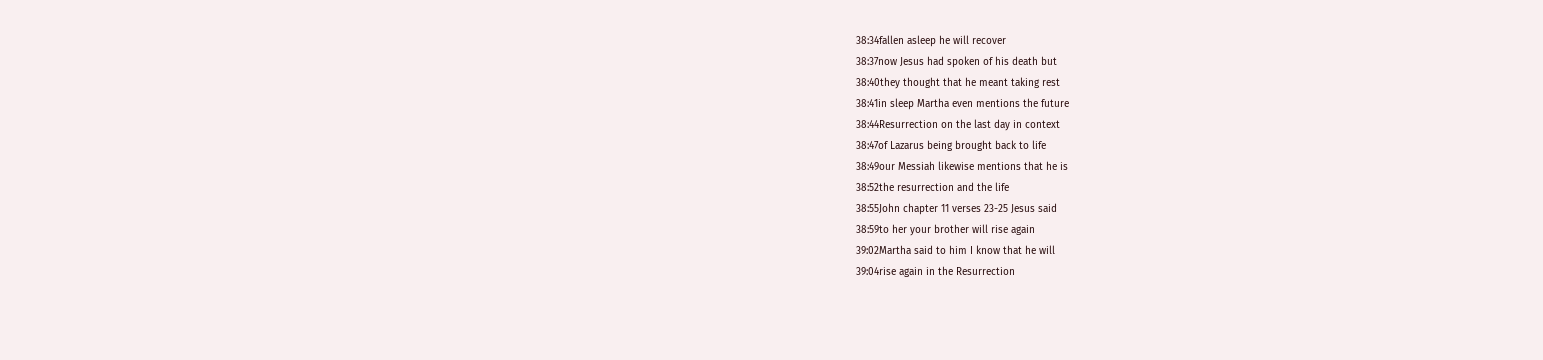38:34fallen asleep he will recover
38:37now Jesus had spoken of his death but
38:40they thought that he meant taking rest
38:41in sleep Martha even mentions the future
38:44Resurrection on the last day in context
38:47of Lazarus being brought back to life
38:49our Messiah likewise mentions that he is
38:52the resurrection and the life
38:55John chapter 11 verses 23-25 Jesus said
38:59to her your brother will rise again
39:02Martha said to him I know that he will
39:04rise again in the Resurrection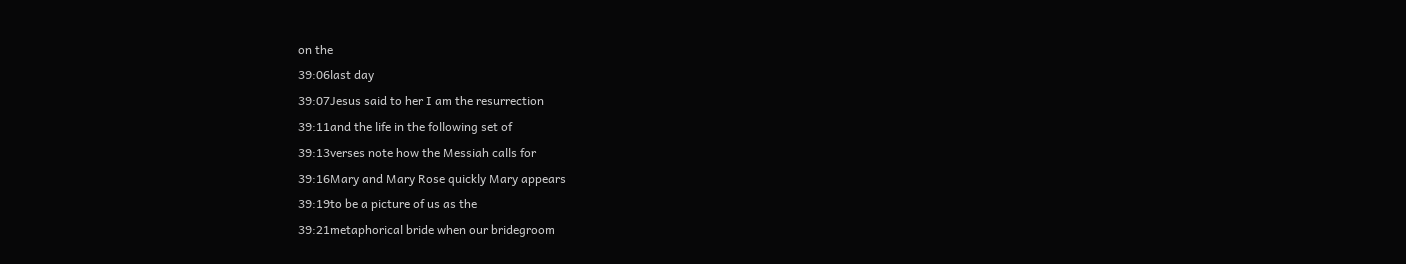on the
39:06last day
39:07Jesus said to her I am the resurrection
39:11and the life in the following set of
39:13verses note how the Messiah calls for
39:16Mary and Mary Rose quickly Mary appears
39:19to be a picture of us as the
39:21metaphorical bride when our bridegroom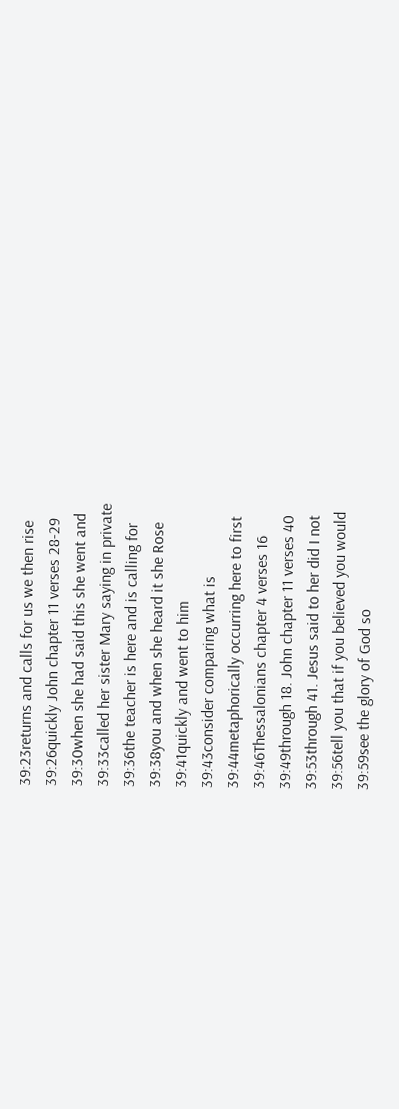39:23returns and calls for us we then rise
39:26quickly John chapter 11 verses 28-29
39:30when she had said this she went and
39:33called her sister Mary saying in private
39:36the teacher is here and is calling for
39:38you and when she heard it she Rose
39:41quickly and went to him
39:43consider comparing what is
39:44metaphorically occurring here to first
39:46Thessalonians chapter 4 verses 16
39:49through 18. John chapter 11 verses 40
39:53through 41. Jesus said to her did I not
39:56tell you that if you believed you would
39:59see the glory of God so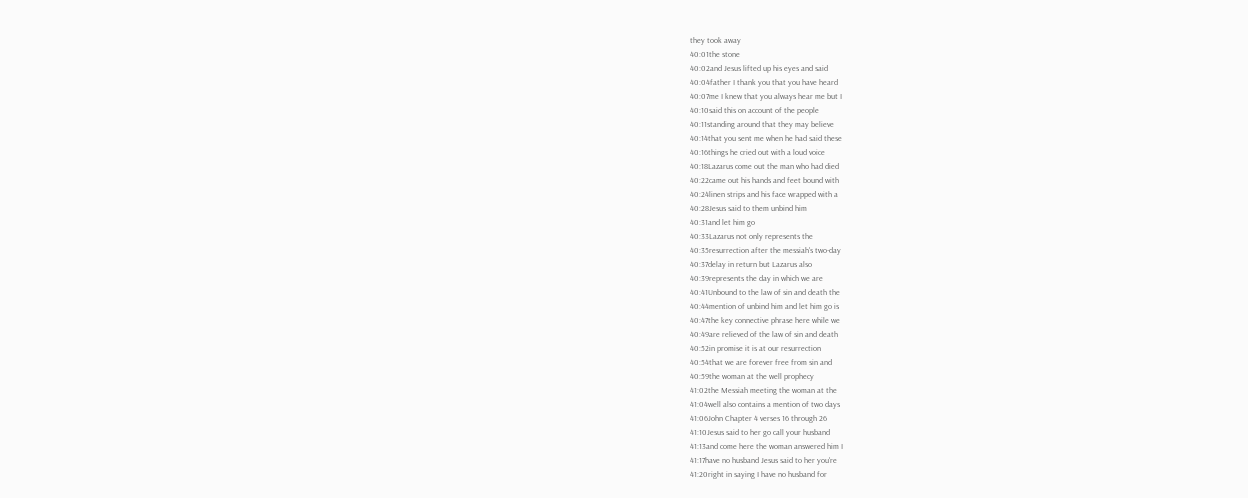they took away
40:01the stone
40:02and Jesus lifted up his eyes and said
40:04father I thank you that you have heard
40:07me I knew that you always hear me but I
40:10said this on account of the people
40:11standing around that they may believe
40:14that you sent me when he had said these
40:16things he cried out with a loud voice
40:18Lazarus come out the man who had died
40:22came out his hands and feet bound with
40:24linen strips and his face wrapped with a
40:28Jesus said to them unbind him
40:31and let him go
40:33Lazarus not only represents the
40:35resurrection after the messiah's two-day
40:37delay in return but Lazarus also
40:39represents the day in which we are
40:41Unbound to the law of sin and death the
40:44mention of unbind him and let him go is
40:47the key connective phrase here while we
40:49are relieved of the law of sin and death
40:52in promise it is at our resurrection
40:54that we are forever free from sin and
40:59the woman at the well prophecy
41:02the Messiah meeting the woman at the
41:04well also contains a mention of two days
41:06John Chapter 4 verses 16 through 26
41:10Jesus said to her go call your husband
41:13and come here the woman answered him I
41:17have no husband Jesus said to her you're
41:20right in saying I have no husband for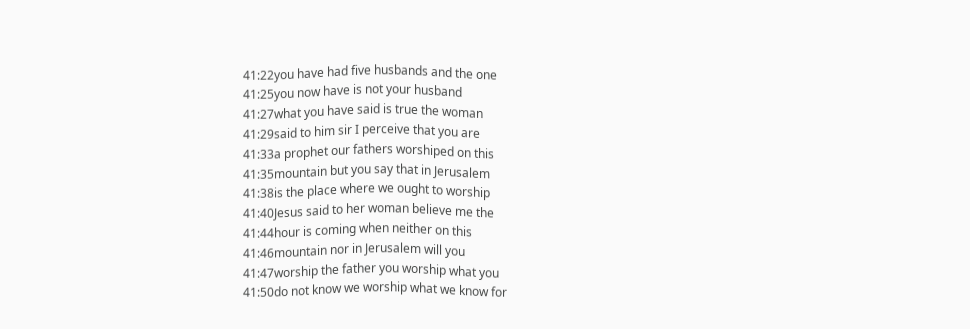41:22you have had five husbands and the one
41:25you now have is not your husband
41:27what you have said is true the woman
41:29said to him sir I perceive that you are
41:33a prophet our fathers worshiped on this
41:35mountain but you say that in Jerusalem
41:38is the place where we ought to worship
41:40Jesus said to her woman believe me the
41:44hour is coming when neither on this
41:46mountain nor in Jerusalem will you
41:47worship the father you worship what you
41:50do not know we worship what we know for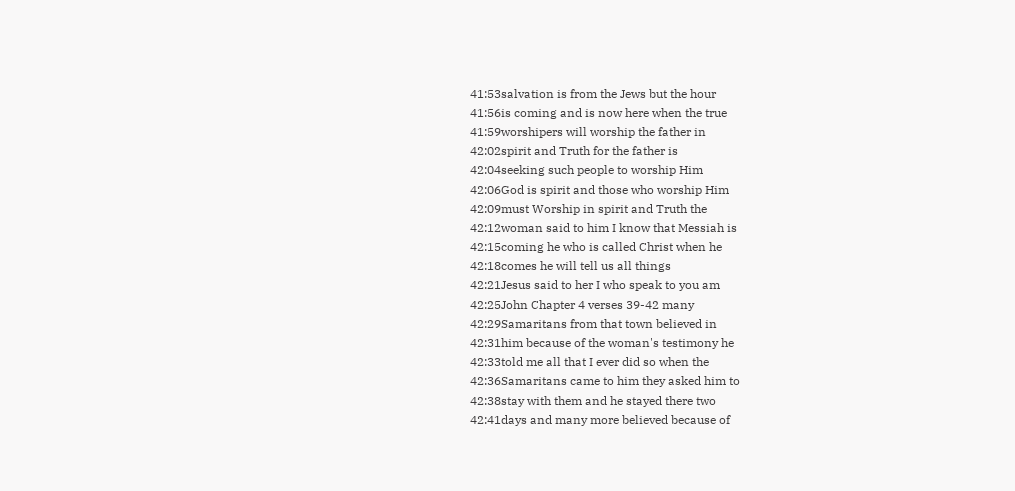41:53salvation is from the Jews but the hour
41:56is coming and is now here when the true
41:59worshipers will worship the father in
42:02spirit and Truth for the father is
42:04seeking such people to worship Him
42:06God is spirit and those who worship Him
42:09must Worship in spirit and Truth the
42:12woman said to him I know that Messiah is
42:15coming he who is called Christ when he
42:18comes he will tell us all things
42:21Jesus said to her I who speak to you am
42:25John Chapter 4 verses 39-42 many
42:29Samaritans from that town believed in
42:31him because of the woman's testimony he
42:33told me all that I ever did so when the
42:36Samaritans came to him they asked him to
42:38stay with them and he stayed there two
42:41days and many more believed because of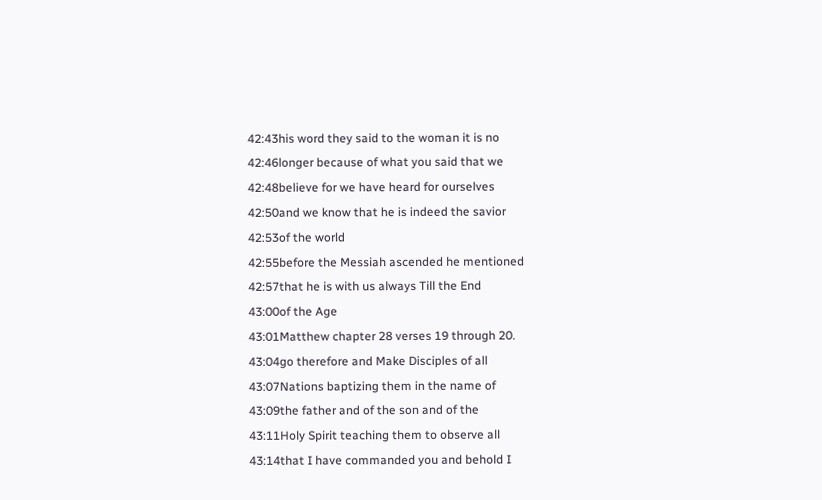42:43his word they said to the woman it is no
42:46longer because of what you said that we
42:48believe for we have heard for ourselves
42:50and we know that he is indeed the savior
42:53of the world
42:55before the Messiah ascended he mentioned
42:57that he is with us always Till the End
43:00of the Age
43:01Matthew chapter 28 verses 19 through 20.
43:04go therefore and Make Disciples of all
43:07Nations baptizing them in the name of
43:09the father and of the son and of the
43:11Holy Spirit teaching them to observe all
43:14that I have commanded you and behold I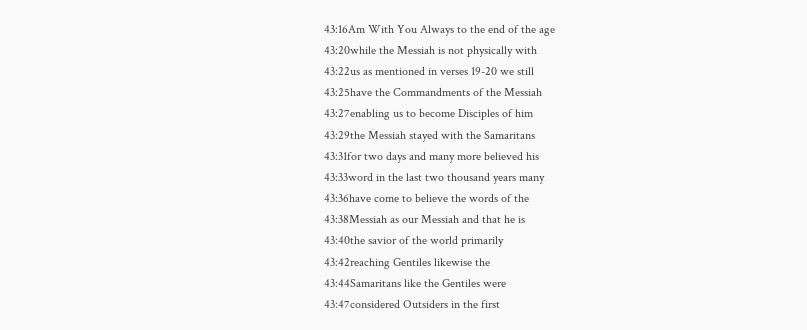43:16Am With You Always to the end of the age
43:20while the Messiah is not physically with
43:22us as mentioned in verses 19-20 we still
43:25have the Commandments of the Messiah
43:27enabling us to become Disciples of him
43:29the Messiah stayed with the Samaritans
43:31for two days and many more believed his
43:33word in the last two thousand years many
43:36have come to believe the words of the
43:38Messiah as our Messiah and that he is
43:40the savior of the world primarily
43:42reaching Gentiles likewise the
43:44Samaritans like the Gentiles were
43:47considered Outsiders in the first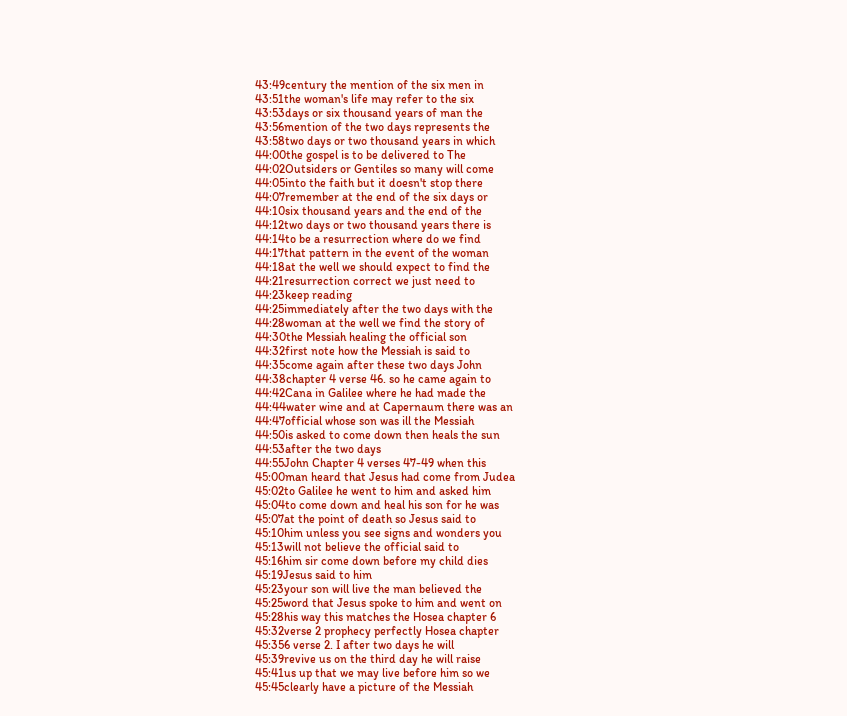43:49century the mention of the six men in
43:51the woman's life may refer to the six
43:53days or six thousand years of man the
43:56mention of the two days represents the
43:58two days or two thousand years in which
44:00the gospel is to be delivered to The
44:02Outsiders or Gentiles so many will come
44:05into the faith but it doesn't stop there
44:07remember at the end of the six days or
44:10six thousand years and the end of the
44:12two days or two thousand years there is
44:14to be a resurrection where do we find
44:17that pattern in the event of the woman
44:18at the well we should expect to find the
44:21resurrection correct we just need to
44:23keep reading
44:25immediately after the two days with the
44:28woman at the well we find the story of
44:30the Messiah healing the official son
44:32first note how the Messiah is said to
44:35come again after these two days John
44:38chapter 4 verse 46. so he came again to
44:42Cana in Galilee where he had made the
44:44water wine and at Capernaum there was an
44:47official whose son was ill the Messiah
44:50is asked to come down then heals the sun
44:53after the two days
44:55John Chapter 4 verses 47-49 when this
45:00man heard that Jesus had come from Judea
45:02to Galilee he went to him and asked him
45:04to come down and heal his son for he was
45:07at the point of death so Jesus said to
45:10him unless you see signs and wonders you
45:13will not believe the official said to
45:16him sir come down before my child dies
45:19Jesus said to him
45:23your son will live the man believed the
45:25word that Jesus spoke to him and went on
45:28his way this matches the Hosea chapter 6
45:32verse 2 prophecy perfectly Hosea chapter
45:356 verse 2. I after two days he will
45:39revive us on the third day he will raise
45:41us up that we may live before him so we
45:45clearly have a picture of the Messiah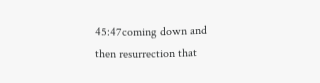45:47coming down and then resurrection that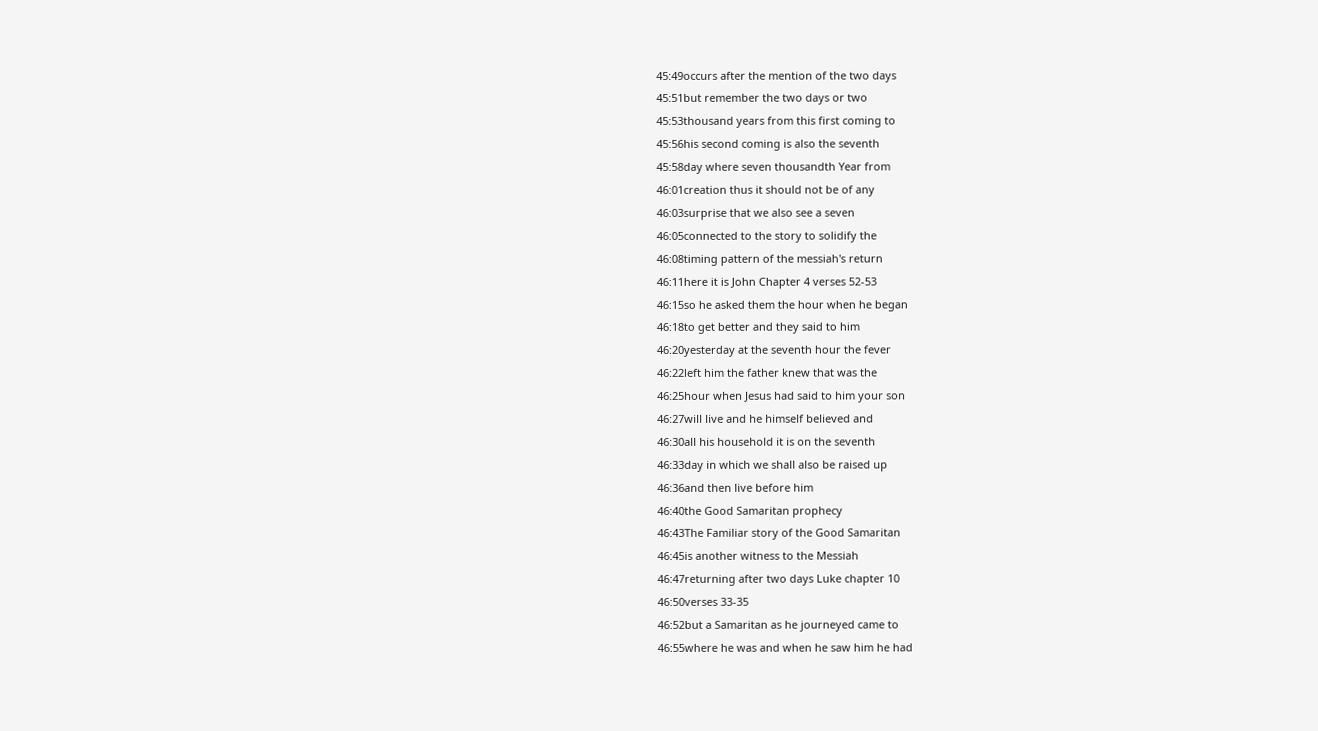45:49occurs after the mention of the two days
45:51but remember the two days or two
45:53thousand years from this first coming to
45:56his second coming is also the seventh
45:58day where seven thousandth Year from
46:01creation thus it should not be of any
46:03surprise that we also see a seven
46:05connected to the story to solidify the
46:08timing pattern of the messiah's return
46:11here it is John Chapter 4 verses 52-53
46:15so he asked them the hour when he began
46:18to get better and they said to him
46:20yesterday at the seventh hour the fever
46:22left him the father knew that was the
46:25hour when Jesus had said to him your son
46:27will live and he himself believed and
46:30all his household it is on the seventh
46:33day in which we shall also be raised up
46:36and then live before him
46:40the Good Samaritan prophecy
46:43The Familiar story of the Good Samaritan
46:45is another witness to the Messiah
46:47returning after two days Luke chapter 10
46:50verses 33-35
46:52but a Samaritan as he journeyed came to
46:55where he was and when he saw him he had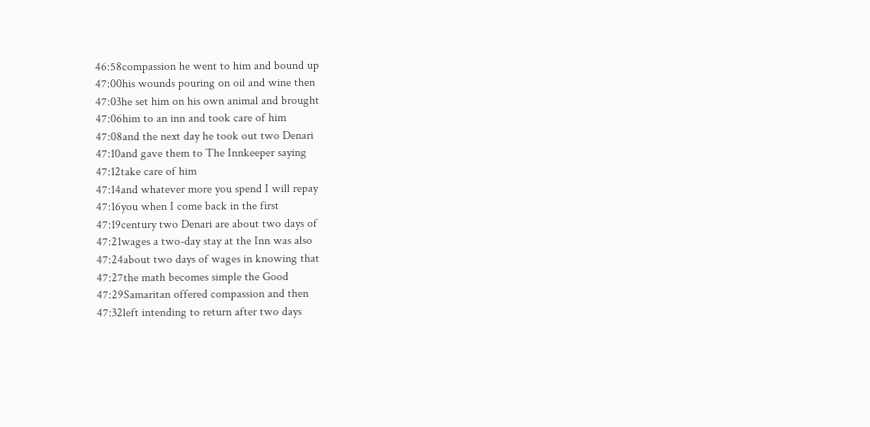46:58compassion he went to him and bound up
47:00his wounds pouring on oil and wine then
47:03he set him on his own animal and brought
47:06him to an inn and took care of him
47:08and the next day he took out two Denari
47:10and gave them to The Innkeeper saying
47:12take care of him
47:14and whatever more you spend I will repay
47:16you when I come back in the first
47:19century two Denari are about two days of
47:21wages a two-day stay at the Inn was also
47:24about two days of wages in knowing that
47:27the math becomes simple the Good
47:29Samaritan offered compassion and then
47:32left intending to return after two days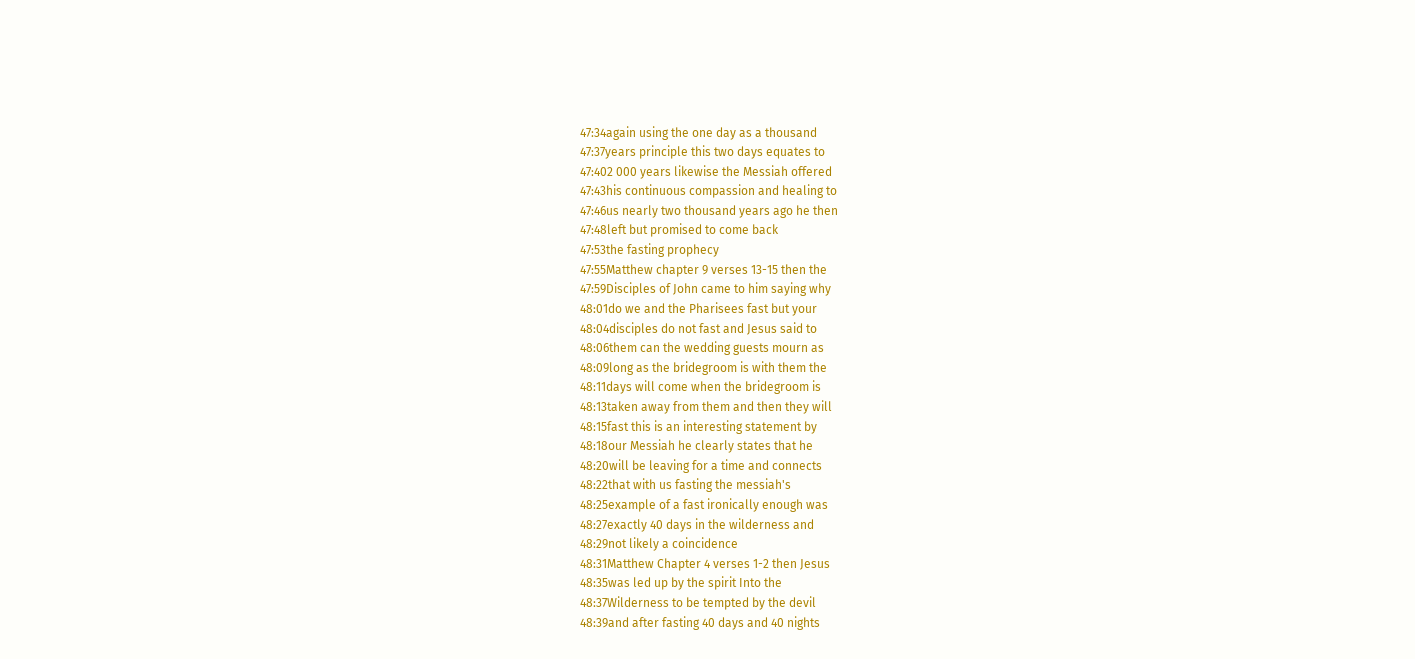47:34again using the one day as a thousand
47:37years principle this two days equates to
47:402 000 years likewise the Messiah offered
47:43his continuous compassion and healing to
47:46us nearly two thousand years ago he then
47:48left but promised to come back
47:53the fasting prophecy
47:55Matthew chapter 9 verses 13-15 then the
47:59Disciples of John came to him saying why
48:01do we and the Pharisees fast but your
48:04disciples do not fast and Jesus said to
48:06them can the wedding guests mourn as
48:09long as the bridegroom is with them the
48:11days will come when the bridegroom is
48:13taken away from them and then they will
48:15fast this is an interesting statement by
48:18our Messiah he clearly states that he
48:20will be leaving for a time and connects
48:22that with us fasting the messiah's
48:25example of a fast ironically enough was
48:27exactly 40 days in the wilderness and
48:29not likely a coincidence
48:31Matthew Chapter 4 verses 1-2 then Jesus
48:35was led up by the spirit Into the
48:37Wilderness to be tempted by the devil
48:39and after fasting 40 days and 40 nights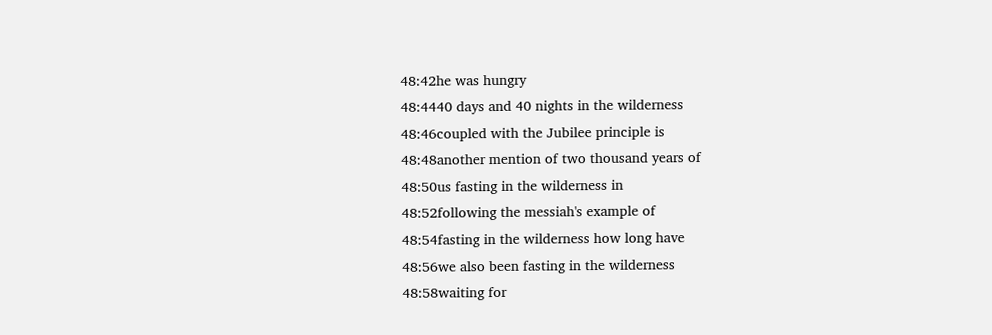48:42he was hungry
48:4440 days and 40 nights in the wilderness
48:46coupled with the Jubilee principle is
48:48another mention of two thousand years of
48:50us fasting in the wilderness in
48:52following the messiah's example of
48:54fasting in the wilderness how long have
48:56we also been fasting in the wilderness
48:58waiting for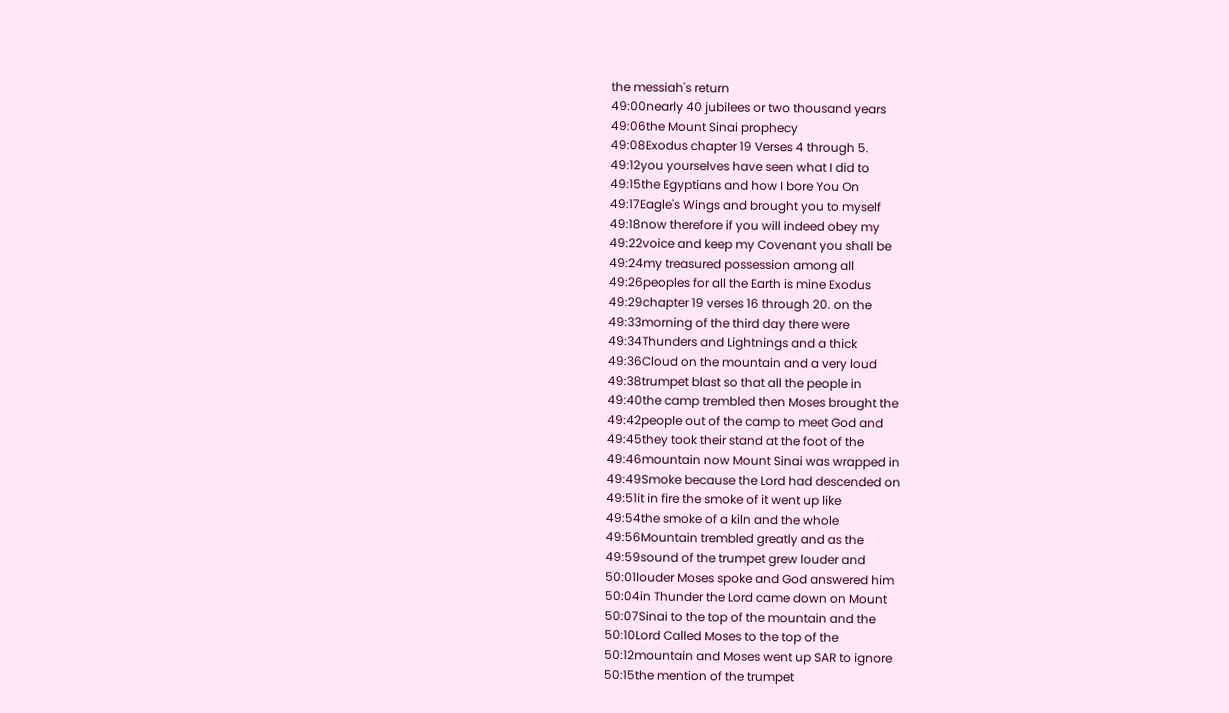the messiah's return
49:00nearly 40 jubilees or two thousand years
49:06the Mount Sinai prophecy
49:08Exodus chapter 19 Verses 4 through 5.
49:12you yourselves have seen what I did to
49:15the Egyptians and how I bore You On
49:17Eagle's Wings and brought you to myself
49:18now therefore if you will indeed obey my
49:22voice and keep my Covenant you shall be
49:24my treasured possession among all
49:26peoples for all the Earth is mine Exodus
49:29chapter 19 verses 16 through 20. on the
49:33morning of the third day there were
49:34Thunders and Lightnings and a thick
49:36Cloud on the mountain and a very loud
49:38trumpet blast so that all the people in
49:40the camp trembled then Moses brought the
49:42people out of the camp to meet God and
49:45they took their stand at the foot of the
49:46mountain now Mount Sinai was wrapped in
49:49Smoke because the Lord had descended on
49:51it in fire the smoke of it went up like
49:54the smoke of a kiln and the whole
49:56Mountain trembled greatly and as the
49:59sound of the trumpet grew louder and
50:01louder Moses spoke and God answered him
50:04in Thunder the Lord came down on Mount
50:07Sinai to the top of the mountain and the
50:10Lord Called Moses to the top of the
50:12mountain and Moses went up SAR to ignore
50:15the mention of the trumpet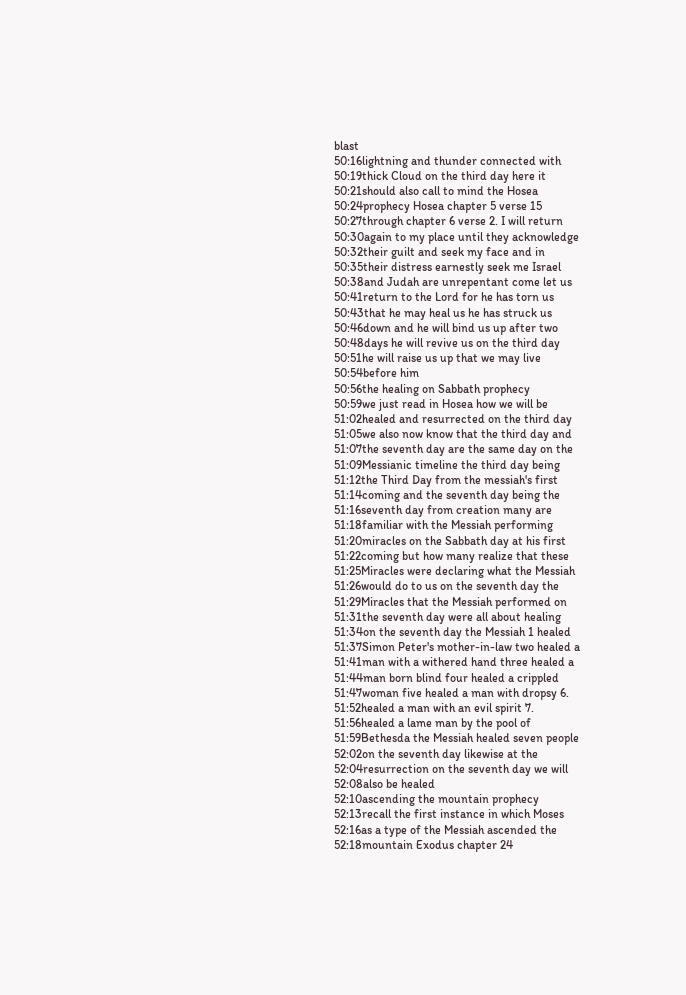blast
50:16lightning and thunder connected with
50:19thick Cloud on the third day here it
50:21should also call to mind the Hosea
50:24prophecy Hosea chapter 5 verse 15
50:27through chapter 6 verse 2. I will return
50:30again to my place until they acknowledge
50:32their guilt and seek my face and in
50:35their distress earnestly seek me Israel
50:38and Judah are unrepentant come let us
50:41return to the Lord for he has torn us
50:43that he may heal us he has struck us
50:46down and he will bind us up after two
50:48days he will revive us on the third day
50:51he will raise us up that we may live
50:54before him
50:56the healing on Sabbath prophecy
50:59we just read in Hosea how we will be
51:02healed and resurrected on the third day
51:05we also now know that the third day and
51:07the seventh day are the same day on the
51:09Messianic timeline the third day being
51:12the Third Day from the messiah's first
51:14coming and the seventh day being the
51:16seventh day from creation many are
51:18familiar with the Messiah performing
51:20miracles on the Sabbath day at his first
51:22coming but how many realize that these
51:25Miracles were declaring what the Messiah
51:26would do to us on the seventh day the
51:29Miracles that the Messiah performed on
51:31the seventh day were all about healing
51:34on the seventh day the Messiah 1 healed
51:37Simon Peter's mother-in-law two healed a
51:41man with a withered hand three healed a
51:44man born blind four healed a crippled
51:47woman five healed a man with dropsy 6.
51:52healed a man with an evil spirit 7.
51:56healed a lame man by the pool of
51:59Bethesda the Messiah healed seven people
52:02on the seventh day likewise at the
52:04resurrection on the seventh day we will
52:08also be healed
52:10ascending the mountain prophecy
52:13recall the first instance in which Moses
52:16as a type of the Messiah ascended the
52:18mountain Exodus chapter 24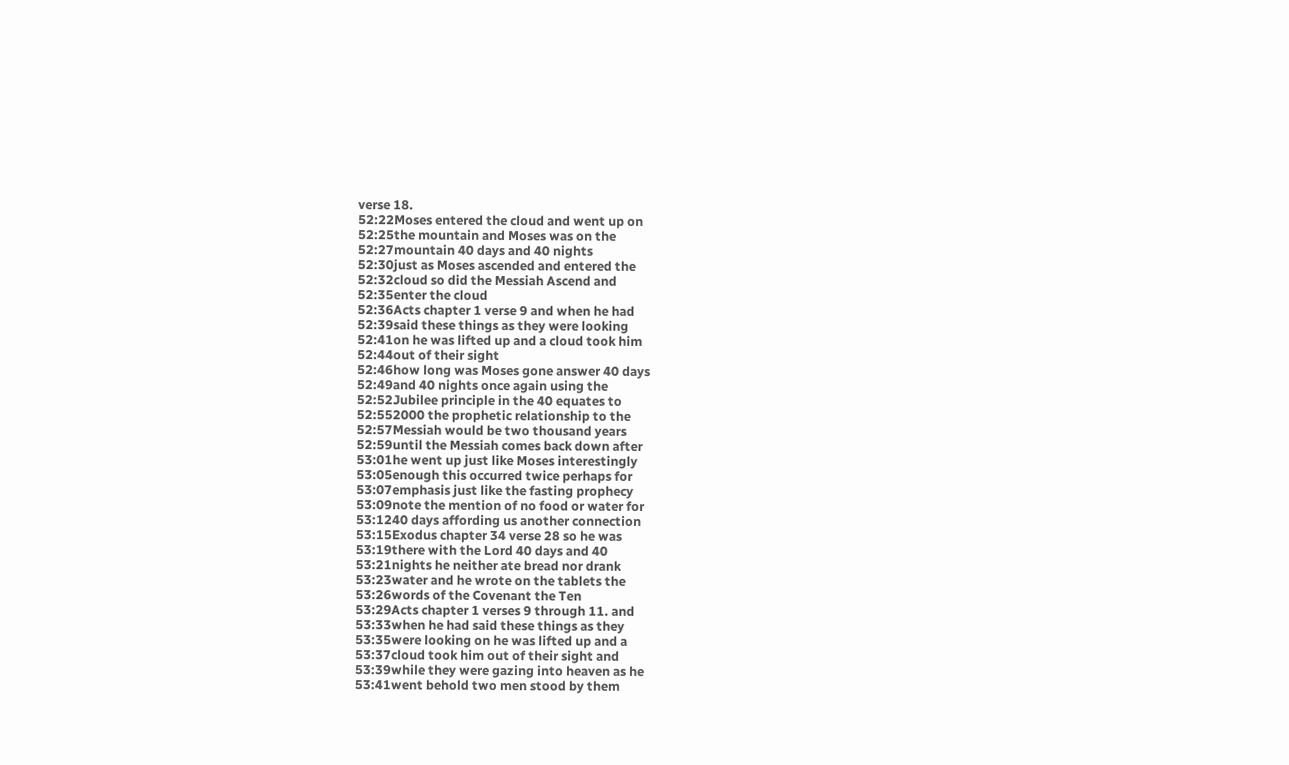verse 18.
52:22Moses entered the cloud and went up on
52:25the mountain and Moses was on the
52:27mountain 40 days and 40 nights
52:30just as Moses ascended and entered the
52:32cloud so did the Messiah Ascend and
52:35enter the cloud
52:36Acts chapter 1 verse 9 and when he had
52:39said these things as they were looking
52:41on he was lifted up and a cloud took him
52:44out of their sight
52:46how long was Moses gone answer 40 days
52:49and 40 nights once again using the
52:52Jubilee principle in the 40 equates to
52:552000 the prophetic relationship to the
52:57Messiah would be two thousand years
52:59until the Messiah comes back down after
53:01he went up just like Moses interestingly
53:05enough this occurred twice perhaps for
53:07emphasis just like the fasting prophecy
53:09note the mention of no food or water for
53:1240 days affording us another connection
53:15Exodus chapter 34 verse 28 so he was
53:19there with the Lord 40 days and 40
53:21nights he neither ate bread nor drank
53:23water and he wrote on the tablets the
53:26words of the Covenant the Ten
53:29Acts chapter 1 verses 9 through 11. and
53:33when he had said these things as they
53:35were looking on he was lifted up and a
53:37cloud took him out of their sight and
53:39while they were gazing into heaven as he
53:41went behold two men stood by them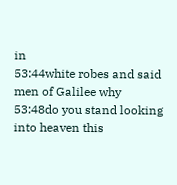in
53:44white robes and said men of Galilee why
53:48do you stand looking into heaven this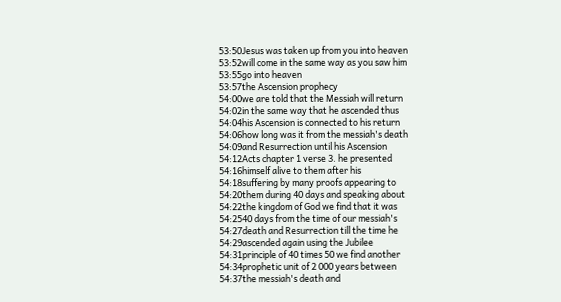53:50Jesus was taken up from you into heaven
53:52will come in the same way as you saw him
53:55go into heaven
53:57the Ascension prophecy
54:00we are told that the Messiah will return
54:02in the same way that he ascended thus
54:04his Ascension is connected to his return
54:06how long was it from the messiah's death
54:09and Resurrection until his Ascension
54:12Acts chapter 1 verse 3. he presented
54:16himself alive to them after his
54:18suffering by many proofs appearing to
54:20them during 40 days and speaking about
54:22the kingdom of God we find that it was
54:2540 days from the time of our messiah's
54:27death and Resurrection till the time he
54:29ascended again using the Jubilee
54:31principle of 40 times 50 we find another
54:34prophetic unit of 2 000 years between
54:37the messiah's death and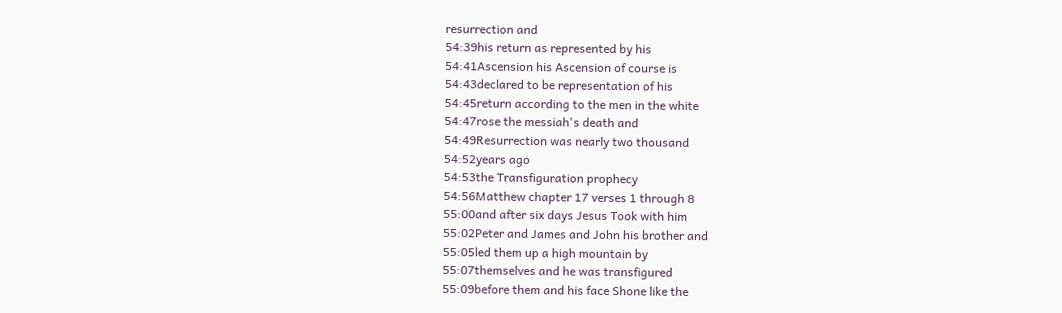resurrection and
54:39his return as represented by his
54:41Ascension his Ascension of course is
54:43declared to be representation of his
54:45return according to the men in the white
54:47rose the messiah's death and
54:49Resurrection was nearly two thousand
54:52years ago
54:53the Transfiguration prophecy
54:56Matthew chapter 17 verses 1 through 8
55:00and after six days Jesus Took with him
55:02Peter and James and John his brother and
55:05led them up a high mountain by
55:07themselves and he was transfigured
55:09before them and his face Shone like the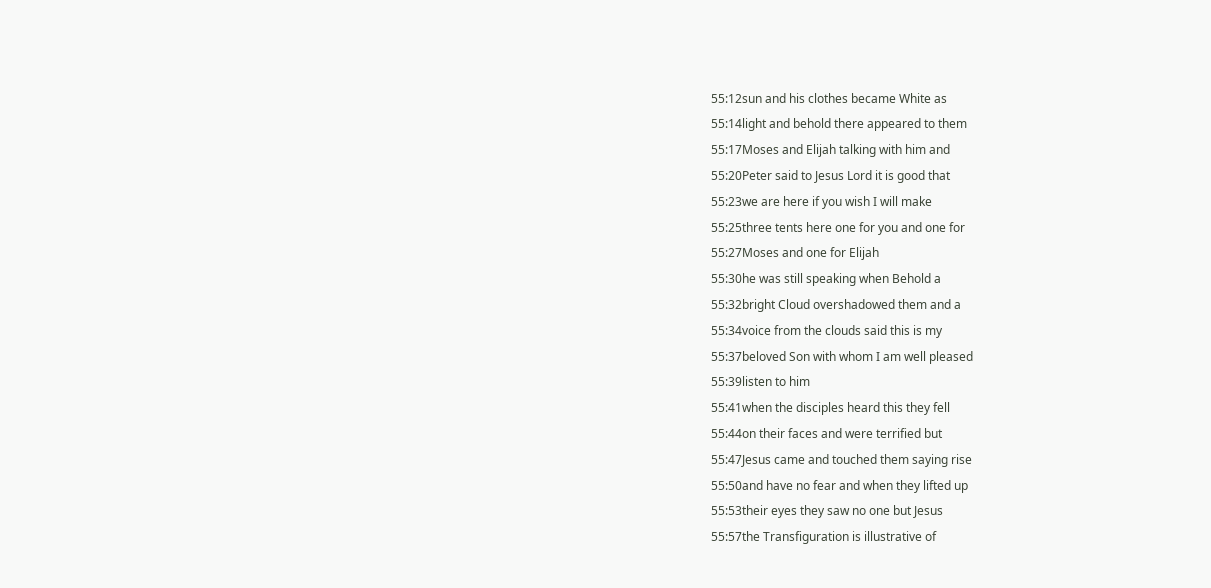55:12sun and his clothes became White as
55:14light and behold there appeared to them
55:17Moses and Elijah talking with him and
55:20Peter said to Jesus Lord it is good that
55:23we are here if you wish I will make
55:25three tents here one for you and one for
55:27Moses and one for Elijah
55:30he was still speaking when Behold a
55:32bright Cloud overshadowed them and a
55:34voice from the clouds said this is my
55:37beloved Son with whom I am well pleased
55:39listen to him
55:41when the disciples heard this they fell
55:44on their faces and were terrified but
55:47Jesus came and touched them saying rise
55:50and have no fear and when they lifted up
55:53their eyes they saw no one but Jesus
55:57the Transfiguration is illustrative of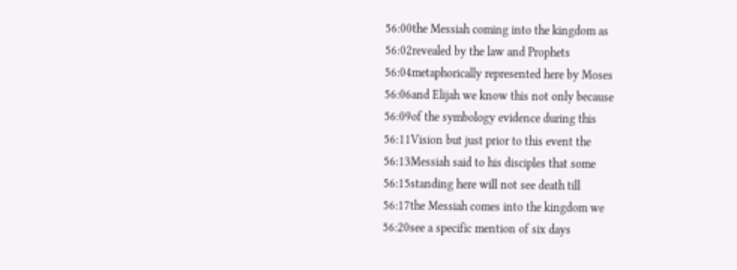56:00the Messiah coming into the kingdom as
56:02revealed by the law and Prophets
56:04metaphorically represented here by Moses
56:06and Elijah we know this not only because
56:09of the symbology evidence during this
56:11Vision but just prior to this event the
56:13Messiah said to his disciples that some
56:15standing here will not see death till
56:17the Messiah comes into the kingdom we
56:20see a specific mention of six days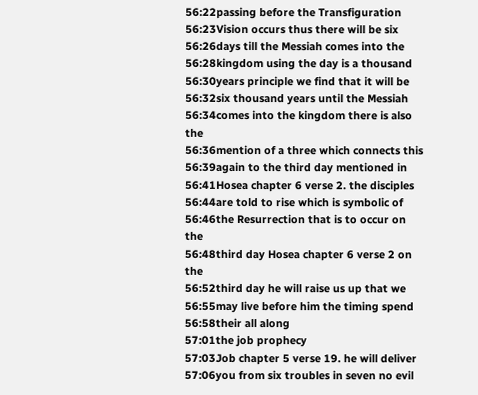56:22passing before the Transfiguration
56:23Vision occurs thus there will be six
56:26days till the Messiah comes into the
56:28kingdom using the day is a thousand
56:30years principle we find that it will be
56:32six thousand years until the Messiah
56:34comes into the kingdom there is also the
56:36mention of a three which connects this
56:39again to the third day mentioned in
56:41Hosea chapter 6 verse 2. the disciples
56:44are told to rise which is symbolic of
56:46the Resurrection that is to occur on the
56:48third day Hosea chapter 6 verse 2 on the
56:52third day he will raise us up that we
56:55may live before him the timing spend
56:58their all along
57:01the job prophecy
57:03Job chapter 5 verse 19. he will deliver
57:06you from six troubles in seven no evil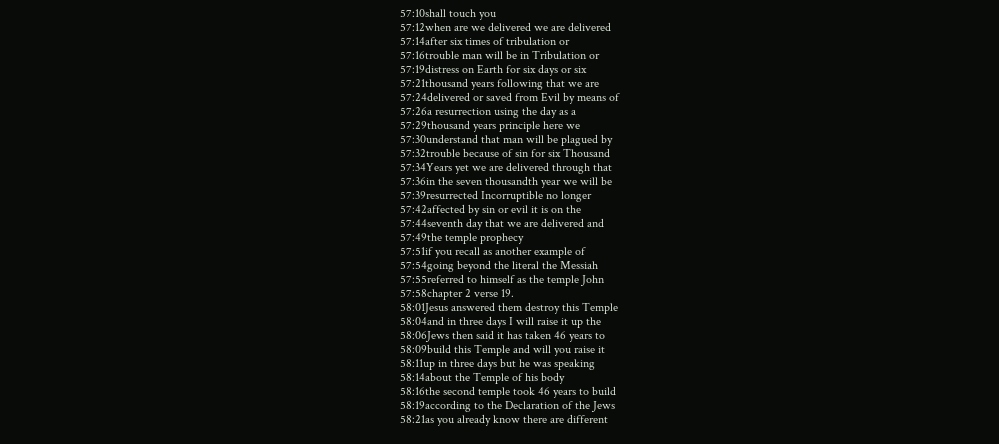57:10shall touch you
57:12when are we delivered we are delivered
57:14after six times of tribulation or
57:16trouble man will be in Tribulation or
57:19distress on Earth for six days or six
57:21thousand years following that we are
57:24delivered or saved from Evil by means of
57:26a resurrection using the day as a
57:29thousand years principle here we
57:30understand that man will be plagued by
57:32trouble because of sin for six Thousand
57:34Years yet we are delivered through that
57:36in the seven thousandth year we will be
57:39resurrected Incorruptible no longer
57:42affected by sin or evil it is on the
57:44seventh day that we are delivered and
57:49the temple prophecy
57:51if you recall as another example of
57:54going beyond the literal the Messiah
57:55referred to himself as the temple John
57:58chapter 2 verse 19.
58:01Jesus answered them destroy this Temple
58:04and in three days I will raise it up the
58:06Jews then said it has taken 46 years to
58:09build this Temple and will you raise it
58:11up in three days but he was speaking
58:14about the Temple of his body
58:16the second temple took 46 years to build
58:19according to the Declaration of the Jews
58:21as you already know there are different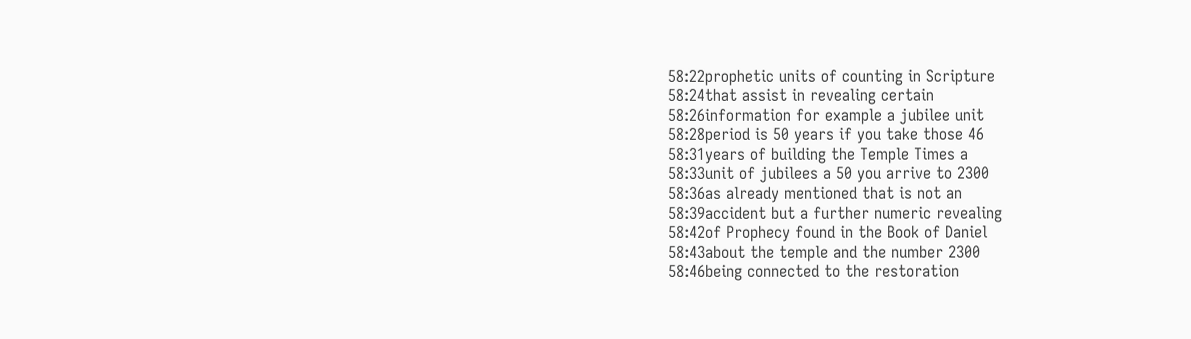58:22prophetic units of counting in Scripture
58:24that assist in revealing certain
58:26information for example a jubilee unit
58:28period is 50 years if you take those 46
58:31years of building the Temple Times a
58:33unit of jubilees a 50 you arrive to 2300
58:36as already mentioned that is not an
58:39accident but a further numeric revealing
58:42of Prophecy found in the Book of Daniel
58:43about the temple and the number 2300
58:46being connected to the restoration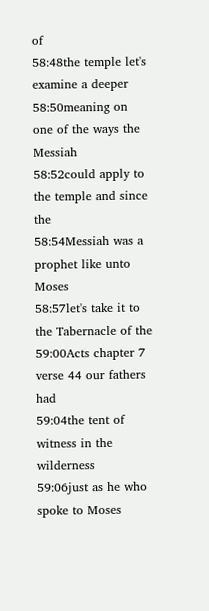of
58:48the temple let's examine a deeper
58:50meaning on one of the ways the Messiah
58:52could apply to the temple and since the
58:54Messiah was a prophet like unto Moses
58:57let's take it to the Tabernacle of the
59:00Acts chapter 7 verse 44 our fathers had
59:04the tent of witness in the wilderness
59:06just as he who spoke to Moses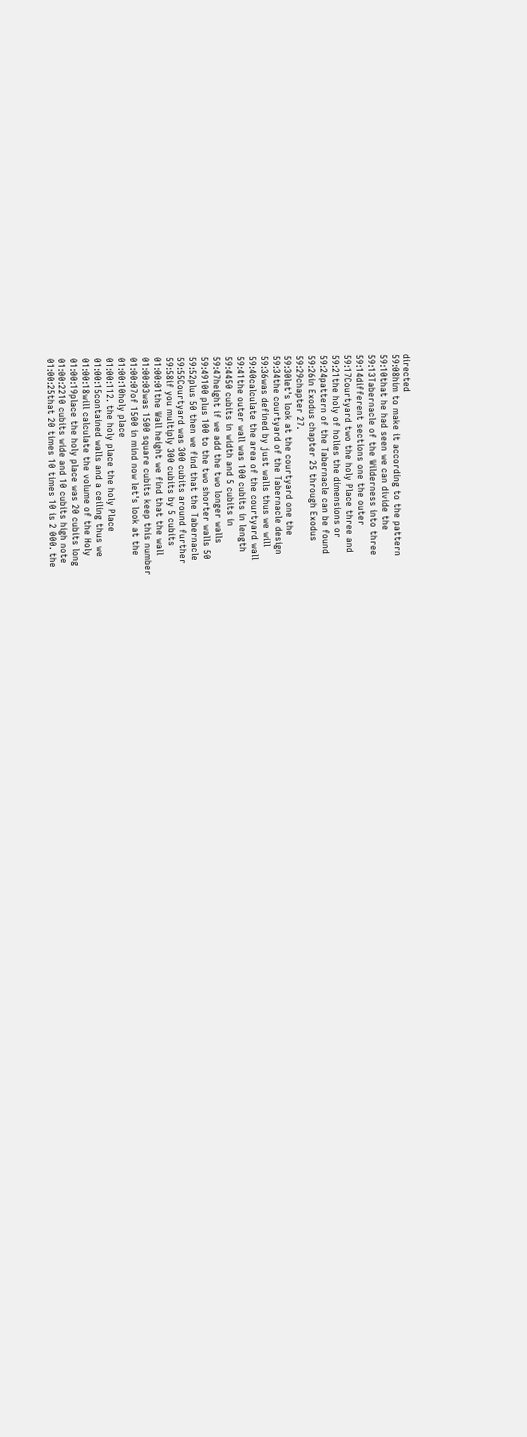directed
59:08him to make it according to the pattern
59:10that he had seen we can divide the
59:13Tabernacle of the Wilderness into three
59:14different sections one the outer
59:17Courtyard two the holy Place three and
59:21the holy of holies the dimensions or
59:24pattern of the Tabernacle can be found
59:26in Exodus chapter 25 through Exodus
59:29chapter 27.
59:30let's look at the courtyard one the
59:34the courtyard of the Tabernacle design
59:36was defined by just walls thus we will
59:40calculate the area of the courtyard wall
59:41the outer wall was 100 cubits in length
59:4450 cubits in width and 5 cubits in
59:47height if we add the two longer walls
59:49100 plus 100 to the two shorter walls 50
59:52plus 50 then we find that the Tabernacle
59:55Courtyard was 300 cubits around further
59:58if you multiply 300 cubits by 5 cubits
01:00:01the Wall height we find that the wall
01:00:03was 1500 square cubits keep this number
01:00:07of 1500 in mind now let's look at the
01:00:10holy place
01:00:112. the holy place the holy Place
01:00:15contained walls and a ceiling thus we
01:00:18will calculate the volume of the Holy
01:00:19place the holy place was 20 cubits long
01:00:2210 cubits wide and 10 cubits high note
01:00:25that 20 times 10 times 10 is 2 000. the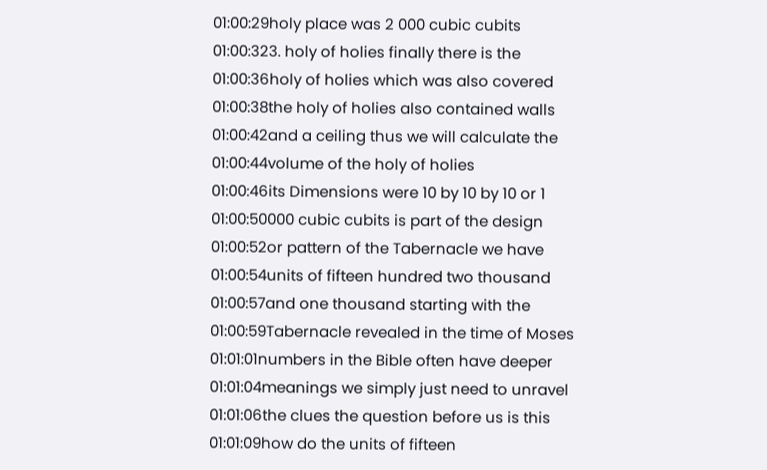01:00:29holy place was 2 000 cubic cubits
01:00:323. holy of holies finally there is the
01:00:36holy of holies which was also covered
01:00:38the holy of holies also contained walls
01:00:42and a ceiling thus we will calculate the
01:00:44volume of the holy of holies
01:00:46its Dimensions were 10 by 10 by 10 or 1
01:00:50000 cubic cubits is part of the design
01:00:52or pattern of the Tabernacle we have
01:00:54units of fifteen hundred two thousand
01:00:57and one thousand starting with the
01:00:59Tabernacle revealed in the time of Moses
01:01:01numbers in the Bible often have deeper
01:01:04meanings we simply just need to unravel
01:01:06the clues the question before us is this
01:01:09how do the units of fifteen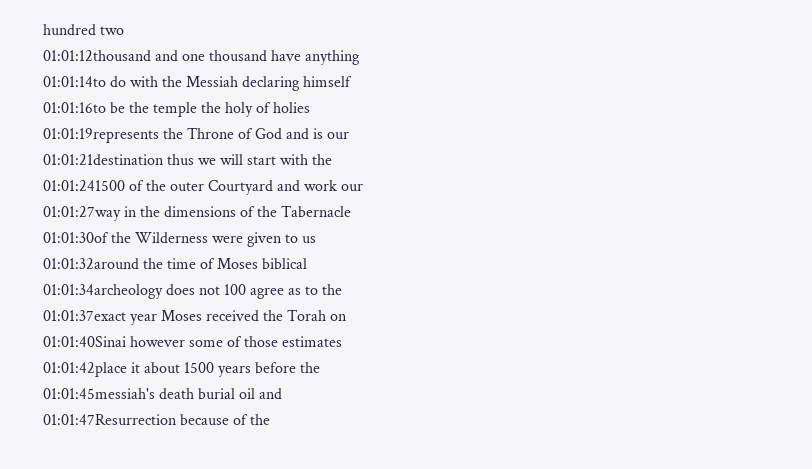hundred two
01:01:12thousand and one thousand have anything
01:01:14to do with the Messiah declaring himself
01:01:16to be the temple the holy of holies
01:01:19represents the Throne of God and is our
01:01:21destination thus we will start with the
01:01:241500 of the outer Courtyard and work our
01:01:27way in the dimensions of the Tabernacle
01:01:30of the Wilderness were given to us
01:01:32around the time of Moses biblical
01:01:34archeology does not 100 agree as to the
01:01:37exact year Moses received the Torah on
01:01:40Sinai however some of those estimates
01:01:42place it about 1500 years before the
01:01:45messiah's death burial oil and
01:01:47Resurrection because of the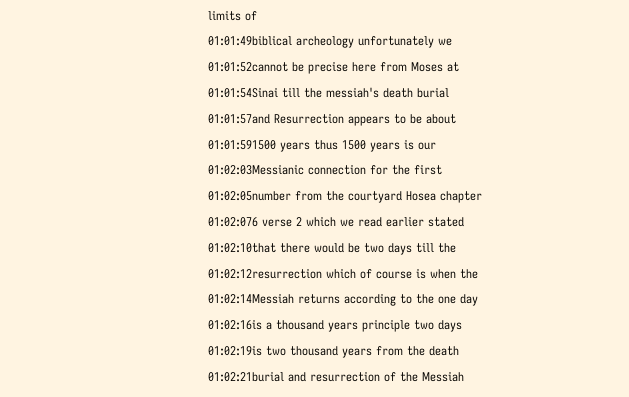limits of
01:01:49biblical archeology unfortunately we
01:01:52cannot be precise here from Moses at
01:01:54Sinai till the messiah's death burial
01:01:57and Resurrection appears to be about
01:01:591500 years thus 1500 years is our
01:02:03Messianic connection for the first
01:02:05number from the courtyard Hosea chapter
01:02:076 verse 2 which we read earlier stated
01:02:10that there would be two days till the
01:02:12resurrection which of course is when the
01:02:14Messiah returns according to the one day
01:02:16is a thousand years principle two days
01:02:19is two thousand years from the death
01:02:21burial and resurrection of the Messiah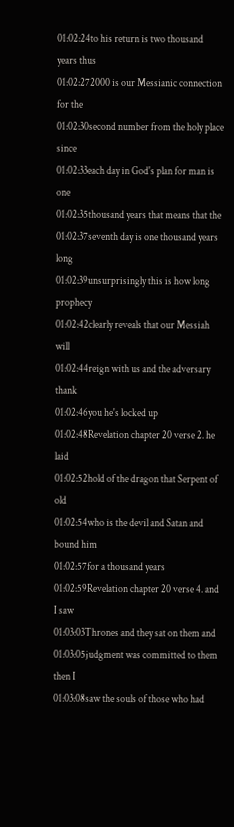01:02:24to his return is two thousand years thus
01:02:272000 is our Messianic connection for the
01:02:30second number from the holy place since
01:02:33each day in God's plan for man is one
01:02:35thousand years that means that the
01:02:37seventh day is one thousand years long
01:02:39unsurprisingly this is how long prophecy
01:02:42clearly reveals that our Messiah will
01:02:44reign with us and the adversary thank
01:02:46you he's locked up
01:02:48Revelation chapter 20 verse 2. he laid
01:02:52hold of the dragon that Serpent of old
01:02:54who is the devil and Satan and bound him
01:02:57for a thousand years
01:02:59Revelation chapter 20 verse 4. and I saw
01:03:03Thrones and they sat on them and
01:03:05judgment was committed to them then I
01:03:08saw the souls of those who had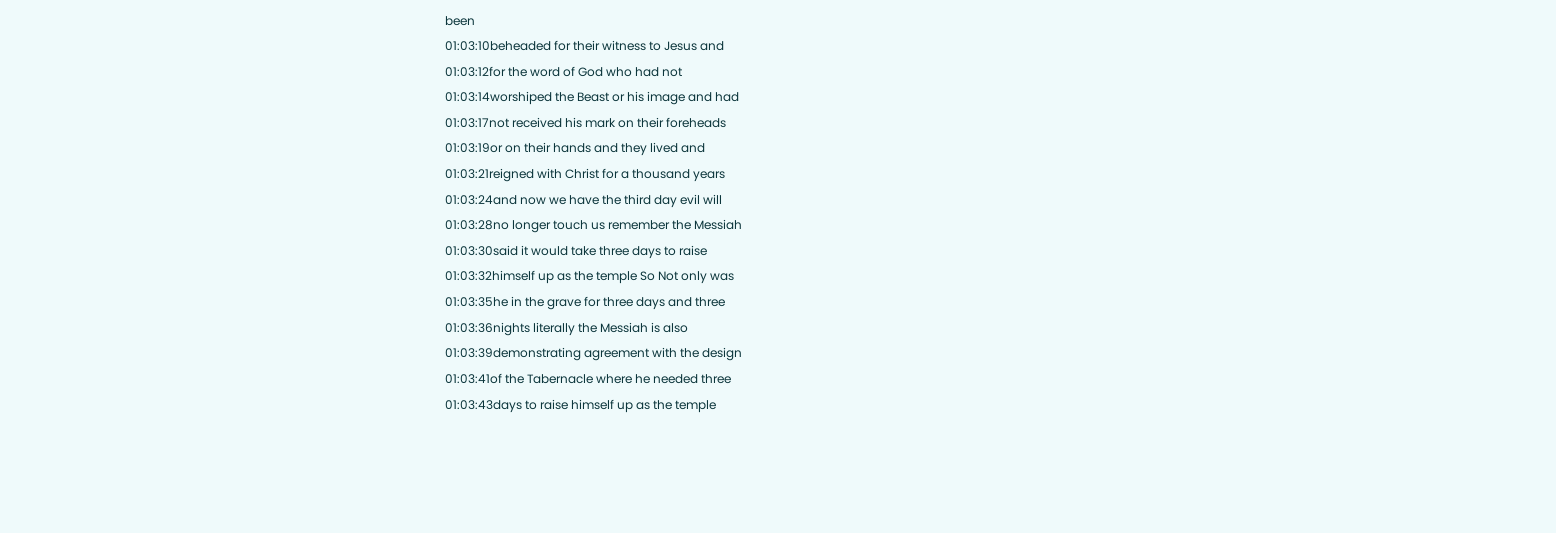been
01:03:10beheaded for their witness to Jesus and
01:03:12for the word of God who had not
01:03:14worshiped the Beast or his image and had
01:03:17not received his mark on their foreheads
01:03:19or on their hands and they lived and
01:03:21reigned with Christ for a thousand years
01:03:24and now we have the third day evil will
01:03:28no longer touch us remember the Messiah
01:03:30said it would take three days to raise
01:03:32himself up as the temple So Not only was
01:03:35he in the grave for three days and three
01:03:36nights literally the Messiah is also
01:03:39demonstrating agreement with the design
01:03:41of the Tabernacle where he needed three
01:03:43days to raise himself up as the temple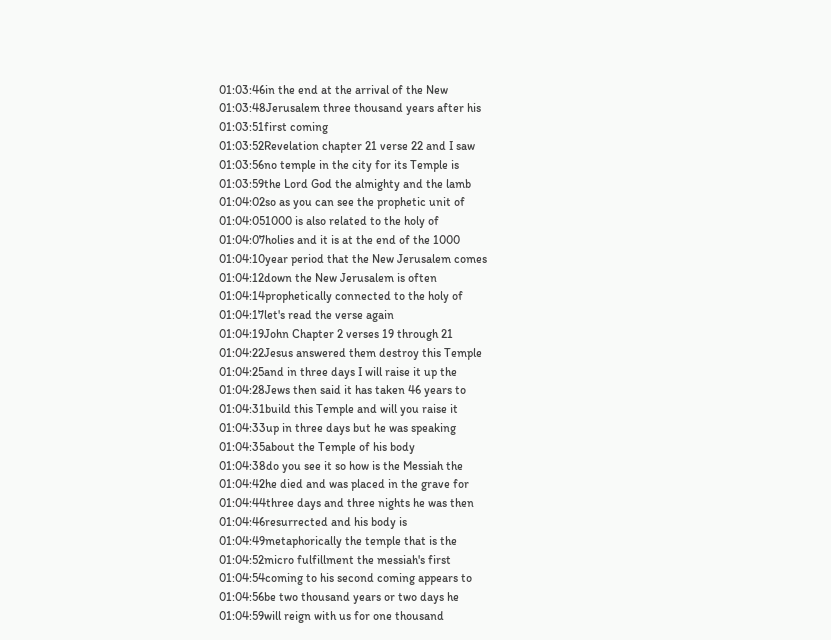01:03:46in the end at the arrival of the New
01:03:48Jerusalem three thousand years after his
01:03:51first coming
01:03:52Revelation chapter 21 verse 22 and I saw
01:03:56no temple in the city for its Temple is
01:03:59the Lord God the almighty and the lamb
01:04:02so as you can see the prophetic unit of
01:04:051000 is also related to the holy of
01:04:07holies and it is at the end of the 1000
01:04:10year period that the New Jerusalem comes
01:04:12down the New Jerusalem is often
01:04:14prophetically connected to the holy of
01:04:17let's read the verse again
01:04:19John Chapter 2 verses 19 through 21
01:04:22Jesus answered them destroy this Temple
01:04:25and in three days I will raise it up the
01:04:28Jews then said it has taken 46 years to
01:04:31build this Temple and will you raise it
01:04:33up in three days but he was speaking
01:04:35about the Temple of his body
01:04:38do you see it so how is the Messiah the
01:04:42he died and was placed in the grave for
01:04:44three days and three nights he was then
01:04:46resurrected and his body is
01:04:49metaphorically the temple that is the
01:04:52micro fulfillment the messiah's first
01:04:54coming to his second coming appears to
01:04:56be two thousand years or two days he
01:04:59will reign with us for one thousand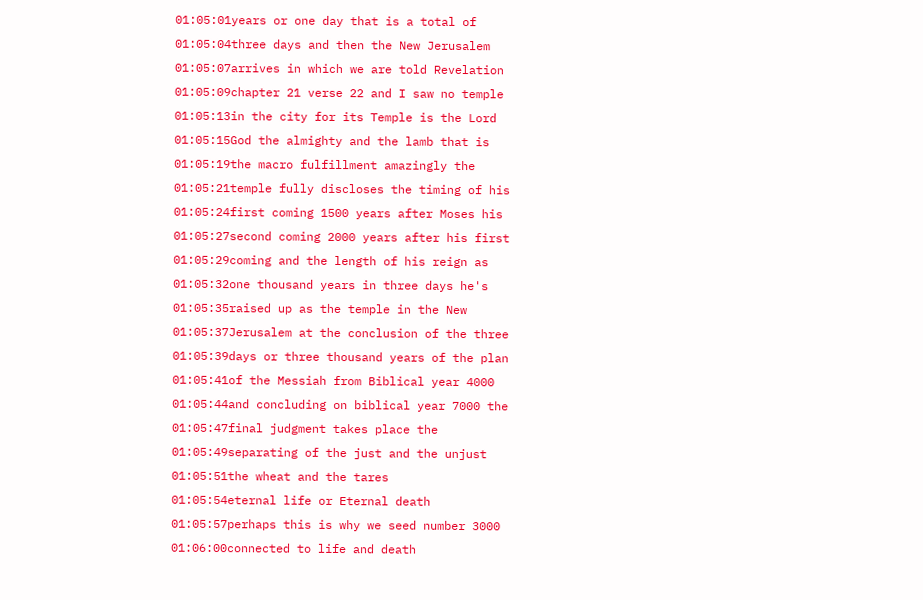01:05:01years or one day that is a total of
01:05:04three days and then the New Jerusalem
01:05:07arrives in which we are told Revelation
01:05:09chapter 21 verse 22 and I saw no temple
01:05:13in the city for its Temple is the Lord
01:05:15God the almighty and the lamb that is
01:05:19the macro fulfillment amazingly the
01:05:21temple fully discloses the timing of his
01:05:24first coming 1500 years after Moses his
01:05:27second coming 2000 years after his first
01:05:29coming and the length of his reign as
01:05:32one thousand years in three days he's
01:05:35raised up as the temple in the New
01:05:37Jerusalem at the conclusion of the three
01:05:39days or three thousand years of the plan
01:05:41of the Messiah from Biblical year 4000
01:05:44and concluding on biblical year 7000 the
01:05:47final judgment takes place the
01:05:49separating of the just and the unjust
01:05:51the wheat and the tares
01:05:54eternal life or Eternal death
01:05:57perhaps this is why we seed number 3000
01:06:00connected to life and death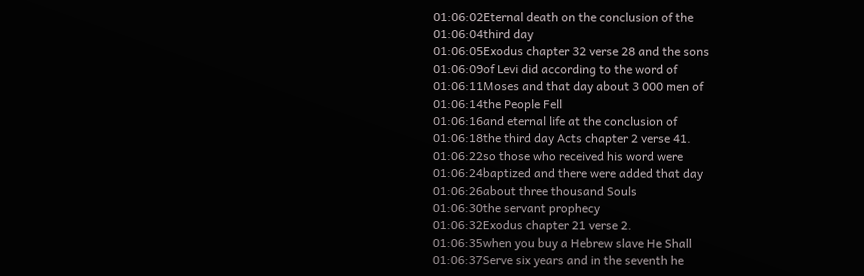01:06:02Eternal death on the conclusion of the
01:06:04third day
01:06:05Exodus chapter 32 verse 28 and the sons
01:06:09of Levi did according to the word of
01:06:11Moses and that day about 3 000 men of
01:06:14the People Fell
01:06:16and eternal life at the conclusion of
01:06:18the third day Acts chapter 2 verse 41.
01:06:22so those who received his word were
01:06:24baptized and there were added that day
01:06:26about three thousand Souls
01:06:30the servant prophecy
01:06:32Exodus chapter 21 verse 2.
01:06:35when you buy a Hebrew slave He Shall
01:06:37Serve six years and in the seventh he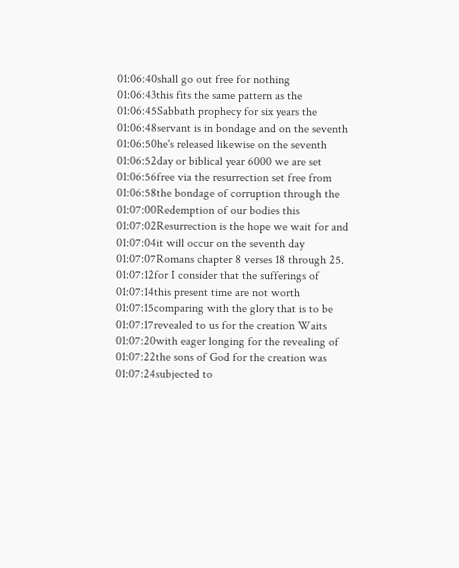01:06:40shall go out free for nothing
01:06:43this fits the same pattern as the
01:06:45Sabbath prophecy for six years the
01:06:48servant is in bondage and on the seventh
01:06:50he's released likewise on the seventh
01:06:52day or biblical year 6000 we are set
01:06:56free via the resurrection set free from
01:06:58the bondage of corruption through the
01:07:00Redemption of our bodies this
01:07:02Resurrection is the hope we wait for and
01:07:04it will occur on the seventh day
01:07:07Romans chapter 8 verses 18 through 25.
01:07:12for I consider that the sufferings of
01:07:14this present time are not worth
01:07:15comparing with the glory that is to be
01:07:17revealed to us for the creation Waits
01:07:20with eager longing for the revealing of
01:07:22the sons of God for the creation was
01:07:24subjected to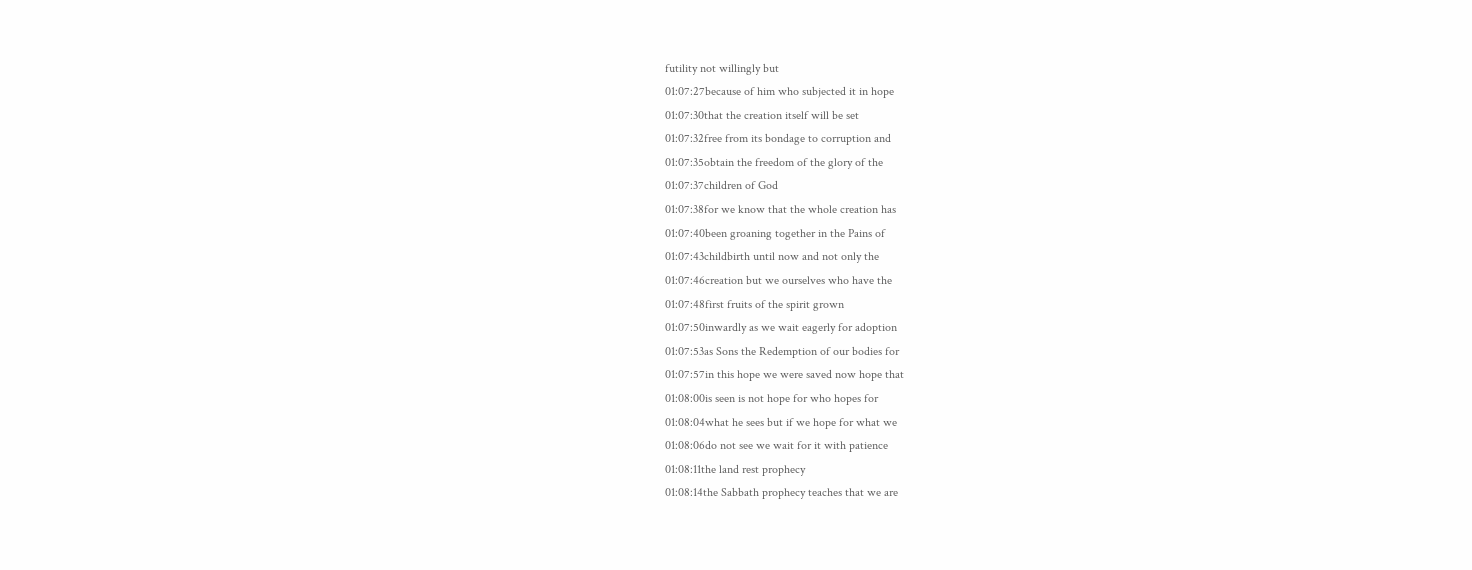futility not willingly but
01:07:27because of him who subjected it in hope
01:07:30that the creation itself will be set
01:07:32free from its bondage to corruption and
01:07:35obtain the freedom of the glory of the
01:07:37children of God
01:07:38for we know that the whole creation has
01:07:40been groaning together in the Pains of
01:07:43childbirth until now and not only the
01:07:46creation but we ourselves who have the
01:07:48first fruits of the spirit grown
01:07:50inwardly as we wait eagerly for adoption
01:07:53as Sons the Redemption of our bodies for
01:07:57in this hope we were saved now hope that
01:08:00is seen is not hope for who hopes for
01:08:04what he sees but if we hope for what we
01:08:06do not see we wait for it with patience
01:08:11the land rest prophecy
01:08:14the Sabbath prophecy teaches that we are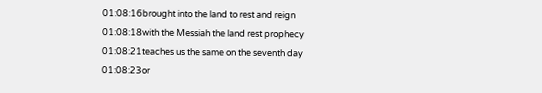01:08:16brought into the land to rest and reign
01:08:18with the Messiah the land rest prophecy
01:08:21teaches us the same on the seventh day
01:08:23or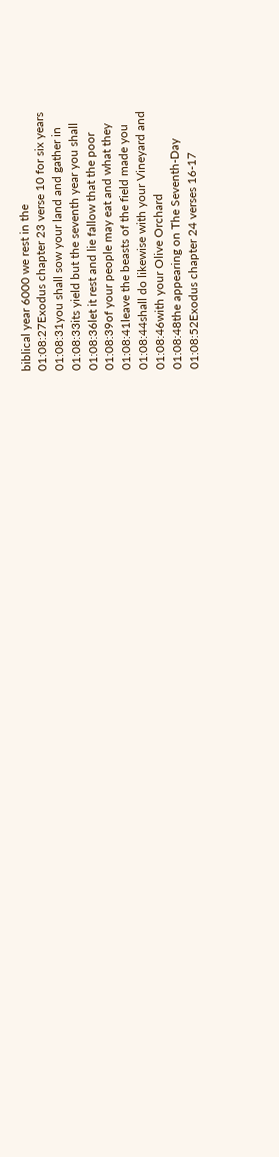biblical year 6000 we rest in the
01:08:27Exodus chapter 23 verse 10 for six years
01:08:31you shall sow your land and gather in
01:08:33its yield but the seventh year you shall
01:08:36let it rest and lie fallow that the poor
01:08:39of your people may eat and what they
01:08:41leave the beasts of the field made you
01:08:44shall do likewise with your Vineyard and
01:08:46with your Olive Orchard
01:08:48the appearing on The Seventh-Day
01:08:52Exodus chapter 24 verses 16-17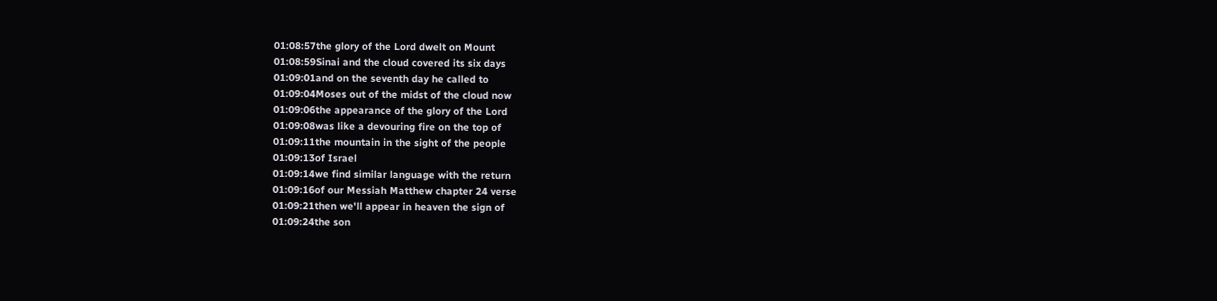01:08:57the glory of the Lord dwelt on Mount
01:08:59Sinai and the cloud covered its six days
01:09:01and on the seventh day he called to
01:09:04Moses out of the midst of the cloud now
01:09:06the appearance of the glory of the Lord
01:09:08was like a devouring fire on the top of
01:09:11the mountain in the sight of the people
01:09:13of Israel
01:09:14we find similar language with the return
01:09:16of our Messiah Matthew chapter 24 verse
01:09:21then we'll appear in heaven the sign of
01:09:24the son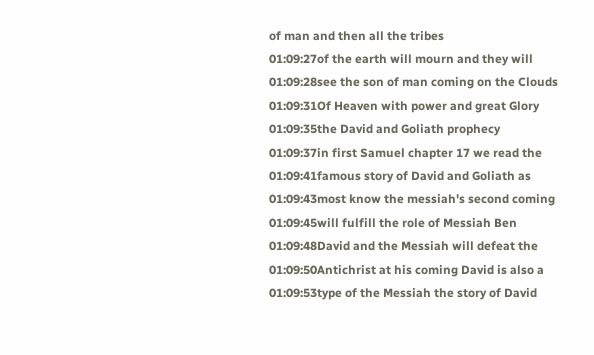of man and then all the tribes
01:09:27of the earth will mourn and they will
01:09:28see the son of man coming on the Clouds
01:09:31Of Heaven with power and great Glory
01:09:35the David and Goliath prophecy
01:09:37in first Samuel chapter 17 we read the
01:09:41famous story of David and Goliath as
01:09:43most know the messiah's second coming
01:09:45will fulfill the role of Messiah Ben
01:09:48David and the Messiah will defeat the
01:09:50Antichrist at his coming David is also a
01:09:53type of the Messiah the story of David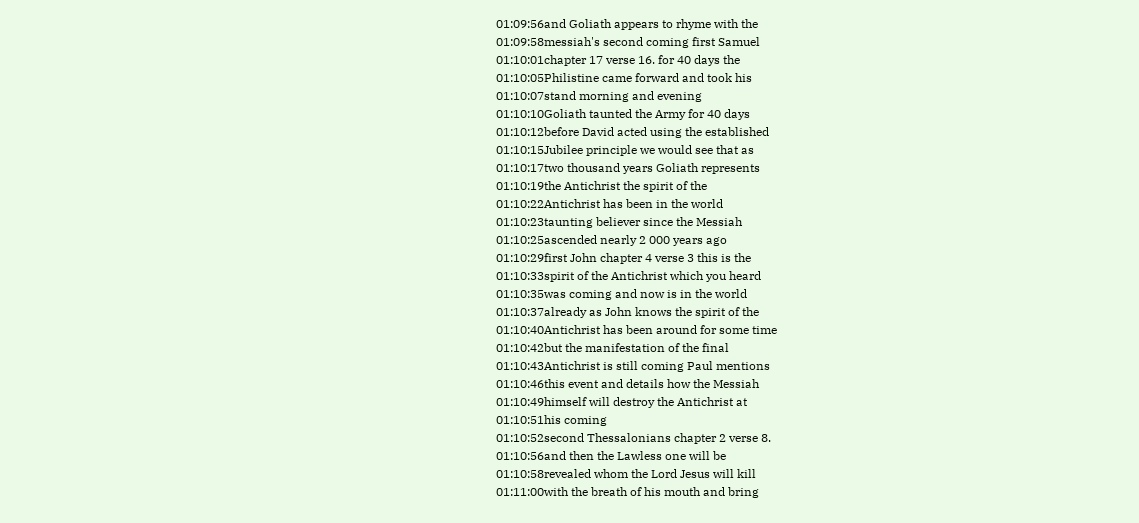01:09:56and Goliath appears to rhyme with the
01:09:58messiah's second coming first Samuel
01:10:01chapter 17 verse 16. for 40 days the
01:10:05Philistine came forward and took his
01:10:07stand morning and evening
01:10:10Goliath taunted the Army for 40 days
01:10:12before David acted using the established
01:10:15Jubilee principle we would see that as
01:10:17two thousand years Goliath represents
01:10:19the Antichrist the spirit of the
01:10:22Antichrist has been in the world
01:10:23taunting believer since the Messiah
01:10:25ascended nearly 2 000 years ago
01:10:29first John chapter 4 verse 3 this is the
01:10:33spirit of the Antichrist which you heard
01:10:35was coming and now is in the world
01:10:37already as John knows the spirit of the
01:10:40Antichrist has been around for some time
01:10:42but the manifestation of the final
01:10:43Antichrist is still coming Paul mentions
01:10:46this event and details how the Messiah
01:10:49himself will destroy the Antichrist at
01:10:51his coming
01:10:52second Thessalonians chapter 2 verse 8.
01:10:56and then the Lawless one will be
01:10:58revealed whom the Lord Jesus will kill
01:11:00with the breath of his mouth and bring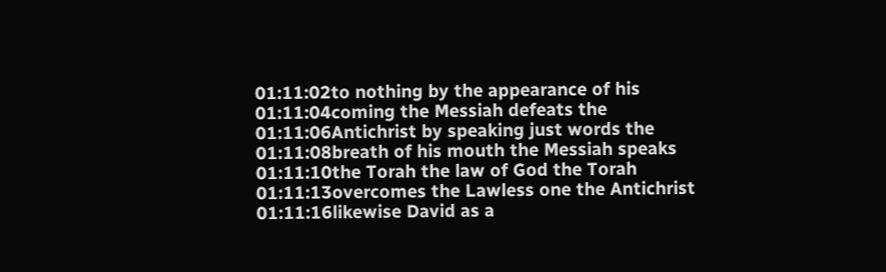01:11:02to nothing by the appearance of his
01:11:04coming the Messiah defeats the
01:11:06Antichrist by speaking just words the
01:11:08breath of his mouth the Messiah speaks
01:11:10the Torah the law of God the Torah
01:11:13overcomes the Lawless one the Antichrist
01:11:16likewise David as a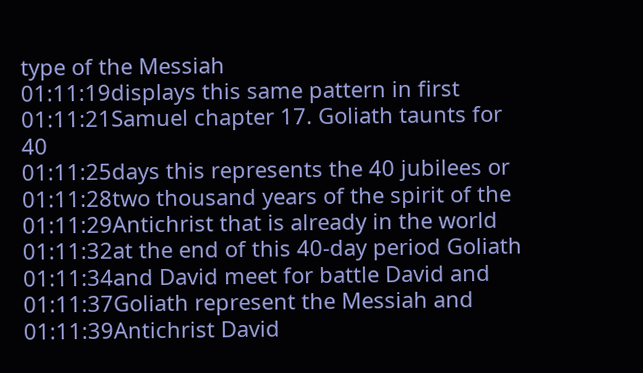type of the Messiah
01:11:19displays this same pattern in first
01:11:21Samuel chapter 17. Goliath taunts for 40
01:11:25days this represents the 40 jubilees or
01:11:28two thousand years of the spirit of the
01:11:29Antichrist that is already in the world
01:11:32at the end of this 40-day period Goliath
01:11:34and David meet for battle David and
01:11:37Goliath represent the Messiah and
01:11:39Antichrist David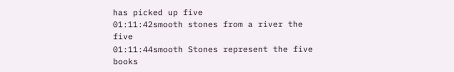has picked up five
01:11:42smooth stones from a river the five
01:11:44smooth Stones represent the five books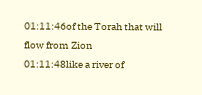01:11:46of the Torah that will flow from Zion
01:11:48like a river of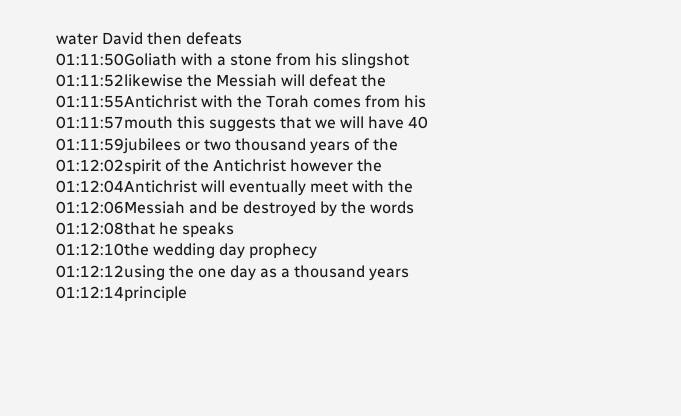water David then defeats
01:11:50Goliath with a stone from his slingshot
01:11:52likewise the Messiah will defeat the
01:11:55Antichrist with the Torah comes from his
01:11:57mouth this suggests that we will have 40
01:11:59jubilees or two thousand years of the
01:12:02spirit of the Antichrist however the
01:12:04Antichrist will eventually meet with the
01:12:06Messiah and be destroyed by the words
01:12:08that he speaks
01:12:10the wedding day prophecy
01:12:12using the one day as a thousand years
01:12:14principle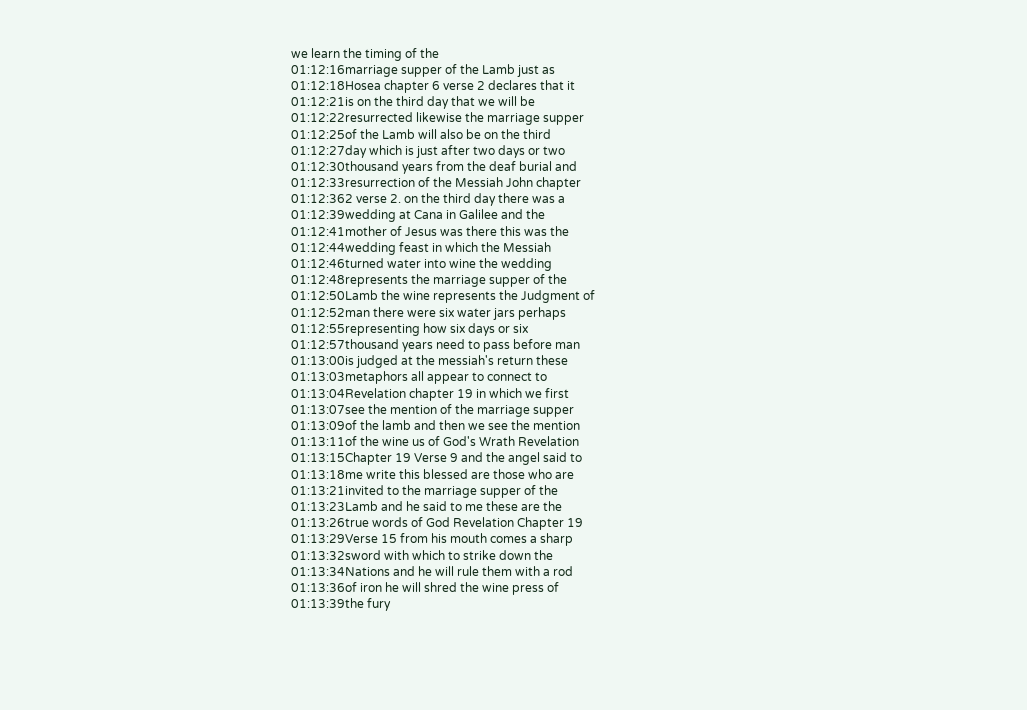we learn the timing of the
01:12:16marriage supper of the Lamb just as
01:12:18Hosea chapter 6 verse 2 declares that it
01:12:21is on the third day that we will be
01:12:22resurrected likewise the marriage supper
01:12:25of the Lamb will also be on the third
01:12:27day which is just after two days or two
01:12:30thousand years from the deaf burial and
01:12:33resurrection of the Messiah John chapter
01:12:362 verse 2. on the third day there was a
01:12:39wedding at Cana in Galilee and the
01:12:41mother of Jesus was there this was the
01:12:44wedding feast in which the Messiah
01:12:46turned water into wine the wedding
01:12:48represents the marriage supper of the
01:12:50Lamb the wine represents the Judgment of
01:12:52man there were six water jars perhaps
01:12:55representing how six days or six
01:12:57thousand years need to pass before man
01:13:00is judged at the messiah's return these
01:13:03metaphors all appear to connect to
01:13:04Revelation chapter 19 in which we first
01:13:07see the mention of the marriage supper
01:13:09of the lamb and then we see the mention
01:13:11of the wine us of God's Wrath Revelation
01:13:15Chapter 19 Verse 9 and the angel said to
01:13:18me write this blessed are those who are
01:13:21invited to the marriage supper of the
01:13:23Lamb and he said to me these are the
01:13:26true words of God Revelation Chapter 19
01:13:29Verse 15 from his mouth comes a sharp
01:13:32sword with which to strike down the
01:13:34Nations and he will rule them with a rod
01:13:36of iron he will shred the wine press of
01:13:39the fury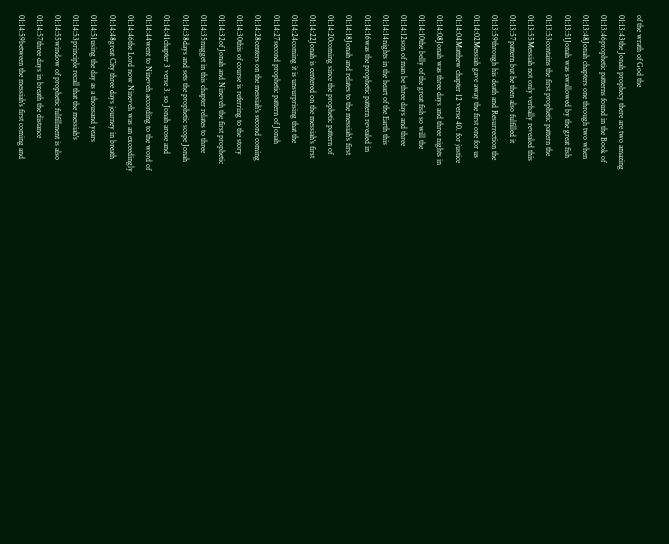of the wrath of God the
01:13:43the Jonah prophecy there are two amazing
01:13:46prophetic patterns found in the Book of
01:13:48Jonah chapters one through two when
01:13:51Jonah was swallowed by the great fish
01:13:53contains the first prophetic pattern the
01:13:55Messiah not only verbally revealed this
01:13:57pattern but he then also fulfilled it
01:13:59through his death and Resurrection the
01:14:02Messiah gave away the first one for us
01:14:04Matthew chapter 12 verse 40. for justice
01:14:08Jonah was three days and three nights in
01:14:10the belly of the great fish so will the
01:14:12son of man be three days and three
01:14:14nights in the heart of the Earth this
01:14:16was the prophetic pattern revealed in
01:14:18Jonah and relates to the messiah's first
01:14:20coming since the prophetic pattern of
01:14:22Jonah is centered on the messiah's first
01:14:24coming it is unsurprising that the
01:14:27second prophetic pattern of Jonah
01:14:28centers on the messiah's second coming
01:14:30this of course is referring to the story
01:14:32of Jonah and Nineveh the first prophetic
01:14:35nugget in this chapter relates to three
01:14:38days and sets the prophetic scope Jonah
01:14:41chapter 3 verse 3. so Jonah arose and
01:14:44went to Nineveh according to the word of
01:14:46the Lord now Nineveh was an exceedingly
01:14:48great City three days journey in breath
01:14:51using the day as a thousand years
01:14:53principle recall that the messiah's
01:14:55window of prophetic fulfillment is also
01:14:57three days in breath the distance
01:14:59between the messiah's first coming and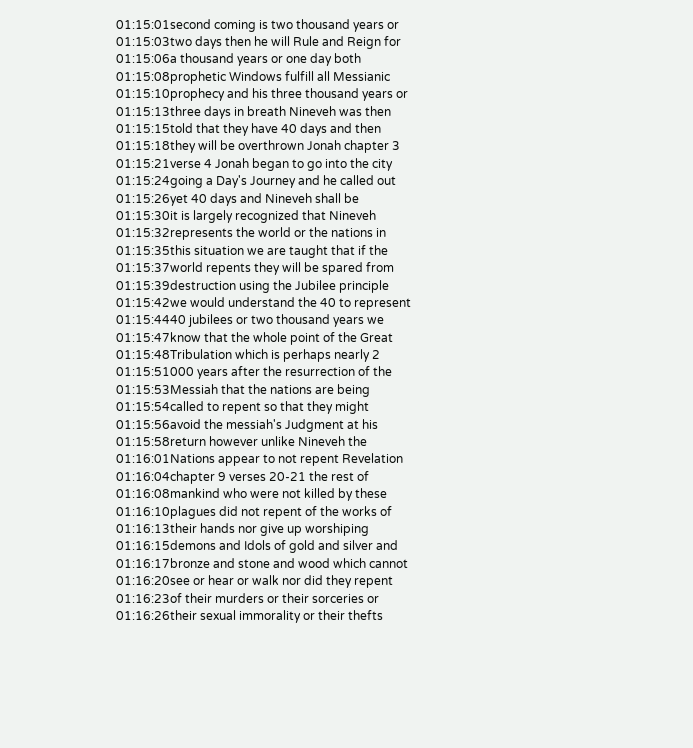01:15:01second coming is two thousand years or
01:15:03two days then he will Rule and Reign for
01:15:06a thousand years or one day both
01:15:08prophetic Windows fulfill all Messianic
01:15:10prophecy and his three thousand years or
01:15:13three days in breath Nineveh was then
01:15:15told that they have 40 days and then
01:15:18they will be overthrown Jonah chapter 3
01:15:21verse 4 Jonah began to go into the city
01:15:24going a Day's Journey and he called out
01:15:26yet 40 days and Nineveh shall be
01:15:30it is largely recognized that Nineveh
01:15:32represents the world or the nations in
01:15:35this situation we are taught that if the
01:15:37world repents they will be spared from
01:15:39destruction using the Jubilee principle
01:15:42we would understand the 40 to represent
01:15:4440 jubilees or two thousand years we
01:15:47know that the whole point of the Great
01:15:48Tribulation which is perhaps nearly 2
01:15:51000 years after the resurrection of the
01:15:53Messiah that the nations are being
01:15:54called to repent so that they might
01:15:56avoid the messiah's Judgment at his
01:15:58return however unlike Nineveh the
01:16:01Nations appear to not repent Revelation
01:16:04chapter 9 verses 20-21 the rest of
01:16:08mankind who were not killed by these
01:16:10plagues did not repent of the works of
01:16:13their hands nor give up worshiping
01:16:15demons and Idols of gold and silver and
01:16:17bronze and stone and wood which cannot
01:16:20see or hear or walk nor did they repent
01:16:23of their murders or their sorceries or
01:16:26their sexual immorality or their thefts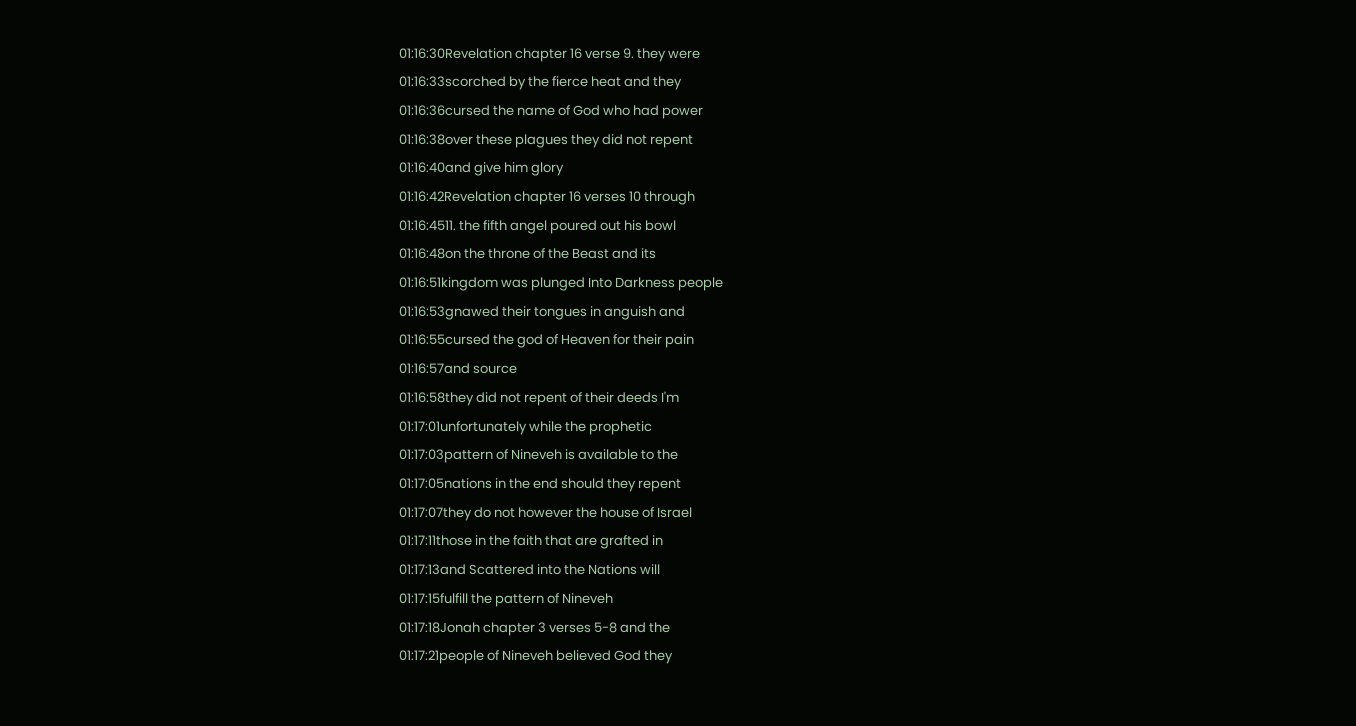01:16:30Revelation chapter 16 verse 9. they were
01:16:33scorched by the fierce heat and they
01:16:36cursed the name of God who had power
01:16:38over these plagues they did not repent
01:16:40and give him glory
01:16:42Revelation chapter 16 verses 10 through
01:16:4511. the fifth angel poured out his bowl
01:16:48on the throne of the Beast and its
01:16:51kingdom was plunged Into Darkness people
01:16:53gnawed their tongues in anguish and
01:16:55cursed the god of Heaven for their pain
01:16:57and source
01:16:58they did not repent of their deeds I'm
01:17:01unfortunately while the prophetic
01:17:03pattern of Nineveh is available to the
01:17:05nations in the end should they repent
01:17:07they do not however the house of Israel
01:17:11those in the faith that are grafted in
01:17:13and Scattered into the Nations will
01:17:15fulfill the pattern of Nineveh
01:17:18Jonah chapter 3 verses 5-8 and the
01:17:21people of Nineveh believed God they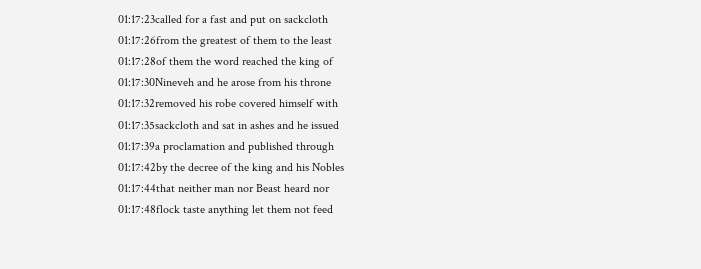01:17:23called for a fast and put on sackcloth
01:17:26from the greatest of them to the least
01:17:28of them the word reached the king of
01:17:30Nineveh and he arose from his throne
01:17:32removed his robe covered himself with
01:17:35sackcloth and sat in ashes and he issued
01:17:39a proclamation and published through
01:17:42by the decree of the king and his Nobles
01:17:44that neither man nor Beast heard nor
01:17:48flock taste anything let them not feed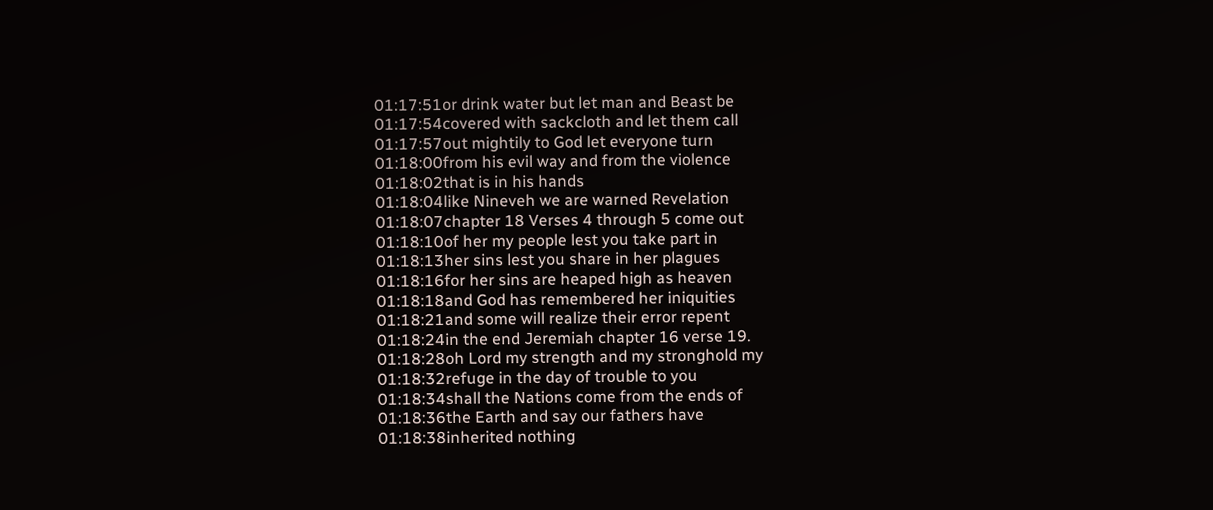01:17:51or drink water but let man and Beast be
01:17:54covered with sackcloth and let them call
01:17:57out mightily to God let everyone turn
01:18:00from his evil way and from the violence
01:18:02that is in his hands
01:18:04like Nineveh we are warned Revelation
01:18:07chapter 18 Verses 4 through 5 come out
01:18:10of her my people lest you take part in
01:18:13her sins lest you share in her plagues
01:18:16for her sins are heaped high as heaven
01:18:18and God has remembered her iniquities
01:18:21and some will realize their error repent
01:18:24in the end Jeremiah chapter 16 verse 19.
01:18:28oh Lord my strength and my stronghold my
01:18:32refuge in the day of trouble to you
01:18:34shall the Nations come from the ends of
01:18:36the Earth and say our fathers have
01:18:38inherited nothing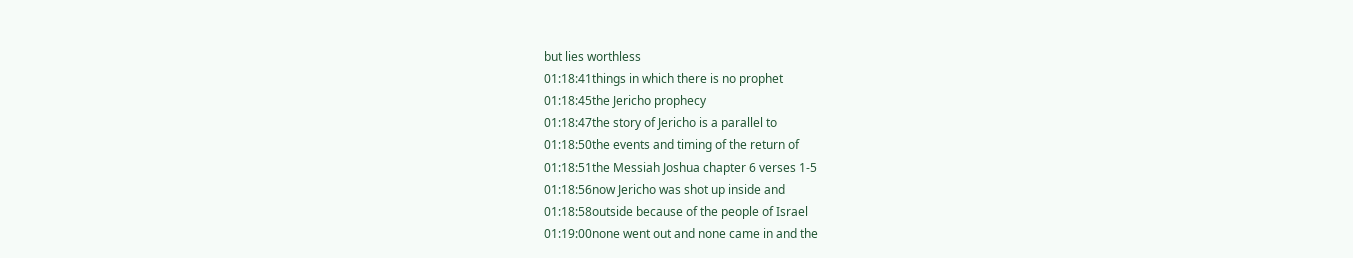but lies worthless
01:18:41things in which there is no prophet
01:18:45the Jericho prophecy
01:18:47the story of Jericho is a parallel to
01:18:50the events and timing of the return of
01:18:51the Messiah Joshua chapter 6 verses 1-5
01:18:56now Jericho was shot up inside and
01:18:58outside because of the people of Israel
01:19:00none went out and none came in and the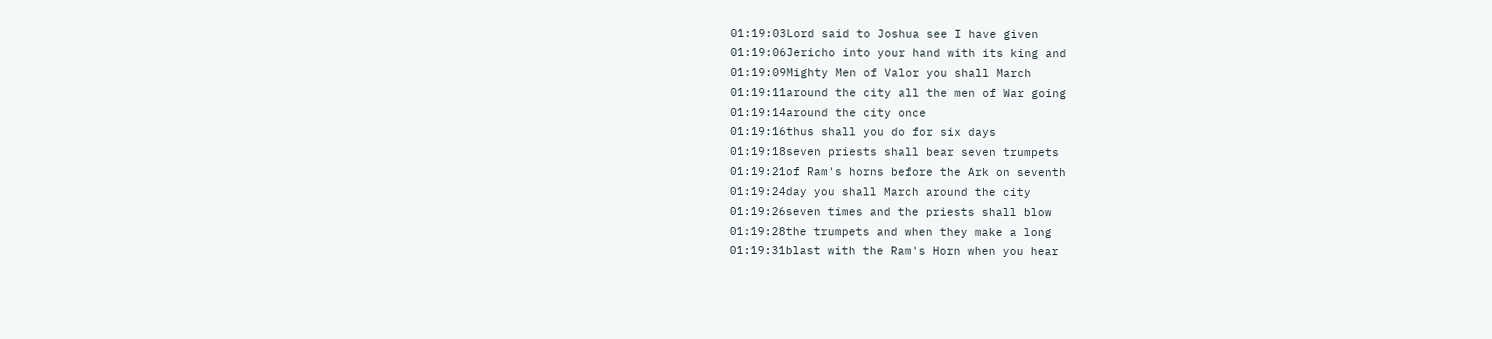01:19:03Lord said to Joshua see I have given
01:19:06Jericho into your hand with its king and
01:19:09Mighty Men of Valor you shall March
01:19:11around the city all the men of War going
01:19:14around the city once
01:19:16thus shall you do for six days
01:19:18seven priests shall bear seven trumpets
01:19:21of Ram's horns before the Ark on seventh
01:19:24day you shall March around the city
01:19:26seven times and the priests shall blow
01:19:28the trumpets and when they make a long
01:19:31blast with the Ram's Horn when you hear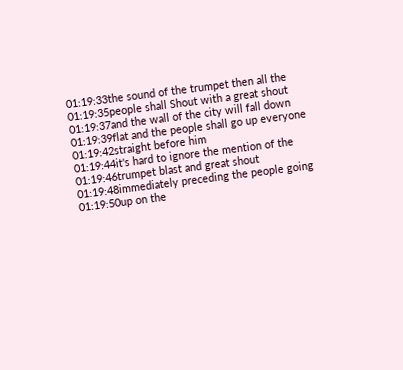01:19:33the sound of the trumpet then all the
01:19:35people shall Shout with a great shout
01:19:37and the wall of the city will fall down
01:19:39flat and the people shall go up everyone
01:19:42straight before him
01:19:44it's hard to ignore the mention of the
01:19:46trumpet blast and great shout
01:19:48immediately preceding the people going
01:19:50up on the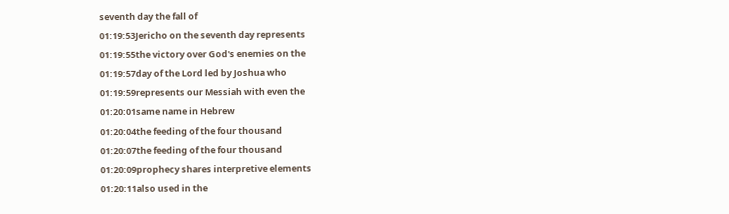seventh day the fall of
01:19:53Jericho on the seventh day represents
01:19:55the victory over God's enemies on the
01:19:57day of the Lord led by Joshua who
01:19:59represents our Messiah with even the
01:20:01same name in Hebrew
01:20:04the feeding of the four thousand
01:20:07the feeding of the four thousand
01:20:09prophecy shares interpretive elements
01:20:11also used in the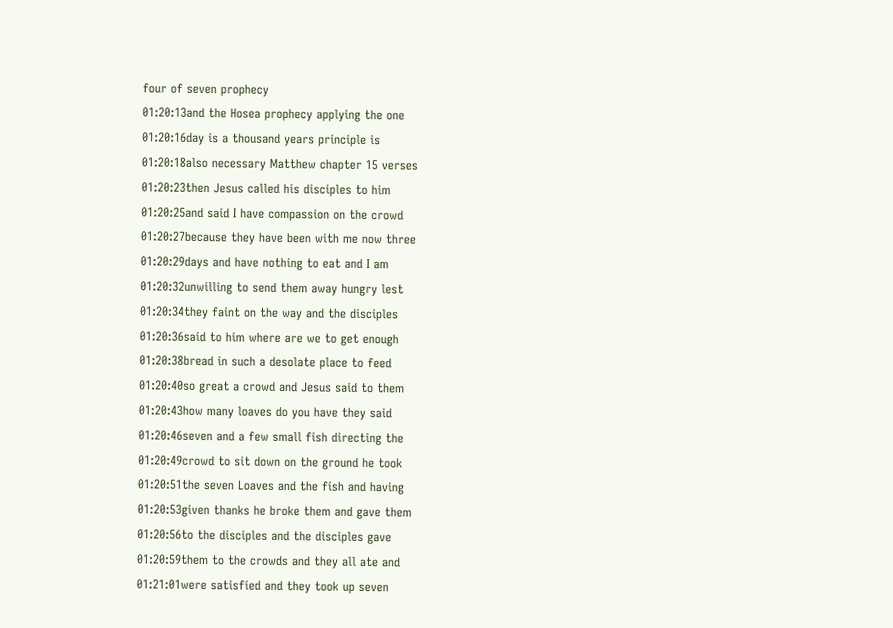four of seven prophecy
01:20:13and the Hosea prophecy applying the one
01:20:16day is a thousand years principle is
01:20:18also necessary Matthew chapter 15 verses
01:20:23then Jesus called his disciples to him
01:20:25and said I have compassion on the crowd
01:20:27because they have been with me now three
01:20:29days and have nothing to eat and I am
01:20:32unwilling to send them away hungry lest
01:20:34they faint on the way and the disciples
01:20:36said to him where are we to get enough
01:20:38bread in such a desolate place to feed
01:20:40so great a crowd and Jesus said to them
01:20:43how many loaves do you have they said
01:20:46seven and a few small fish directing the
01:20:49crowd to sit down on the ground he took
01:20:51the seven Loaves and the fish and having
01:20:53given thanks he broke them and gave them
01:20:56to the disciples and the disciples gave
01:20:59them to the crowds and they all ate and
01:21:01were satisfied and they took up seven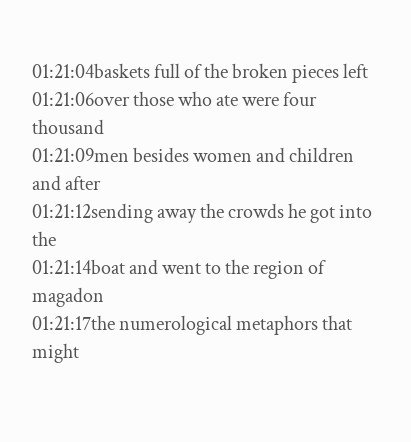01:21:04baskets full of the broken pieces left
01:21:06over those who ate were four thousand
01:21:09men besides women and children and after
01:21:12sending away the crowds he got into the
01:21:14boat and went to the region of magadon
01:21:17the numerological metaphors that might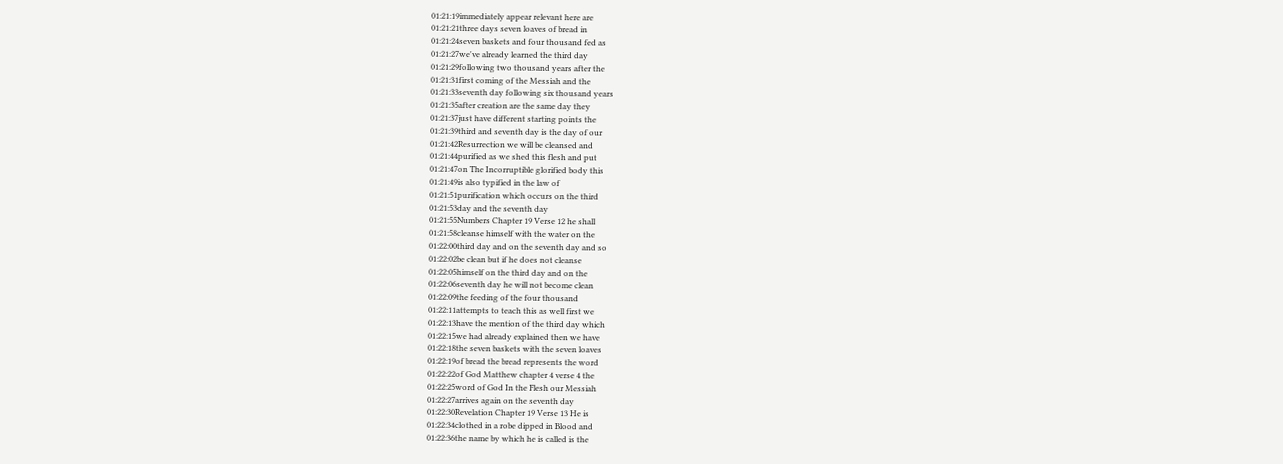01:21:19immediately appear relevant here are
01:21:21three days seven loaves of bread in
01:21:24seven baskets and four thousand fed as
01:21:27we've already learned the third day
01:21:29following two thousand years after the
01:21:31first coming of the Messiah and the
01:21:33seventh day following six thousand years
01:21:35after creation are the same day they
01:21:37just have different starting points the
01:21:39third and seventh day is the day of our
01:21:42Resurrection we will be cleansed and
01:21:44purified as we shed this flesh and put
01:21:47on The Incorruptible glorified body this
01:21:49is also typified in the law of
01:21:51purification which occurs on the third
01:21:53day and the seventh day
01:21:55Numbers Chapter 19 Verse 12 he shall
01:21:58cleanse himself with the water on the
01:22:00third day and on the seventh day and so
01:22:02be clean but if he does not cleanse
01:22:05himself on the third day and on the
01:22:06seventh day he will not become clean
01:22:09the feeding of the four thousand
01:22:11attempts to teach this as well first we
01:22:13have the mention of the third day which
01:22:15we had already explained then we have
01:22:18the seven baskets with the seven loaves
01:22:19of bread the bread represents the word
01:22:22of God Matthew chapter 4 verse 4 the
01:22:25word of God In the Flesh our Messiah
01:22:27arrives again on the seventh day
01:22:30Revelation Chapter 19 Verse 13 He is
01:22:34clothed in a robe dipped in Blood and
01:22:36the name by which he is called is the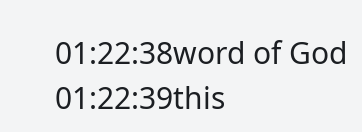01:22:38word of God
01:22:39this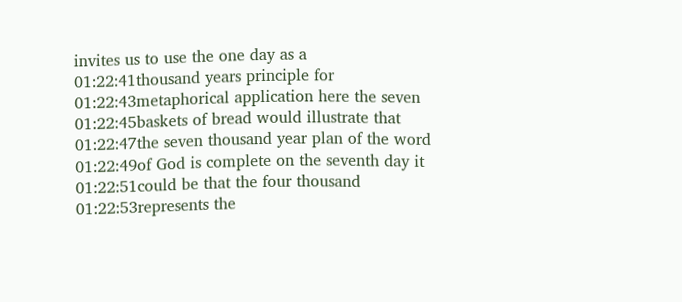invites us to use the one day as a
01:22:41thousand years principle for
01:22:43metaphorical application here the seven
01:22:45baskets of bread would illustrate that
01:22:47the seven thousand year plan of the word
01:22:49of God is complete on the seventh day it
01:22:51could be that the four thousand
01:22:53represents the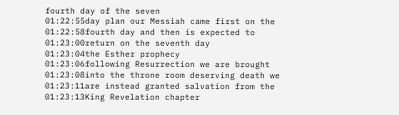fourth day of the seven
01:22:55day plan our Messiah came first on the
01:22:58fourth day and then is expected to
01:23:00return on the seventh day
01:23:04the Esther prophecy
01:23:06following Resurrection we are brought
01:23:08into the throne room deserving death we
01:23:11are instead granted salvation from the
01:23:13King Revelation chapter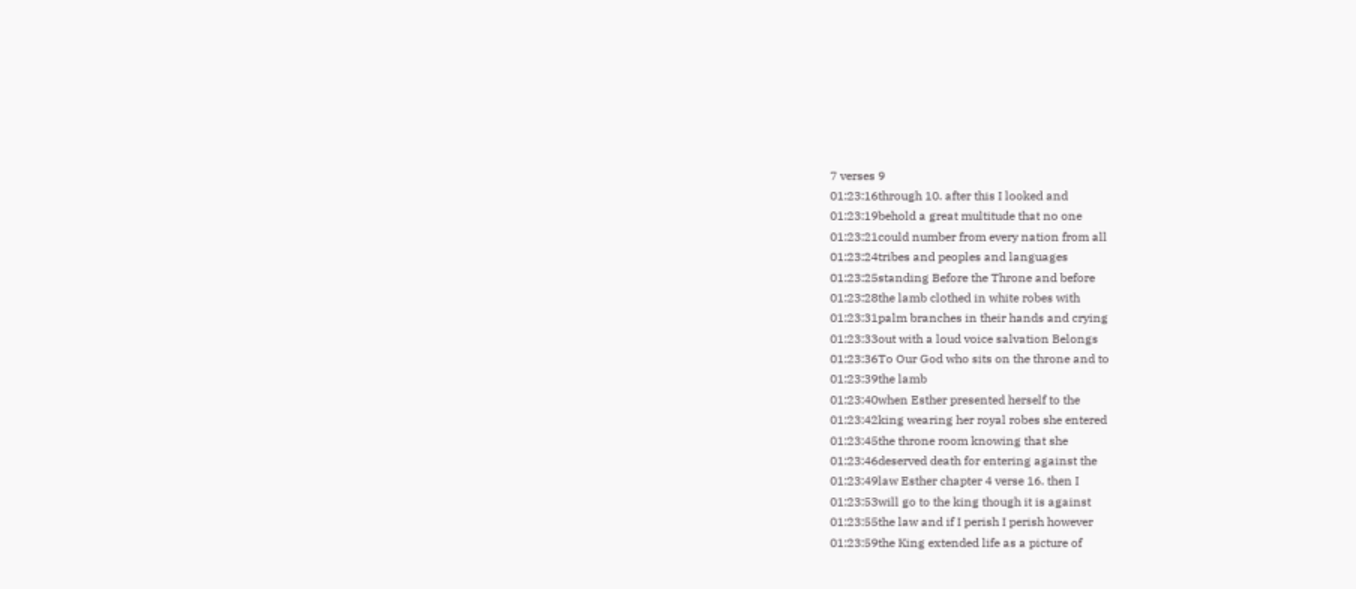7 verses 9
01:23:16through 10. after this I looked and
01:23:19behold a great multitude that no one
01:23:21could number from every nation from all
01:23:24tribes and peoples and languages
01:23:25standing Before the Throne and before
01:23:28the lamb clothed in white robes with
01:23:31palm branches in their hands and crying
01:23:33out with a loud voice salvation Belongs
01:23:36To Our God who sits on the throne and to
01:23:39the lamb
01:23:40when Esther presented herself to the
01:23:42king wearing her royal robes she entered
01:23:45the throne room knowing that she
01:23:46deserved death for entering against the
01:23:49law Esther chapter 4 verse 16. then I
01:23:53will go to the king though it is against
01:23:55the law and if I perish I perish however
01:23:59the King extended life as a picture of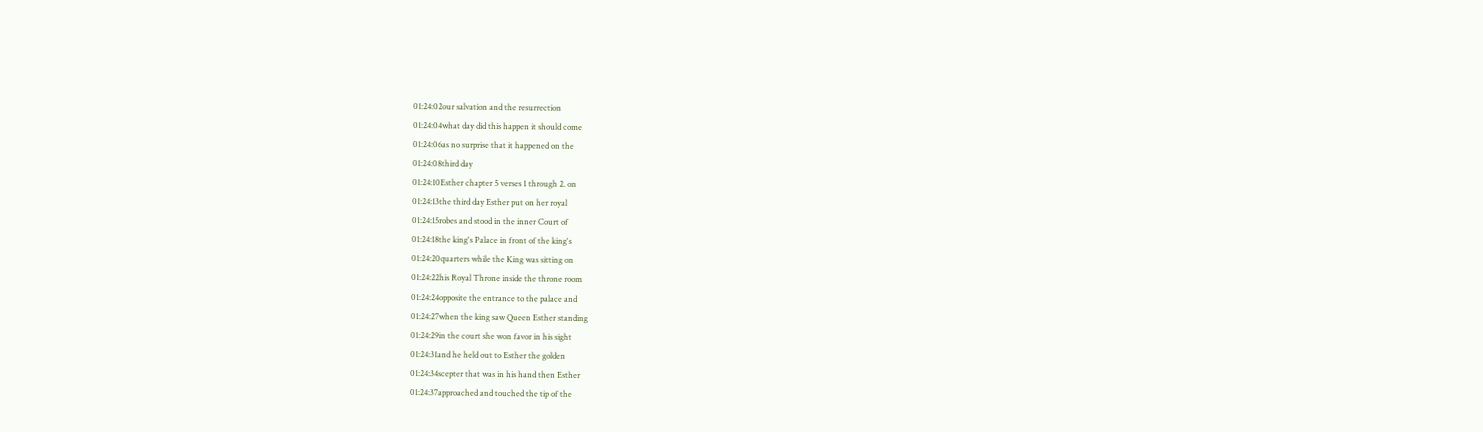01:24:02our salvation and the resurrection
01:24:04what day did this happen it should come
01:24:06as no surprise that it happened on the
01:24:08third day
01:24:10Esther chapter 5 verses 1 through 2. on
01:24:13the third day Esther put on her royal
01:24:15robes and stood in the inner Court of
01:24:18the king's Palace in front of the king's
01:24:20quarters while the King was sitting on
01:24:22his Royal Throne inside the throne room
01:24:24opposite the entrance to the palace and
01:24:27when the king saw Queen Esther standing
01:24:29in the court she won favor in his sight
01:24:31and he held out to Esther the golden
01:24:34scepter that was in his hand then Esther
01:24:37approached and touched the tip of the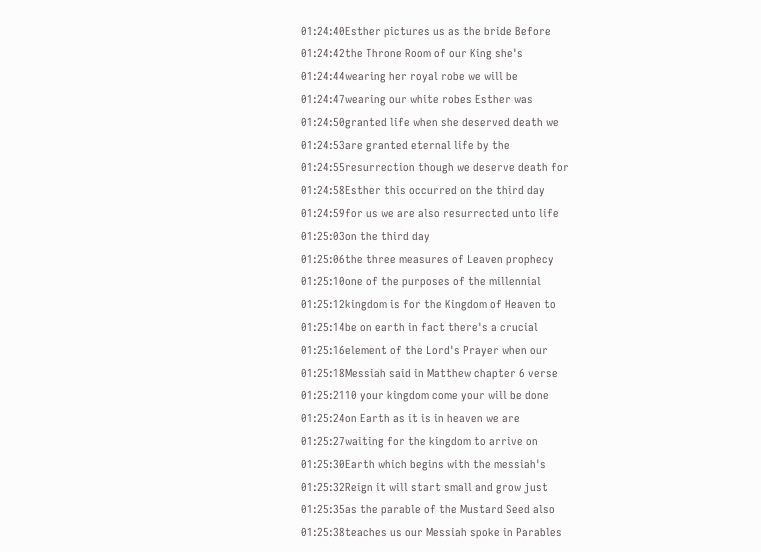01:24:40Esther pictures us as the bride Before
01:24:42the Throne Room of our King she's
01:24:44wearing her royal robe we will be
01:24:47wearing our white robes Esther was
01:24:50granted life when she deserved death we
01:24:53are granted eternal life by the
01:24:55resurrection though we deserve death for
01:24:58Esther this occurred on the third day
01:24:59for us we are also resurrected unto life
01:25:03on the third day
01:25:06the three measures of Leaven prophecy
01:25:10one of the purposes of the millennial
01:25:12kingdom is for the Kingdom of Heaven to
01:25:14be on earth in fact there's a crucial
01:25:16element of the Lord's Prayer when our
01:25:18Messiah said in Matthew chapter 6 verse
01:25:2110 your kingdom come your will be done
01:25:24on Earth as it is in heaven we are
01:25:27waiting for the kingdom to arrive on
01:25:30Earth which begins with the messiah's
01:25:32Reign it will start small and grow just
01:25:35as the parable of the Mustard Seed also
01:25:38teaches us our Messiah spoke in Parables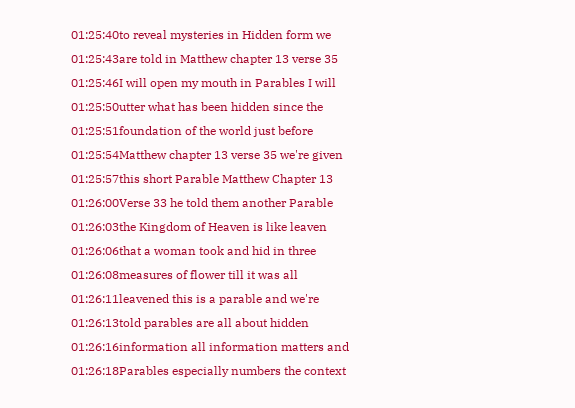01:25:40to reveal mysteries in Hidden form we
01:25:43are told in Matthew chapter 13 verse 35
01:25:46I will open my mouth in Parables I will
01:25:50utter what has been hidden since the
01:25:51foundation of the world just before
01:25:54Matthew chapter 13 verse 35 we're given
01:25:57this short Parable Matthew Chapter 13
01:26:00Verse 33 he told them another Parable
01:26:03the Kingdom of Heaven is like leaven
01:26:06that a woman took and hid in three
01:26:08measures of flower till it was all
01:26:11leavened this is a parable and we're
01:26:13told parables are all about hidden
01:26:16information all information matters and
01:26:18Parables especially numbers the context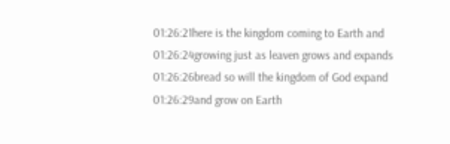01:26:21here is the kingdom coming to Earth and
01:26:24growing just as leaven grows and expands
01:26:26bread so will the kingdom of God expand
01:26:29and grow on Earth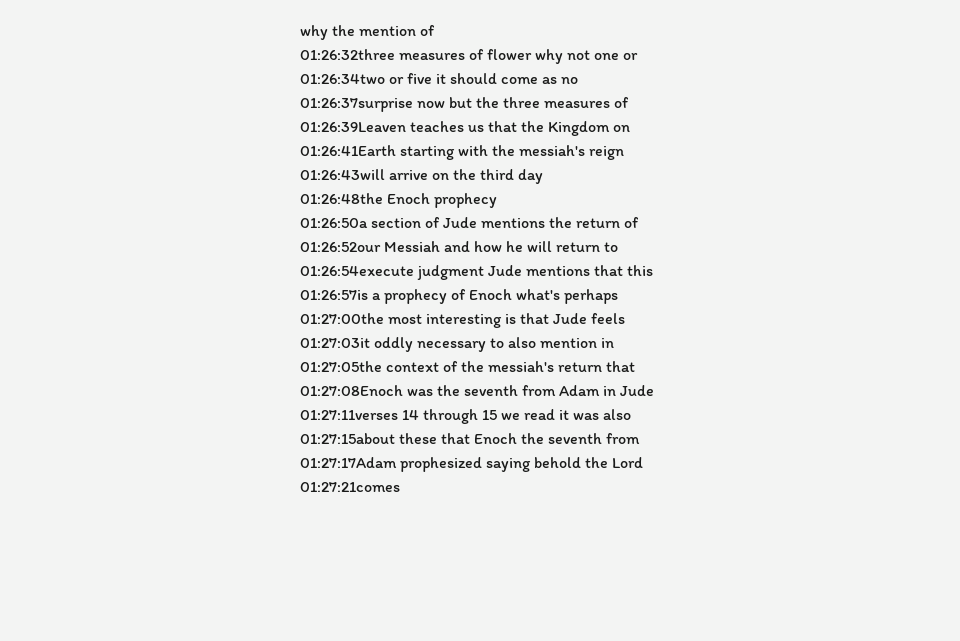why the mention of
01:26:32three measures of flower why not one or
01:26:34two or five it should come as no
01:26:37surprise now but the three measures of
01:26:39Leaven teaches us that the Kingdom on
01:26:41Earth starting with the messiah's reign
01:26:43will arrive on the third day
01:26:48the Enoch prophecy
01:26:50a section of Jude mentions the return of
01:26:52our Messiah and how he will return to
01:26:54execute judgment Jude mentions that this
01:26:57is a prophecy of Enoch what's perhaps
01:27:00the most interesting is that Jude feels
01:27:03it oddly necessary to also mention in
01:27:05the context of the messiah's return that
01:27:08Enoch was the seventh from Adam in Jude
01:27:11verses 14 through 15 we read it was also
01:27:15about these that Enoch the seventh from
01:27:17Adam prophesized saying behold the Lord
01:27:21comes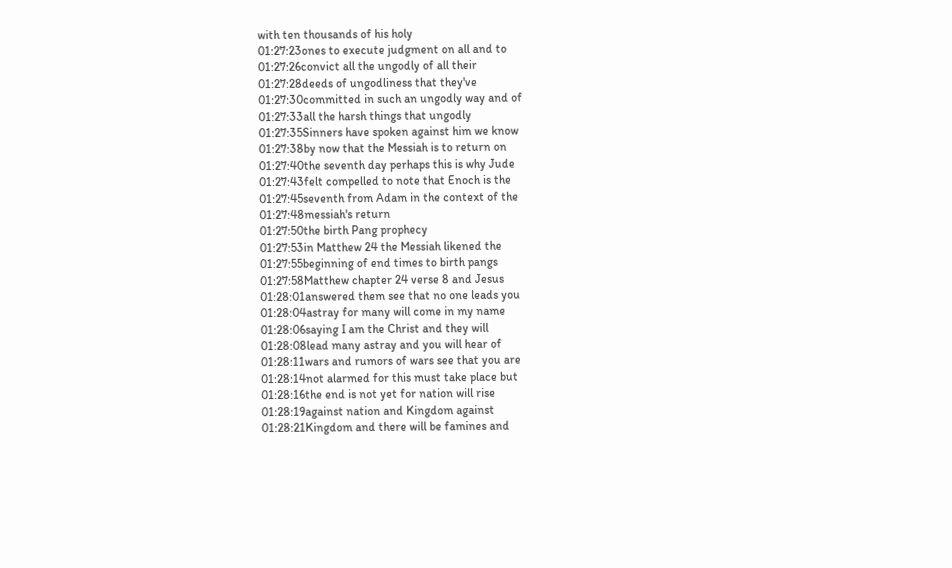with ten thousands of his holy
01:27:23ones to execute judgment on all and to
01:27:26convict all the ungodly of all their
01:27:28deeds of ungodliness that they've
01:27:30committed in such an ungodly way and of
01:27:33all the harsh things that ungodly
01:27:35Sinners have spoken against him we know
01:27:38by now that the Messiah is to return on
01:27:40the seventh day perhaps this is why Jude
01:27:43felt compelled to note that Enoch is the
01:27:45seventh from Adam in the context of the
01:27:48messiah's return
01:27:50the birth Pang prophecy
01:27:53in Matthew 24 the Messiah likened the
01:27:55beginning of end times to birth pangs
01:27:58Matthew chapter 24 verse 8 and Jesus
01:28:01answered them see that no one leads you
01:28:04astray for many will come in my name
01:28:06saying I am the Christ and they will
01:28:08lead many astray and you will hear of
01:28:11wars and rumors of wars see that you are
01:28:14not alarmed for this must take place but
01:28:16the end is not yet for nation will rise
01:28:19against nation and Kingdom against
01:28:21Kingdom and there will be famines and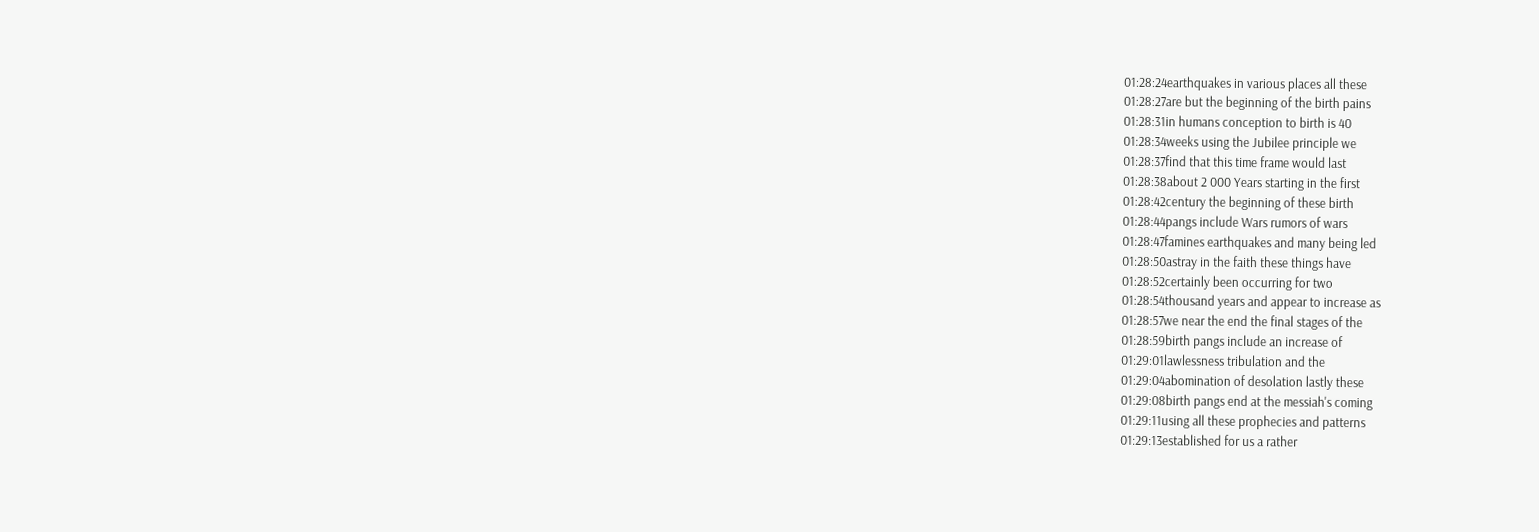01:28:24earthquakes in various places all these
01:28:27are but the beginning of the birth pains
01:28:31in humans conception to birth is 40
01:28:34weeks using the Jubilee principle we
01:28:37find that this time frame would last
01:28:38about 2 000 Years starting in the first
01:28:42century the beginning of these birth
01:28:44pangs include Wars rumors of wars
01:28:47famines earthquakes and many being led
01:28:50astray in the faith these things have
01:28:52certainly been occurring for two
01:28:54thousand years and appear to increase as
01:28:57we near the end the final stages of the
01:28:59birth pangs include an increase of
01:29:01lawlessness tribulation and the
01:29:04abomination of desolation lastly these
01:29:08birth pangs end at the messiah's coming
01:29:11using all these prophecies and patterns
01:29:13established for us a rather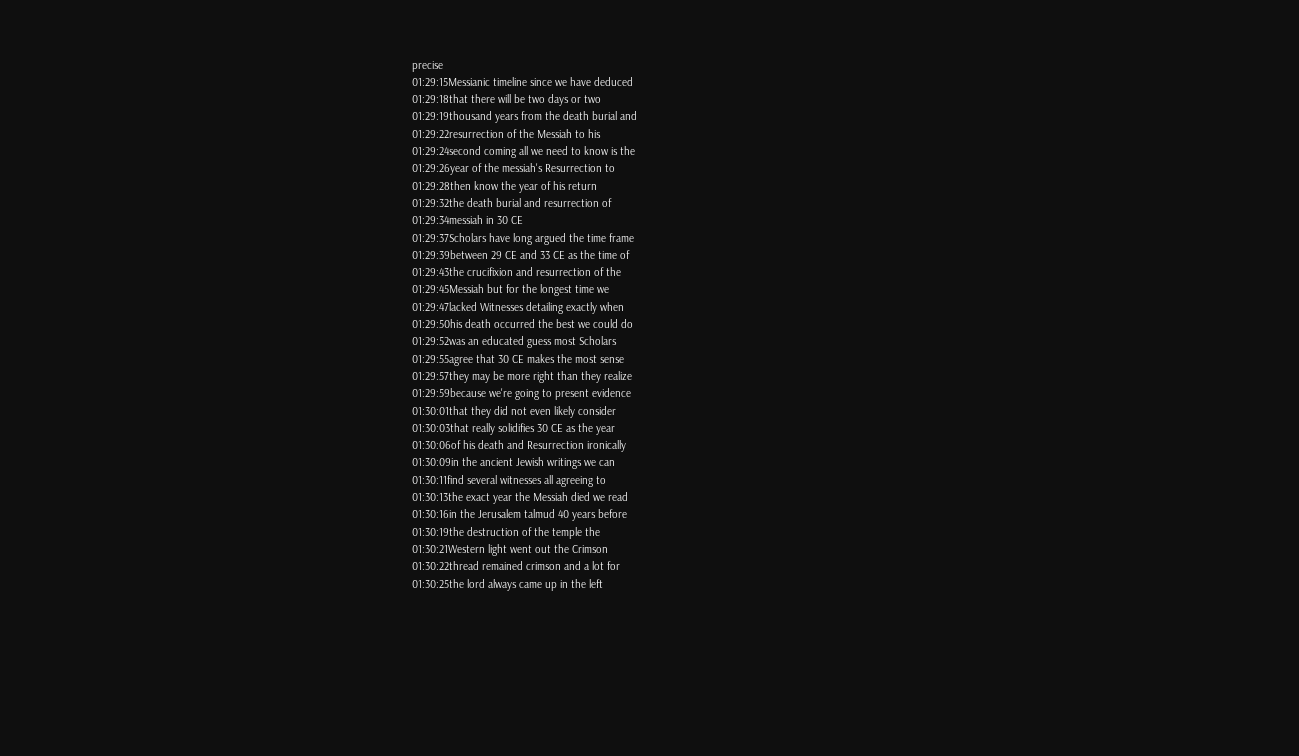precise
01:29:15Messianic timeline since we have deduced
01:29:18that there will be two days or two
01:29:19thousand years from the death burial and
01:29:22resurrection of the Messiah to his
01:29:24second coming all we need to know is the
01:29:26year of the messiah's Resurrection to
01:29:28then know the year of his return
01:29:32the death burial and resurrection of
01:29:34messiah in 30 CE
01:29:37Scholars have long argued the time frame
01:29:39between 29 CE and 33 CE as the time of
01:29:43the crucifixion and resurrection of the
01:29:45Messiah but for the longest time we
01:29:47lacked Witnesses detailing exactly when
01:29:50his death occurred the best we could do
01:29:52was an educated guess most Scholars
01:29:55agree that 30 CE makes the most sense
01:29:57they may be more right than they realize
01:29:59because we're going to present evidence
01:30:01that they did not even likely consider
01:30:03that really solidifies 30 CE as the year
01:30:06of his death and Resurrection ironically
01:30:09in the ancient Jewish writings we can
01:30:11find several witnesses all agreeing to
01:30:13the exact year the Messiah died we read
01:30:16in the Jerusalem talmud 40 years before
01:30:19the destruction of the temple the
01:30:21Western light went out the Crimson
01:30:22thread remained crimson and a lot for
01:30:25the lord always came up in the left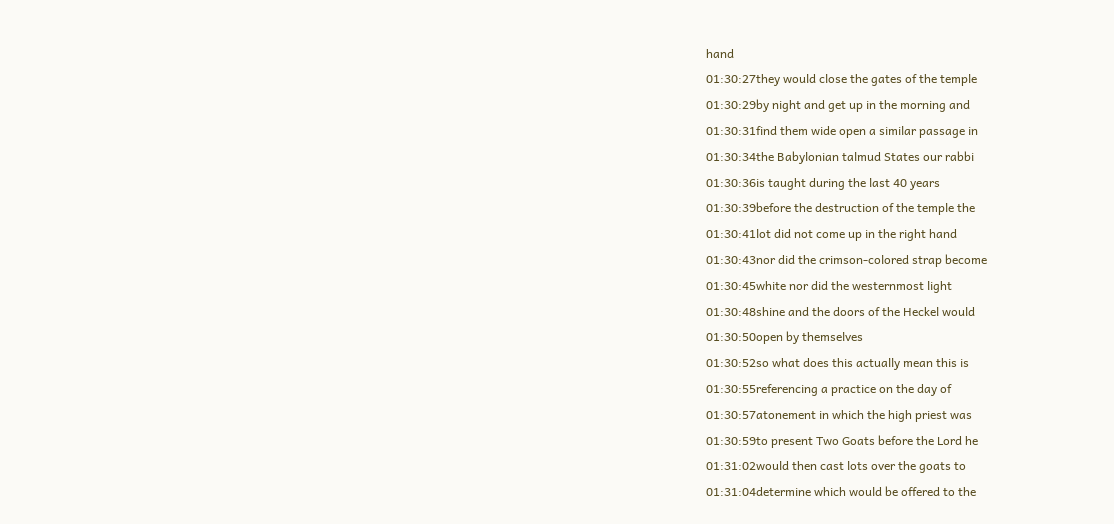hand
01:30:27they would close the gates of the temple
01:30:29by night and get up in the morning and
01:30:31find them wide open a similar passage in
01:30:34the Babylonian talmud States our rabbi
01:30:36is taught during the last 40 years
01:30:39before the destruction of the temple the
01:30:41lot did not come up in the right hand
01:30:43nor did the crimson-colored strap become
01:30:45white nor did the westernmost light
01:30:48shine and the doors of the Heckel would
01:30:50open by themselves
01:30:52so what does this actually mean this is
01:30:55referencing a practice on the day of
01:30:57atonement in which the high priest was
01:30:59to present Two Goats before the Lord he
01:31:02would then cast lots over the goats to
01:31:04determine which would be offered to the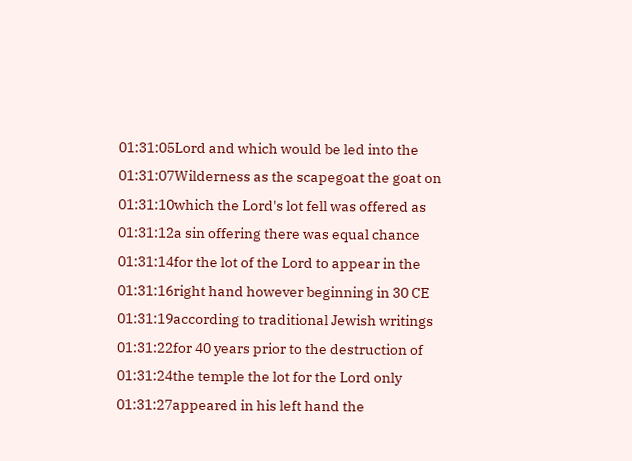01:31:05Lord and which would be led into the
01:31:07Wilderness as the scapegoat the goat on
01:31:10which the Lord's lot fell was offered as
01:31:12a sin offering there was equal chance
01:31:14for the lot of the Lord to appear in the
01:31:16right hand however beginning in 30 CE
01:31:19according to traditional Jewish writings
01:31:22for 40 years prior to the destruction of
01:31:24the temple the lot for the Lord only
01:31:27appeared in his left hand the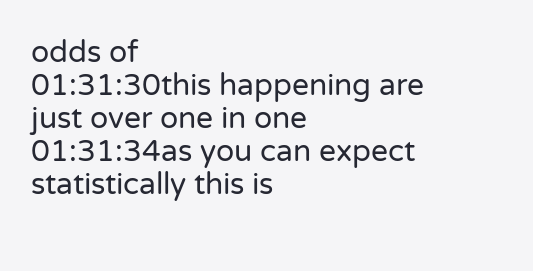odds of
01:31:30this happening are just over one in one
01:31:34as you can expect statistically this is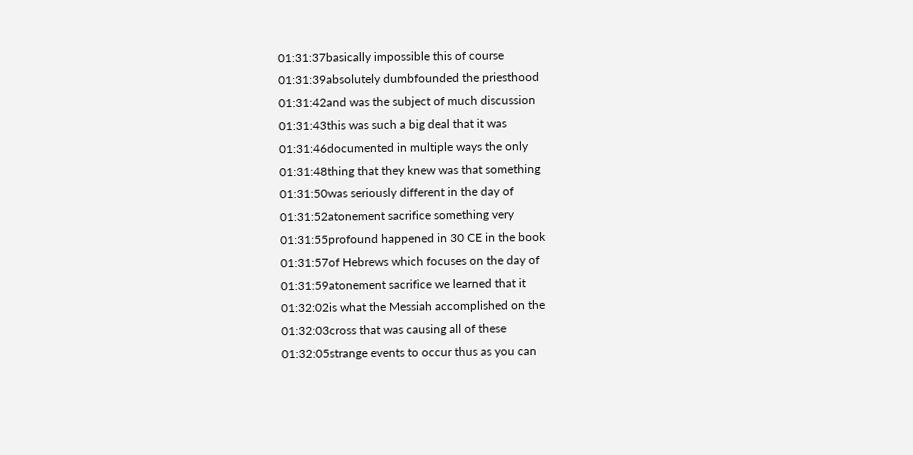01:31:37basically impossible this of course
01:31:39absolutely dumbfounded the priesthood
01:31:42and was the subject of much discussion
01:31:43this was such a big deal that it was
01:31:46documented in multiple ways the only
01:31:48thing that they knew was that something
01:31:50was seriously different in the day of
01:31:52atonement sacrifice something very
01:31:55profound happened in 30 CE in the book
01:31:57of Hebrews which focuses on the day of
01:31:59atonement sacrifice we learned that it
01:32:02is what the Messiah accomplished on the
01:32:03cross that was causing all of these
01:32:05strange events to occur thus as you can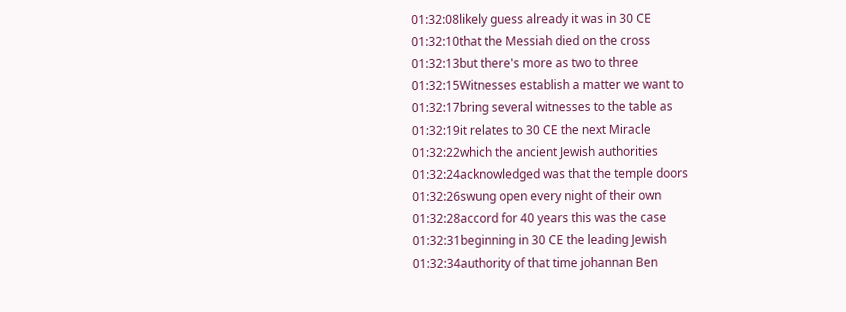01:32:08likely guess already it was in 30 CE
01:32:10that the Messiah died on the cross
01:32:13but there's more as two to three
01:32:15Witnesses establish a matter we want to
01:32:17bring several witnesses to the table as
01:32:19it relates to 30 CE the next Miracle
01:32:22which the ancient Jewish authorities
01:32:24acknowledged was that the temple doors
01:32:26swung open every night of their own
01:32:28accord for 40 years this was the case
01:32:31beginning in 30 CE the leading Jewish
01:32:34authority of that time johannan Ben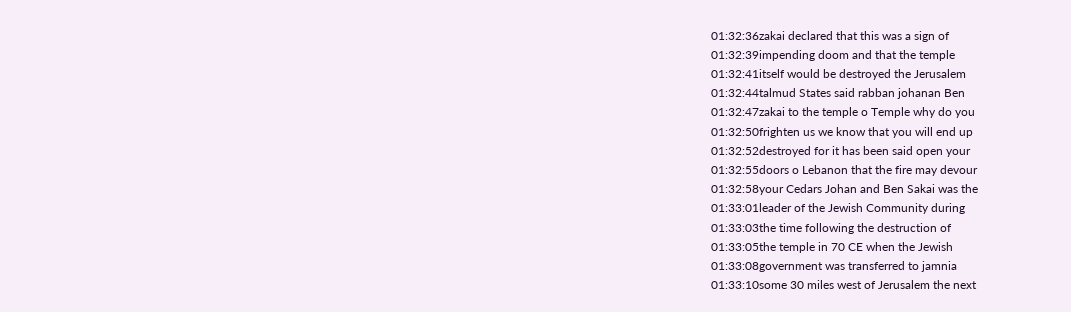01:32:36zakai declared that this was a sign of
01:32:39impending doom and that the temple
01:32:41itself would be destroyed the Jerusalem
01:32:44talmud States said rabban johanan Ben
01:32:47zakai to the temple o Temple why do you
01:32:50frighten us we know that you will end up
01:32:52destroyed for it has been said open your
01:32:55doors o Lebanon that the fire may devour
01:32:58your Cedars Johan and Ben Sakai was the
01:33:01leader of the Jewish Community during
01:33:03the time following the destruction of
01:33:05the temple in 70 CE when the Jewish
01:33:08government was transferred to jamnia
01:33:10some 30 miles west of Jerusalem the next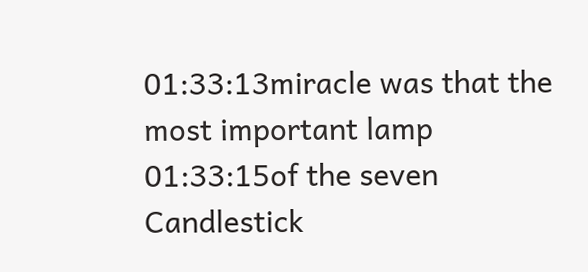01:33:13miracle was that the most important lamp
01:33:15of the seven Candlestick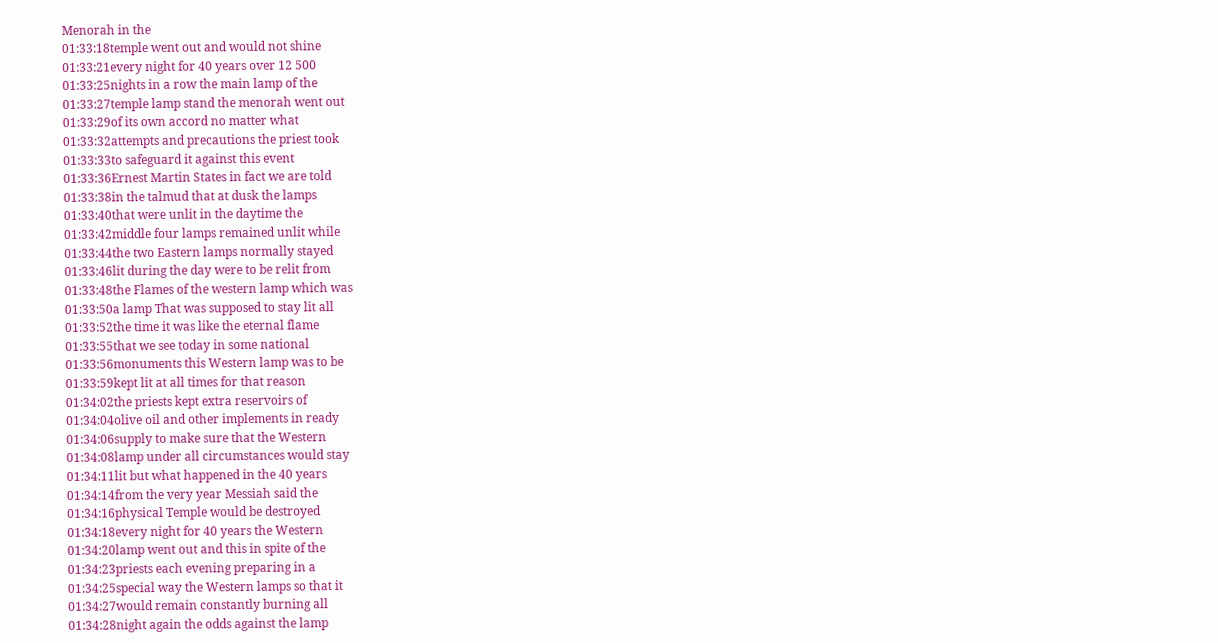Menorah in the
01:33:18temple went out and would not shine
01:33:21every night for 40 years over 12 500
01:33:25nights in a row the main lamp of the
01:33:27temple lamp stand the menorah went out
01:33:29of its own accord no matter what
01:33:32attempts and precautions the priest took
01:33:33to safeguard it against this event
01:33:36Ernest Martin States in fact we are told
01:33:38in the talmud that at dusk the lamps
01:33:40that were unlit in the daytime the
01:33:42middle four lamps remained unlit while
01:33:44the two Eastern lamps normally stayed
01:33:46lit during the day were to be relit from
01:33:48the Flames of the western lamp which was
01:33:50a lamp That was supposed to stay lit all
01:33:52the time it was like the eternal flame
01:33:55that we see today in some national
01:33:56monuments this Western lamp was to be
01:33:59kept lit at all times for that reason
01:34:02the priests kept extra reservoirs of
01:34:04olive oil and other implements in ready
01:34:06supply to make sure that the Western
01:34:08lamp under all circumstances would stay
01:34:11lit but what happened in the 40 years
01:34:14from the very year Messiah said the
01:34:16physical Temple would be destroyed
01:34:18every night for 40 years the Western
01:34:20lamp went out and this in spite of the
01:34:23priests each evening preparing in a
01:34:25special way the Western lamps so that it
01:34:27would remain constantly burning all
01:34:28night again the odds against the lamp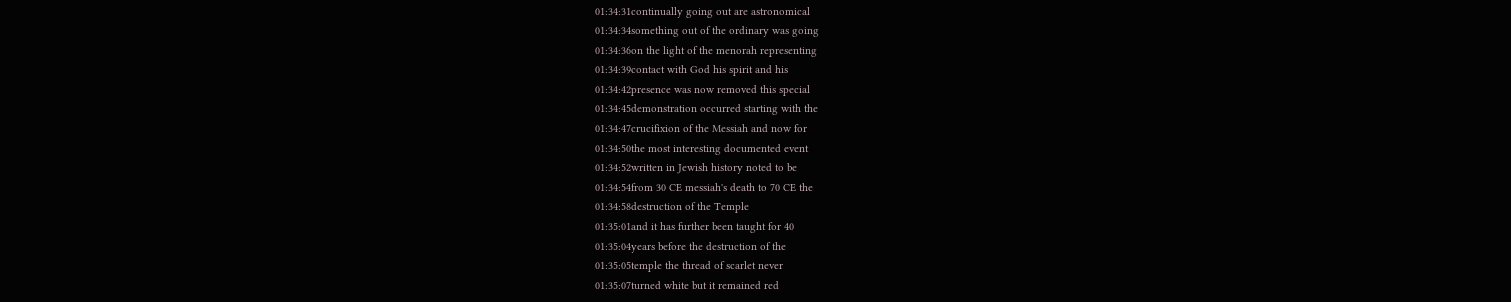01:34:31continually going out are astronomical
01:34:34something out of the ordinary was going
01:34:36on the light of the menorah representing
01:34:39contact with God his spirit and his
01:34:42presence was now removed this special
01:34:45demonstration occurred starting with the
01:34:47crucifixion of the Messiah and now for
01:34:50the most interesting documented event
01:34:52written in Jewish history noted to be
01:34:54from 30 CE messiah's death to 70 CE the
01:34:58destruction of the Temple
01:35:01and it has further been taught for 40
01:35:04years before the destruction of the
01:35:05temple the thread of scarlet never
01:35:07turned white but it remained red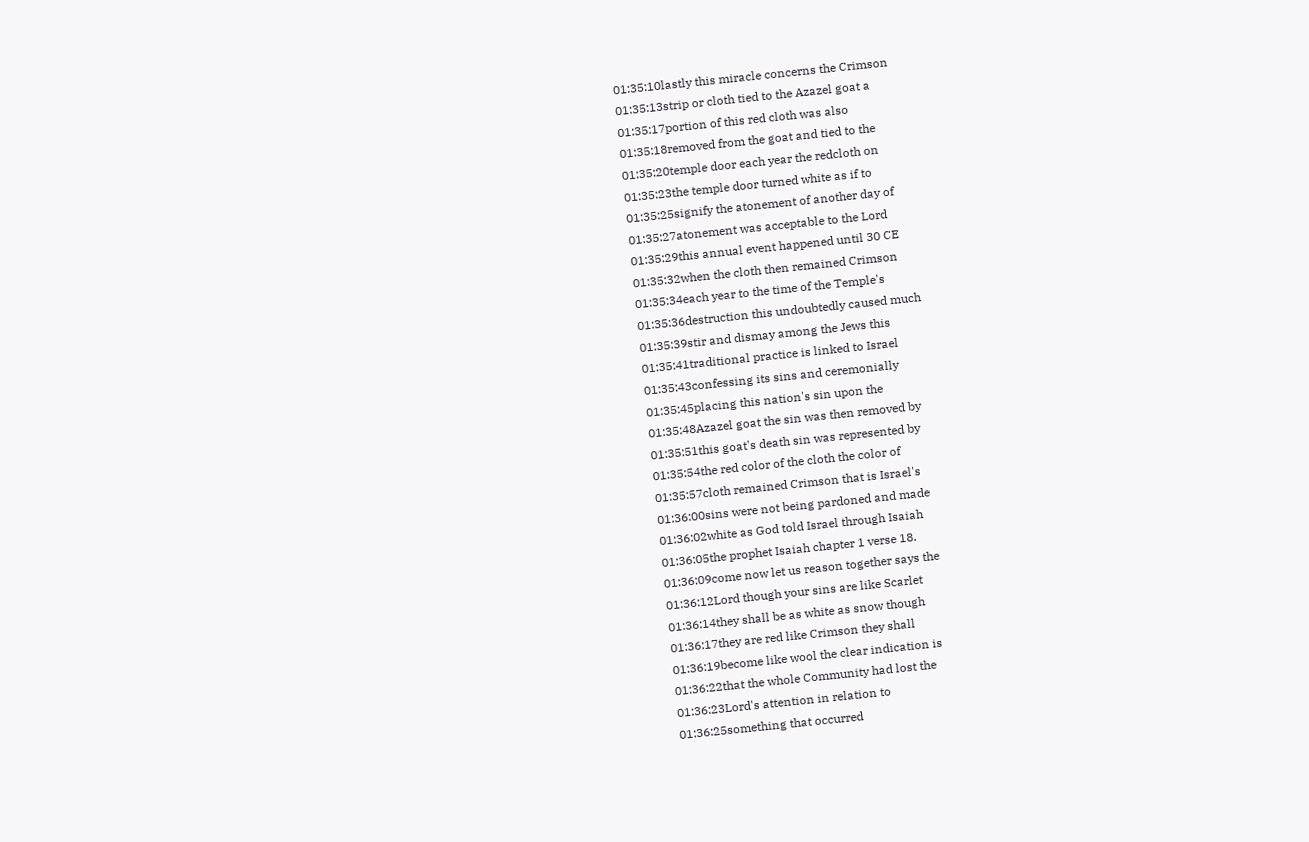01:35:10lastly this miracle concerns the Crimson
01:35:13strip or cloth tied to the Azazel goat a
01:35:17portion of this red cloth was also
01:35:18removed from the goat and tied to the
01:35:20temple door each year the redcloth on
01:35:23the temple door turned white as if to
01:35:25signify the atonement of another day of
01:35:27atonement was acceptable to the Lord
01:35:29this annual event happened until 30 CE
01:35:32when the cloth then remained Crimson
01:35:34each year to the time of the Temple's
01:35:36destruction this undoubtedly caused much
01:35:39stir and dismay among the Jews this
01:35:41traditional practice is linked to Israel
01:35:43confessing its sins and ceremonially
01:35:45placing this nation's sin upon the
01:35:48Azazel goat the sin was then removed by
01:35:51this goat's death sin was represented by
01:35:54the red color of the cloth the color of
01:35:57cloth remained Crimson that is Israel's
01:36:00sins were not being pardoned and made
01:36:02white as God told Israel through Isaiah
01:36:05the prophet Isaiah chapter 1 verse 18.
01:36:09come now let us reason together says the
01:36:12Lord though your sins are like Scarlet
01:36:14they shall be as white as snow though
01:36:17they are red like Crimson they shall
01:36:19become like wool the clear indication is
01:36:22that the whole Community had lost the
01:36:23Lord's attention in relation to
01:36:25something that occurred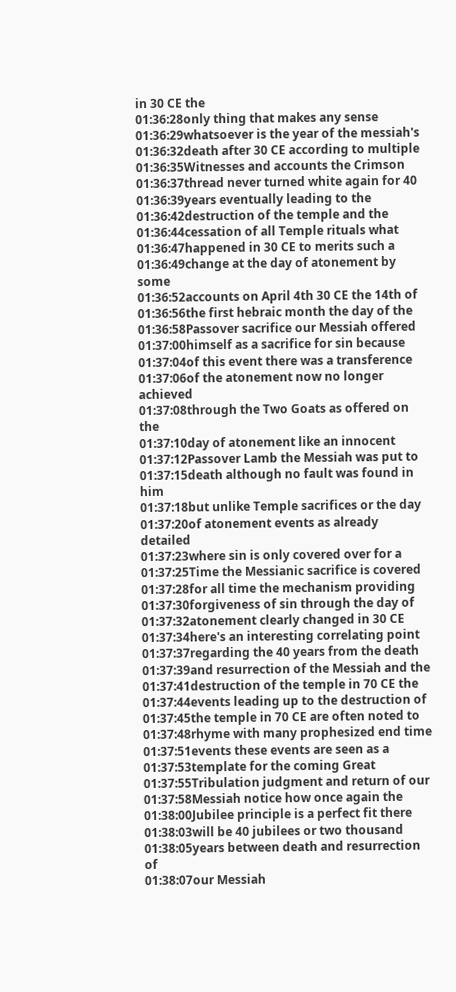in 30 CE the
01:36:28only thing that makes any sense
01:36:29whatsoever is the year of the messiah's
01:36:32death after 30 CE according to multiple
01:36:35Witnesses and accounts the Crimson
01:36:37thread never turned white again for 40
01:36:39years eventually leading to the
01:36:42destruction of the temple and the
01:36:44cessation of all Temple rituals what
01:36:47happened in 30 CE to merits such a
01:36:49change at the day of atonement by some
01:36:52accounts on April 4th 30 CE the 14th of
01:36:56the first hebraic month the day of the
01:36:58Passover sacrifice our Messiah offered
01:37:00himself as a sacrifice for sin because
01:37:04of this event there was a transference
01:37:06of the atonement now no longer achieved
01:37:08through the Two Goats as offered on the
01:37:10day of atonement like an innocent
01:37:12Passover Lamb the Messiah was put to
01:37:15death although no fault was found in him
01:37:18but unlike Temple sacrifices or the day
01:37:20of atonement events as already detailed
01:37:23where sin is only covered over for a
01:37:25Time the Messianic sacrifice is covered
01:37:28for all time the mechanism providing
01:37:30forgiveness of sin through the day of
01:37:32atonement clearly changed in 30 CE
01:37:34here's an interesting correlating point
01:37:37regarding the 40 years from the death
01:37:39and resurrection of the Messiah and the
01:37:41destruction of the temple in 70 CE the
01:37:44events leading up to the destruction of
01:37:45the temple in 70 CE are often noted to
01:37:48rhyme with many prophesized end time
01:37:51events these events are seen as a
01:37:53template for the coming Great
01:37:55Tribulation judgment and return of our
01:37:58Messiah notice how once again the
01:38:00Jubilee principle is a perfect fit there
01:38:03will be 40 jubilees or two thousand
01:38:05years between death and resurrection of
01:38:07our Messiah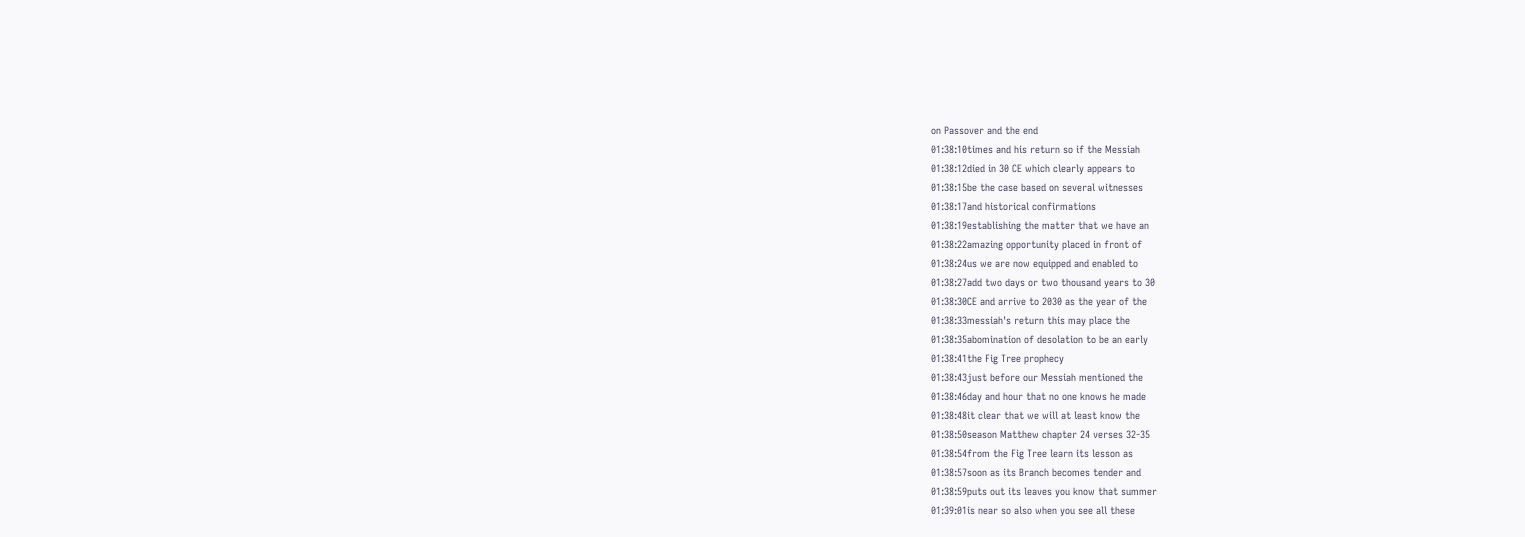on Passover and the end
01:38:10times and his return so if the Messiah
01:38:12died in 30 CE which clearly appears to
01:38:15be the case based on several witnesses
01:38:17and historical confirmations
01:38:19establishing the matter that we have an
01:38:22amazing opportunity placed in front of
01:38:24us we are now equipped and enabled to
01:38:27add two days or two thousand years to 30
01:38:30CE and arrive to 2030 as the year of the
01:38:33messiah's return this may place the
01:38:35abomination of desolation to be an early
01:38:41the Fig Tree prophecy
01:38:43just before our Messiah mentioned the
01:38:46day and hour that no one knows he made
01:38:48it clear that we will at least know the
01:38:50season Matthew chapter 24 verses 32-35
01:38:54from the Fig Tree learn its lesson as
01:38:57soon as its Branch becomes tender and
01:38:59puts out its leaves you know that summer
01:39:01is near so also when you see all these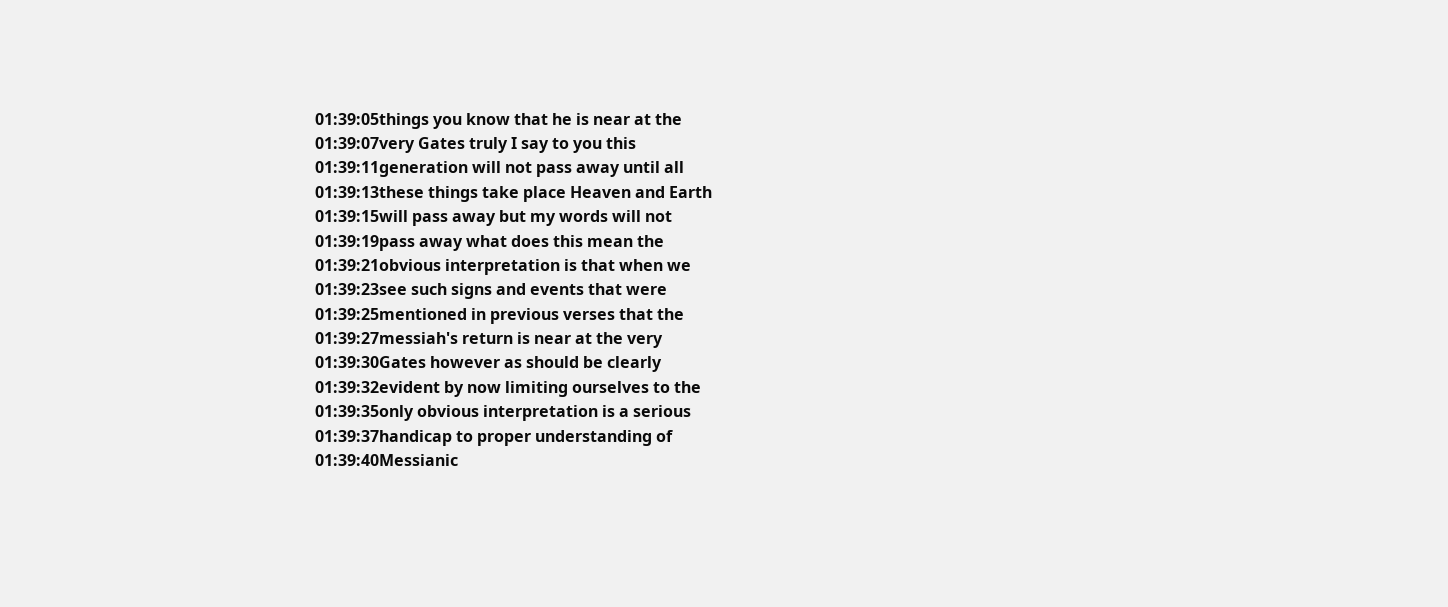01:39:05things you know that he is near at the
01:39:07very Gates truly I say to you this
01:39:11generation will not pass away until all
01:39:13these things take place Heaven and Earth
01:39:15will pass away but my words will not
01:39:19pass away what does this mean the
01:39:21obvious interpretation is that when we
01:39:23see such signs and events that were
01:39:25mentioned in previous verses that the
01:39:27messiah's return is near at the very
01:39:30Gates however as should be clearly
01:39:32evident by now limiting ourselves to the
01:39:35only obvious interpretation is a serious
01:39:37handicap to proper understanding of
01:39:40Messianic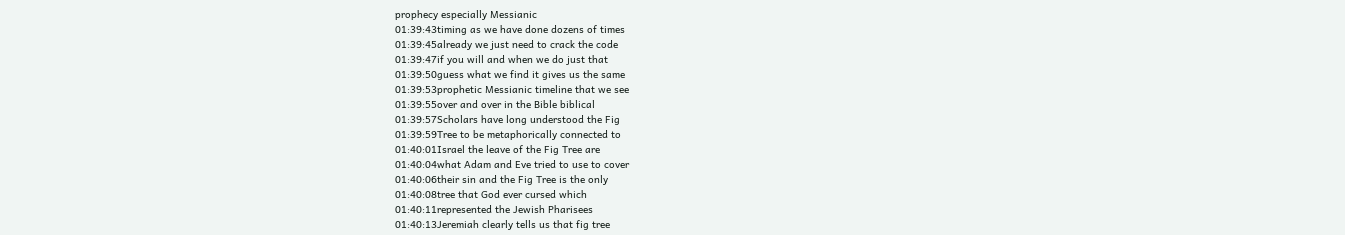prophecy especially Messianic
01:39:43timing as we have done dozens of times
01:39:45already we just need to crack the code
01:39:47if you will and when we do just that
01:39:50guess what we find it gives us the same
01:39:53prophetic Messianic timeline that we see
01:39:55over and over in the Bible biblical
01:39:57Scholars have long understood the Fig
01:39:59Tree to be metaphorically connected to
01:40:01Israel the leave of the Fig Tree are
01:40:04what Adam and Eve tried to use to cover
01:40:06their sin and the Fig Tree is the only
01:40:08tree that God ever cursed which
01:40:11represented the Jewish Pharisees
01:40:13Jeremiah clearly tells us that fig tree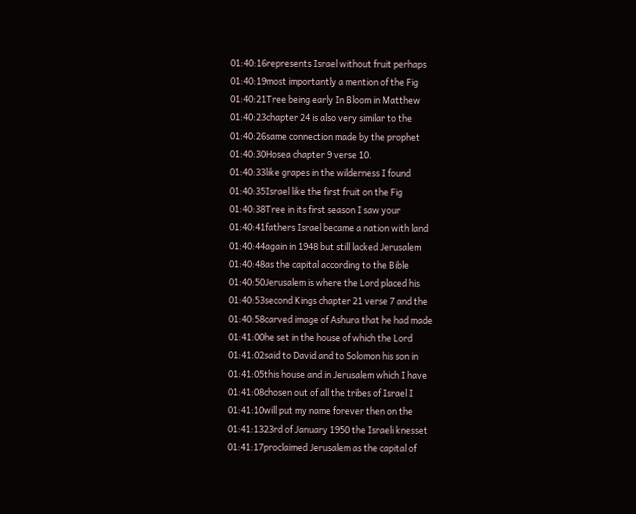01:40:16represents Israel without fruit perhaps
01:40:19most importantly a mention of the Fig
01:40:21Tree being early In Bloom in Matthew
01:40:23chapter 24 is also very similar to the
01:40:26same connection made by the prophet
01:40:30Hosea chapter 9 verse 10.
01:40:33like grapes in the wilderness I found
01:40:35Israel like the first fruit on the Fig
01:40:38Tree in its first season I saw your
01:40:41fathers Israel became a nation with land
01:40:44again in 1948 but still lacked Jerusalem
01:40:48as the capital according to the Bible
01:40:50Jerusalem is where the Lord placed his
01:40:53second Kings chapter 21 verse 7 and the
01:40:58carved image of Ashura that he had made
01:41:00he set in the house of which the Lord
01:41:02said to David and to Solomon his son in
01:41:05this house and in Jerusalem which I have
01:41:08chosen out of all the tribes of Israel I
01:41:10will put my name forever then on the
01:41:1323rd of January 1950 the Israeli knesset
01:41:17proclaimed Jerusalem as the capital of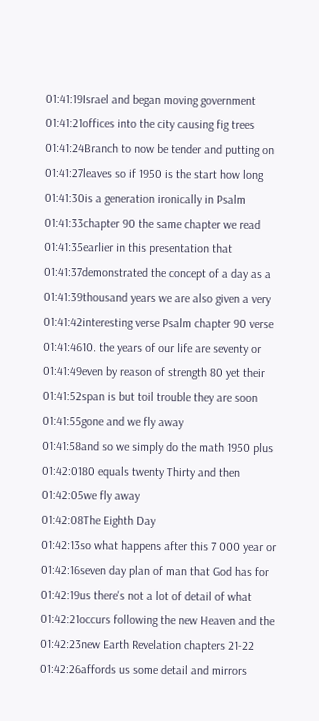01:41:19Israel and began moving government
01:41:21offices into the city causing fig trees
01:41:24Branch to now be tender and putting on
01:41:27leaves so if 1950 is the start how long
01:41:30is a generation ironically in Psalm
01:41:33chapter 90 the same chapter we read
01:41:35earlier in this presentation that
01:41:37demonstrated the concept of a day as a
01:41:39thousand years we are also given a very
01:41:42interesting verse Psalm chapter 90 verse
01:41:4610. the years of our life are seventy or
01:41:49even by reason of strength 80 yet their
01:41:52span is but toil trouble they are soon
01:41:55gone and we fly away
01:41:58and so we simply do the math 1950 plus
01:42:0180 equals twenty Thirty and then
01:42:05we fly away
01:42:08The Eighth Day
01:42:13so what happens after this 7 000 year or
01:42:16seven day plan of man that God has for
01:42:19us there's not a lot of detail of what
01:42:21occurs following the new Heaven and the
01:42:23new Earth Revelation chapters 21-22
01:42:26affords us some detail and mirrors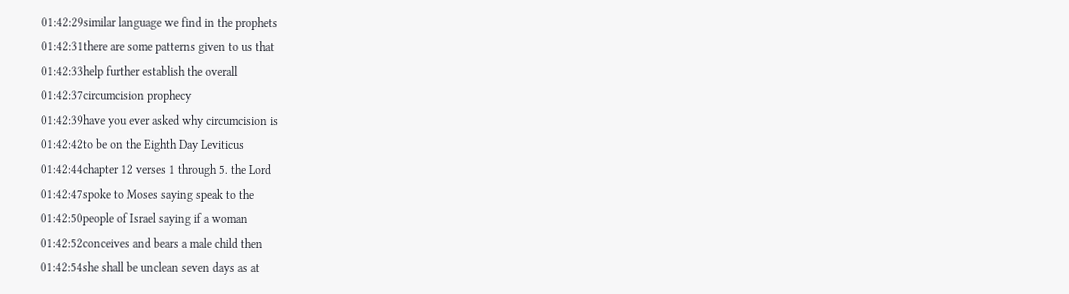01:42:29similar language we find in the prophets
01:42:31there are some patterns given to us that
01:42:33help further establish the overall
01:42:37circumcision prophecy
01:42:39have you ever asked why circumcision is
01:42:42to be on the Eighth Day Leviticus
01:42:44chapter 12 verses 1 through 5. the Lord
01:42:47spoke to Moses saying speak to the
01:42:50people of Israel saying if a woman
01:42:52conceives and bears a male child then
01:42:54she shall be unclean seven days as at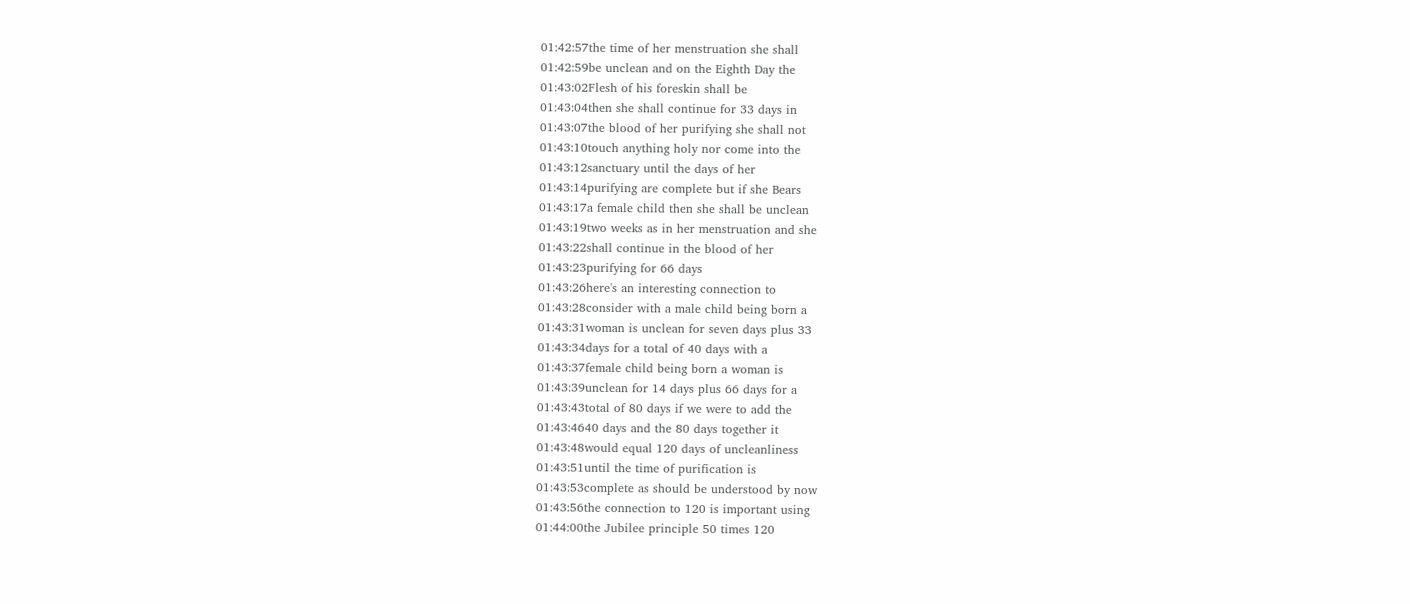01:42:57the time of her menstruation she shall
01:42:59be unclean and on the Eighth Day the
01:43:02Flesh of his foreskin shall be
01:43:04then she shall continue for 33 days in
01:43:07the blood of her purifying she shall not
01:43:10touch anything holy nor come into the
01:43:12sanctuary until the days of her
01:43:14purifying are complete but if she Bears
01:43:17a female child then she shall be unclean
01:43:19two weeks as in her menstruation and she
01:43:22shall continue in the blood of her
01:43:23purifying for 66 days
01:43:26here's an interesting connection to
01:43:28consider with a male child being born a
01:43:31woman is unclean for seven days plus 33
01:43:34days for a total of 40 days with a
01:43:37female child being born a woman is
01:43:39unclean for 14 days plus 66 days for a
01:43:43total of 80 days if we were to add the
01:43:4640 days and the 80 days together it
01:43:48would equal 120 days of uncleanliness
01:43:51until the time of purification is
01:43:53complete as should be understood by now
01:43:56the connection to 120 is important using
01:44:00the Jubilee principle 50 times 120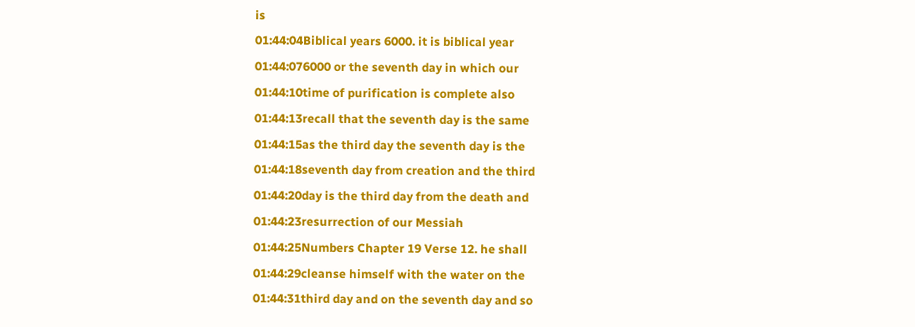is
01:44:04Biblical years 6000. it is biblical year
01:44:076000 or the seventh day in which our
01:44:10time of purification is complete also
01:44:13recall that the seventh day is the same
01:44:15as the third day the seventh day is the
01:44:18seventh day from creation and the third
01:44:20day is the third day from the death and
01:44:23resurrection of our Messiah
01:44:25Numbers Chapter 19 Verse 12. he shall
01:44:29cleanse himself with the water on the
01:44:31third day and on the seventh day and so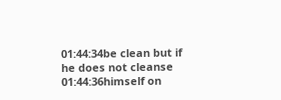01:44:34be clean but if he does not cleanse
01:44:36himself on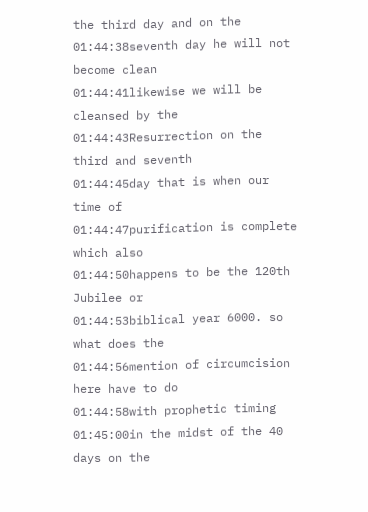the third day and on the
01:44:38seventh day he will not become clean
01:44:41likewise we will be cleansed by the
01:44:43Resurrection on the third and seventh
01:44:45day that is when our time of
01:44:47purification is complete which also
01:44:50happens to be the 120th Jubilee or
01:44:53biblical year 6000. so what does the
01:44:56mention of circumcision here have to do
01:44:58with prophetic timing
01:45:00in the midst of the 40 days on the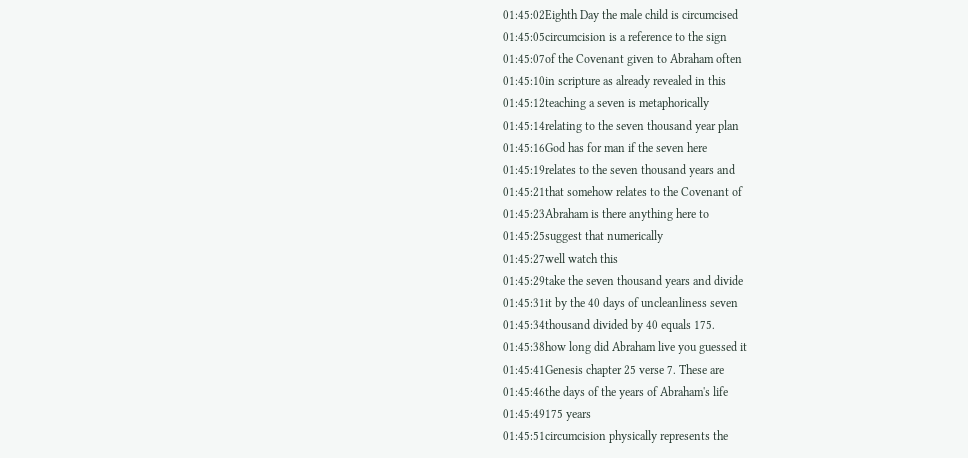01:45:02Eighth Day the male child is circumcised
01:45:05circumcision is a reference to the sign
01:45:07of the Covenant given to Abraham often
01:45:10in scripture as already revealed in this
01:45:12teaching a seven is metaphorically
01:45:14relating to the seven thousand year plan
01:45:16God has for man if the seven here
01:45:19relates to the seven thousand years and
01:45:21that somehow relates to the Covenant of
01:45:23Abraham is there anything here to
01:45:25suggest that numerically
01:45:27well watch this
01:45:29take the seven thousand years and divide
01:45:31it by the 40 days of uncleanliness seven
01:45:34thousand divided by 40 equals 175.
01:45:38how long did Abraham live you guessed it
01:45:41Genesis chapter 25 verse 7. These are
01:45:46the days of the years of Abraham's life
01:45:49175 years
01:45:51circumcision physically represents the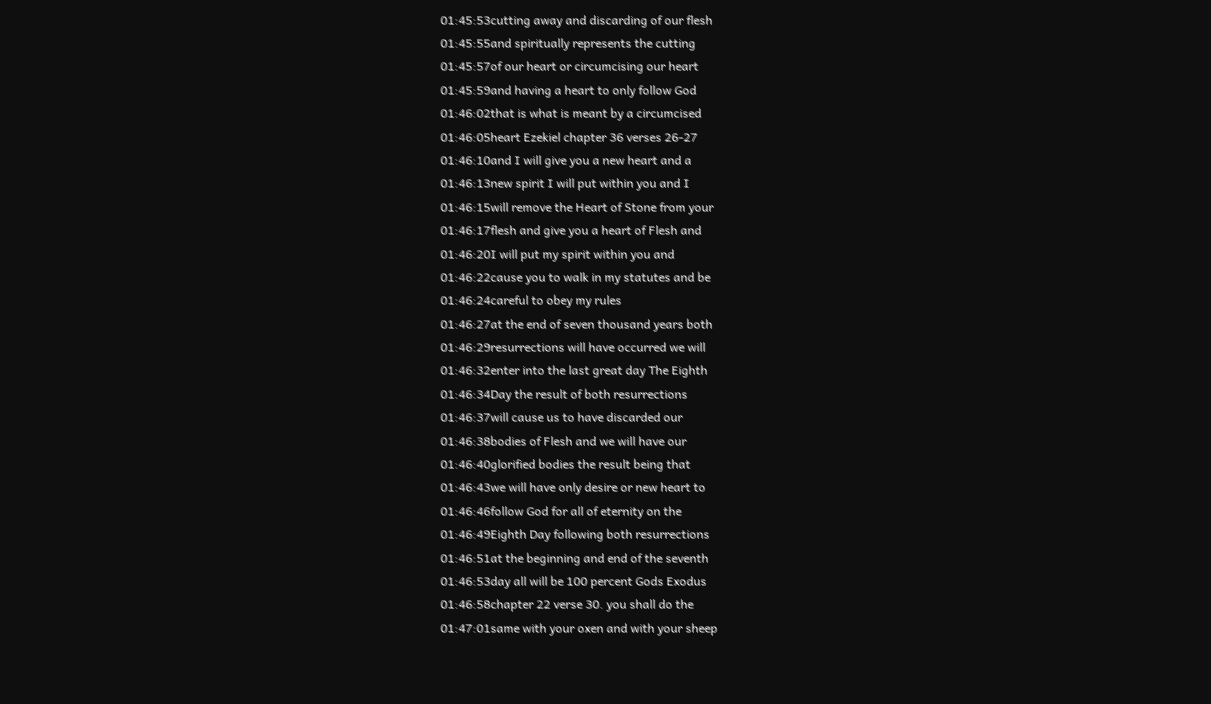01:45:53cutting away and discarding of our flesh
01:45:55and spiritually represents the cutting
01:45:57of our heart or circumcising our heart
01:45:59and having a heart to only follow God
01:46:02that is what is meant by a circumcised
01:46:05heart Ezekiel chapter 36 verses 26-27
01:46:10and I will give you a new heart and a
01:46:13new spirit I will put within you and I
01:46:15will remove the Heart of Stone from your
01:46:17flesh and give you a heart of Flesh and
01:46:20I will put my spirit within you and
01:46:22cause you to walk in my statutes and be
01:46:24careful to obey my rules
01:46:27at the end of seven thousand years both
01:46:29resurrections will have occurred we will
01:46:32enter into the last great day The Eighth
01:46:34Day the result of both resurrections
01:46:37will cause us to have discarded our
01:46:38bodies of Flesh and we will have our
01:46:40glorified bodies the result being that
01:46:43we will have only desire or new heart to
01:46:46follow God for all of eternity on the
01:46:49Eighth Day following both resurrections
01:46:51at the beginning and end of the seventh
01:46:53day all will be 100 percent Gods Exodus
01:46:58chapter 22 verse 30. you shall do the
01:47:01same with your oxen and with your sheep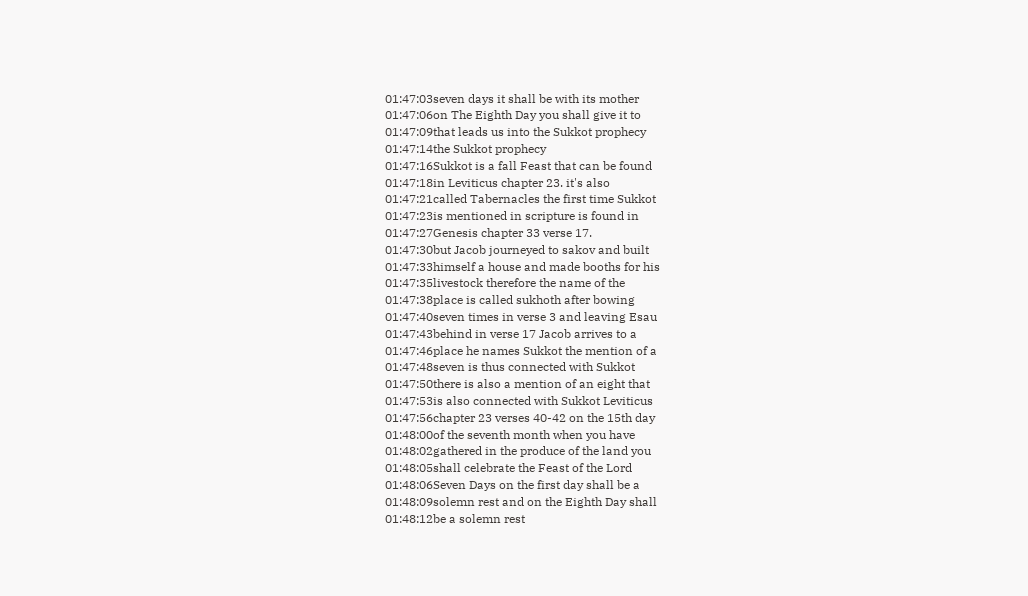01:47:03seven days it shall be with its mother
01:47:06on The Eighth Day you shall give it to
01:47:09that leads us into the Sukkot prophecy
01:47:14the Sukkot prophecy
01:47:16Sukkot is a fall Feast that can be found
01:47:18in Leviticus chapter 23. it's also
01:47:21called Tabernacles the first time Sukkot
01:47:23is mentioned in scripture is found in
01:47:27Genesis chapter 33 verse 17.
01:47:30but Jacob journeyed to sakov and built
01:47:33himself a house and made booths for his
01:47:35livestock therefore the name of the
01:47:38place is called sukhoth after bowing
01:47:40seven times in verse 3 and leaving Esau
01:47:43behind in verse 17 Jacob arrives to a
01:47:46place he names Sukkot the mention of a
01:47:48seven is thus connected with Sukkot
01:47:50there is also a mention of an eight that
01:47:53is also connected with Sukkot Leviticus
01:47:56chapter 23 verses 40-42 on the 15th day
01:48:00of the seventh month when you have
01:48:02gathered in the produce of the land you
01:48:05shall celebrate the Feast of the Lord
01:48:06Seven Days on the first day shall be a
01:48:09solemn rest and on the Eighth Day shall
01:48:12be a solemn rest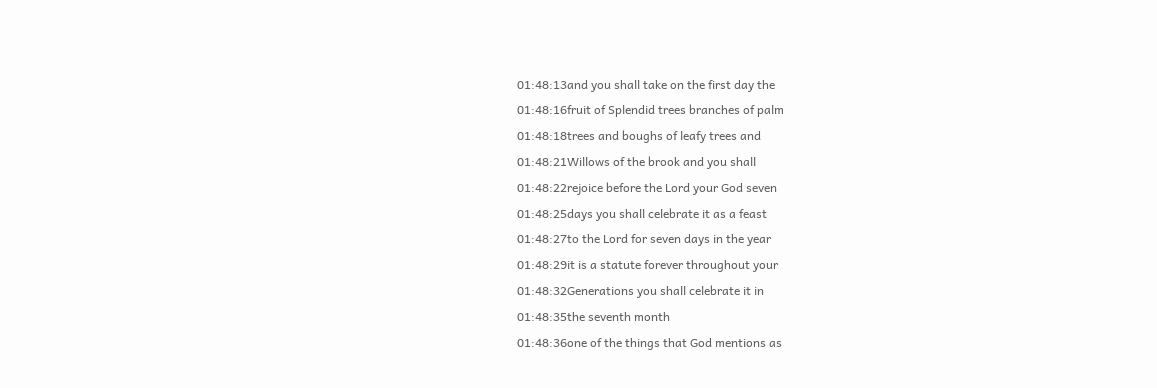01:48:13and you shall take on the first day the
01:48:16fruit of Splendid trees branches of palm
01:48:18trees and boughs of leafy trees and
01:48:21Willows of the brook and you shall
01:48:22rejoice before the Lord your God seven
01:48:25days you shall celebrate it as a feast
01:48:27to the Lord for seven days in the year
01:48:29it is a statute forever throughout your
01:48:32Generations you shall celebrate it in
01:48:35the seventh month
01:48:36one of the things that God mentions as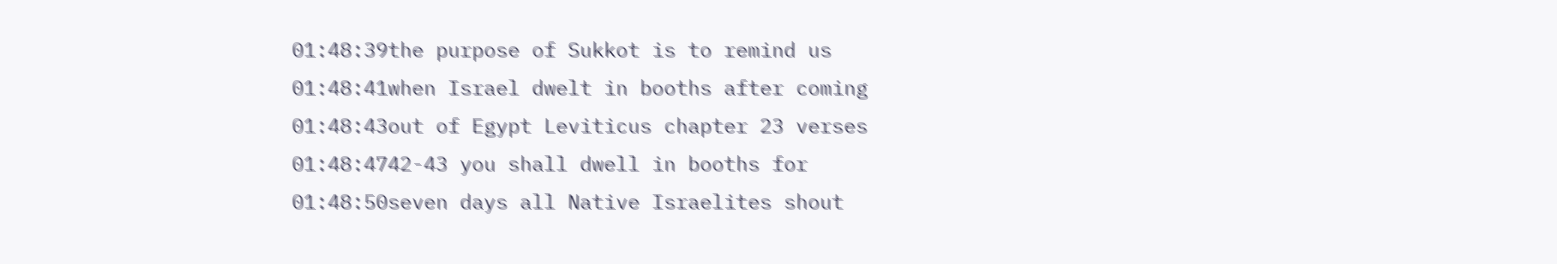01:48:39the purpose of Sukkot is to remind us
01:48:41when Israel dwelt in booths after coming
01:48:43out of Egypt Leviticus chapter 23 verses
01:48:4742-43 you shall dwell in booths for
01:48:50seven days all Native Israelites shout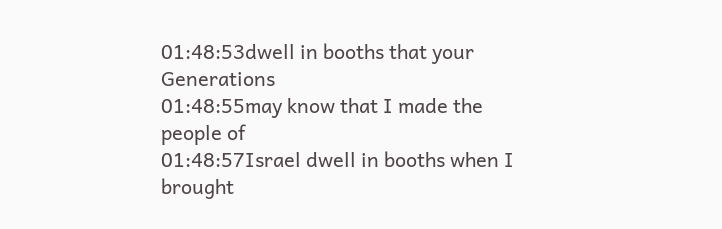01:48:53dwell in booths that your Generations
01:48:55may know that I made the people of
01:48:57Israel dwell in booths when I brought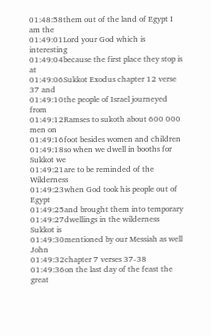01:48:58them out of the land of Egypt I am the
01:49:01Lord your God which is interesting
01:49:04because the first place they stop is at
01:49:06Sukkot Exodus chapter 12 verse 37 and
01:49:10the people of Israel journeyed from
01:49:12Ramses to sukoth about 600 000 men on
01:49:16foot besides women and children
01:49:18so when we dwell in booths for Sukkot we
01:49:21are to be reminded of the Wilderness
01:49:23when God took his people out of Egypt
01:49:25and brought them into temporary
01:49:27dwellings in the wilderness Sukkot is
01:49:30mentioned by our Messiah as well John
01:49:32chapter 7 verses 37-38
01:49:36on the last day of the feast the great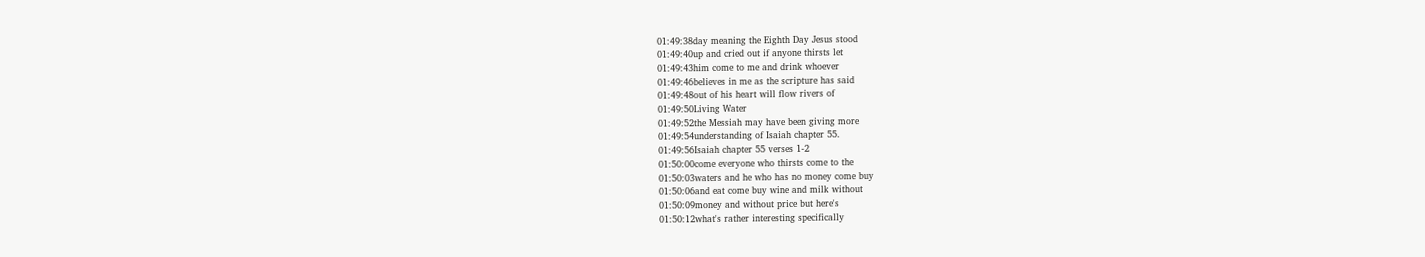01:49:38day meaning the Eighth Day Jesus stood
01:49:40up and cried out if anyone thirsts let
01:49:43him come to me and drink whoever
01:49:46believes in me as the scripture has said
01:49:48out of his heart will flow rivers of
01:49:50Living Water
01:49:52the Messiah may have been giving more
01:49:54understanding of Isaiah chapter 55.
01:49:56Isaiah chapter 55 verses 1-2
01:50:00come everyone who thirsts come to the
01:50:03waters and he who has no money come buy
01:50:06and eat come buy wine and milk without
01:50:09money and without price but here's
01:50:12what's rather interesting specifically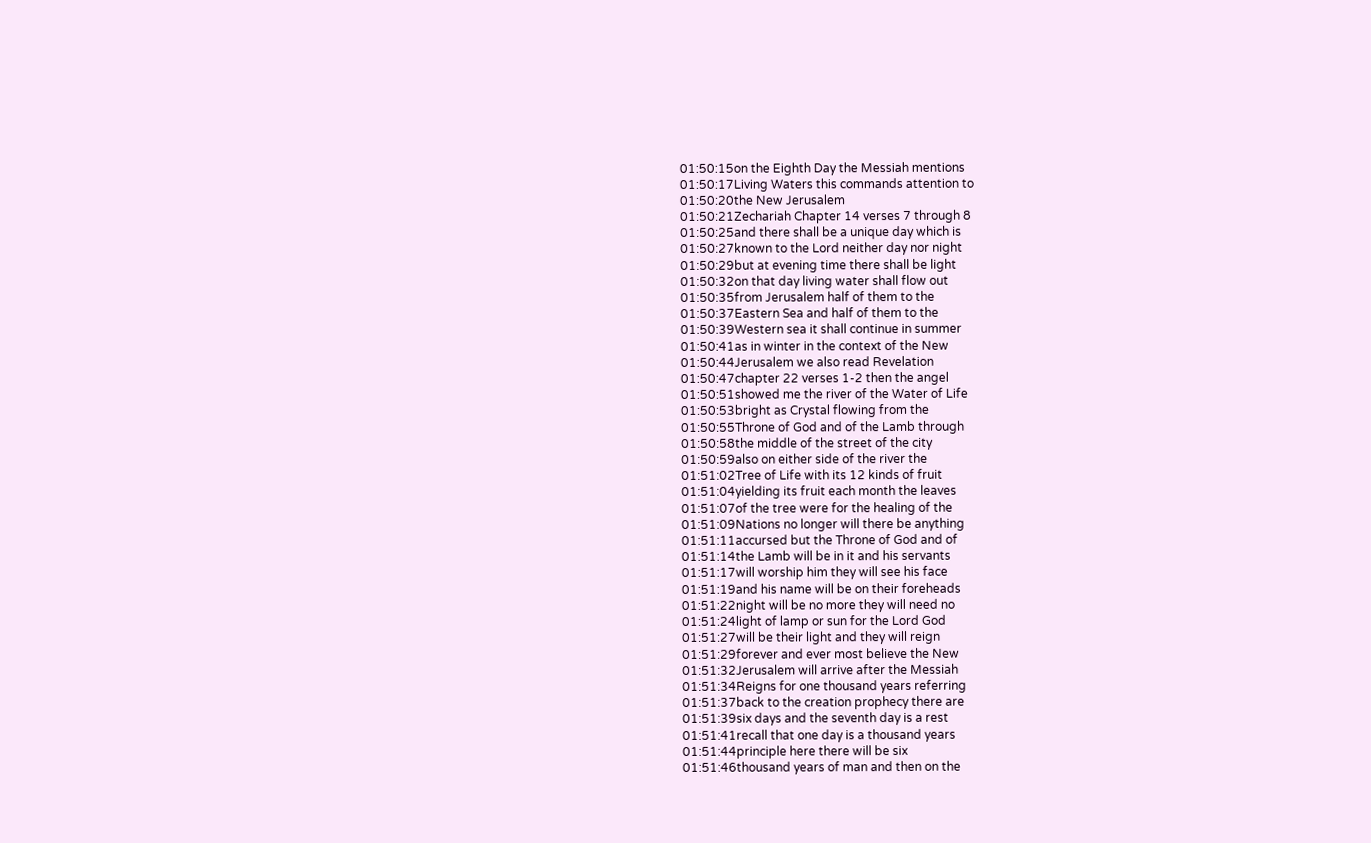01:50:15on the Eighth Day the Messiah mentions
01:50:17Living Waters this commands attention to
01:50:20the New Jerusalem
01:50:21Zechariah Chapter 14 verses 7 through 8
01:50:25and there shall be a unique day which is
01:50:27known to the Lord neither day nor night
01:50:29but at evening time there shall be light
01:50:32on that day living water shall flow out
01:50:35from Jerusalem half of them to the
01:50:37Eastern Sea and half of them to the
01:50:39Western sea it shall continue in summer
01:50:41as in winter in the context of the New
01:50:44Jerusalem we also read Revelation
01:50:47chapter 22 verses 1-2 then the angel
01:50:51showed me the river of the Water of Life
01:50:53bright as Crystal flowing from the
01:50:55Throne of God and of the Lamb through
01:50:58the middle of the street of the city
01:50:59also on either side of the river the
01:51:02Tree of Life with its 12 kinds of fruit
01:51:04yielding its fruit each month the leaves
01:51:07of the tree were for the healing of the
01:51:09Nations no longer will there be anything
01:51:11accursed but the Throne of God and of
01:51:14the Lamb will be in it and his servants
01:51:17will worship him they will see his face
01:51:19and his name will be on their foreheads
01:51:22night will be no more they will need no
01:51:24light of lamp or sun for the Lord God
01:51:27will be their light and they will reign
01:51:29forever and ever most believe the New
01:51:32Jerusalem will arrive after the Messiah
01:51:34Reigns for one thousand years referring
01:51:37back to the creation prophecy there are
01:51:39six days and the seventh day is a rest
01:51:41recall that one day is a thousand years
01:51:44principle here there will be six
01:51:46thousand years of man and then on the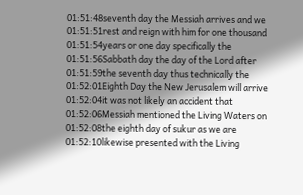01:51:48seventh day the Messiah arrives and we
01:51:51rest and reign with him for one thousand
01:51:54years or one day specifically the
01:51:56Sabbath day the day of the Lord after
01:51:59the seventh day thus technically the
01:52:01Eighth Day the New Jerusalem will arrive
01:52:04it was not likely an accident that
01:52:06Messiah mentioned the Living Waters on
01:52:08the eighth day of sukur as we are
01:52:10likewise presented with the Living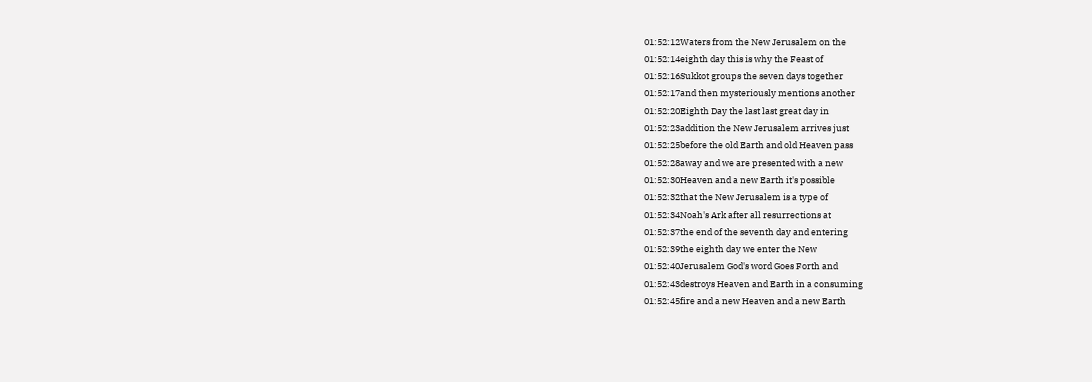01:52:12Waters from the New Jerusalem on the
01:52:14eighth day this is why the Feast of
01:52:16Sukkot groups the seven days together
01:52:17and then mysteriously mentions another
01:52:20Eighth Day the last last great day in
01:52:23addition the New Jerusalem arrives just
01:52:25before the old Earth and old Heaven pass
01:52:28away and we are presented with a new
01:52:30Heaven and a new Earth it's possible
01:52:32that the New Jerusalem is a type of
01:52:34Noah's Ark after all resurrections at
01:52:37the end of the seventh day and entering
01:52:39the eighth day we enter the New
01:52:40Jerusalem God's word Goes Forth and
01:52:43destroys Heaven and Earth in a consuming
01:52:45fire and a new Heaven and a new Earth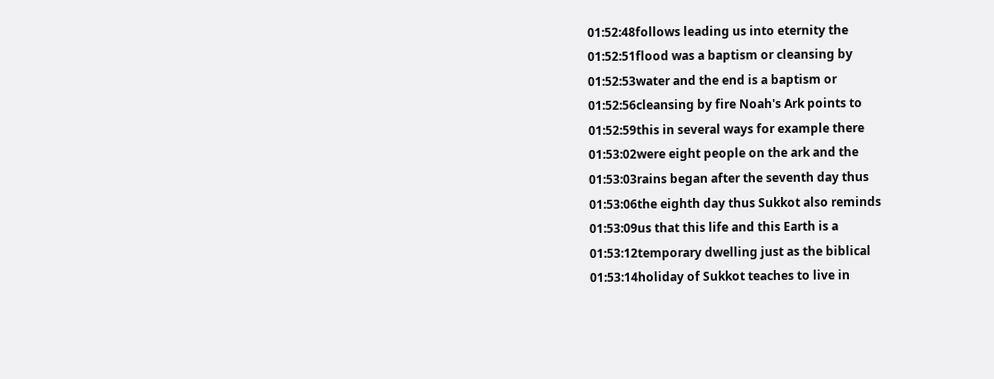01:52:48follows leading us into eternity the
01:52:51flood was a baptism or cleansing by
01:52:53water and the end is a baptism or
01:52:56cleansing by fire Noah's Ark points to
01:52:59this in several ways for example there
01:53:02were eight people on the ark and the
01:53:03rains began after the seventh day thus
01:53:06the eighth day thus Sukkot also reminds
01:53:09us that this life and this Earth is a
01:53:12temporary dwelling just as the biblical
01:53:14holiday of Sukkot teaches to live in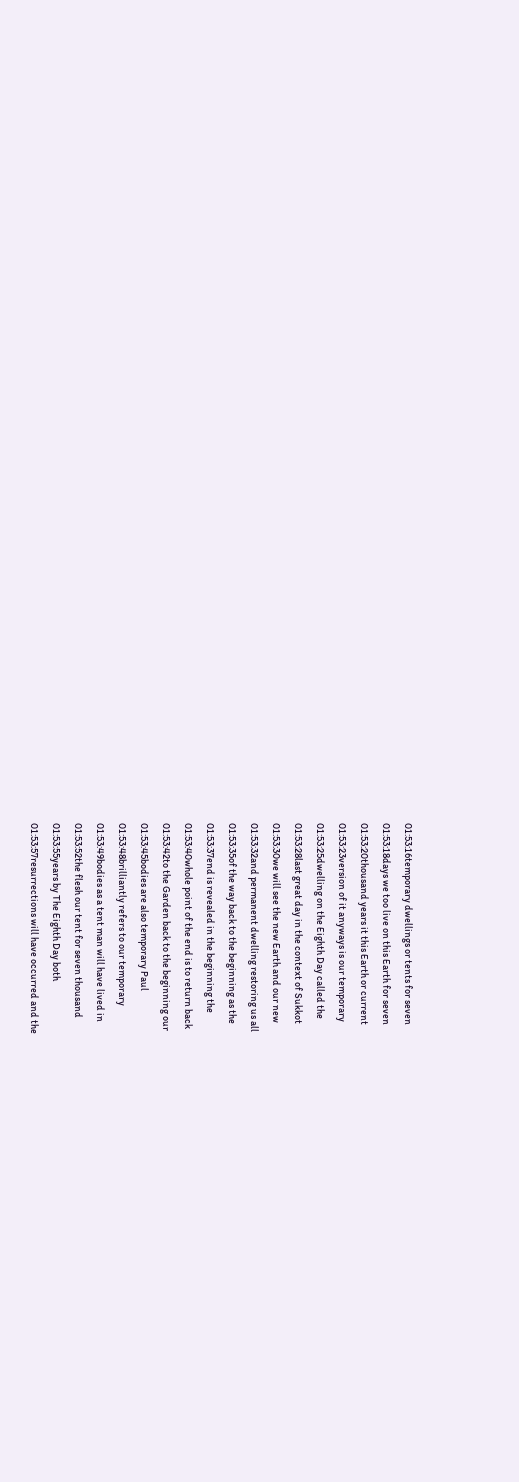01:53:16temporary dwellings or tents for seven
01:53:18days we too live on this Earth for seven
01:53:20thousand years it this Earth or current
01:53:23version of it anyways is our temporary
01:53:25dwelling on the Eighth Day called the
01:53:28last great day in the context of Sukkot
01:53:30we will see the new Earth and our new
01:53:32and permanent dwelling restoring us all
01:53:35of the way back to the beginning as the
01:53:37end is revealed in the beginning the
01:53:40whole point of the end is to return back
01:53:42to the Garden back to the beginning our
01:53:45bodies are also temporary Paul
01:53:48brilliantly refers to our temporary
01:53:49bodies as a tent man will have lived in
01:53:52the flesh our tent for seven thousand
01:53:55years by The Eighth Day both
01:53:57resurrections will have occurred and the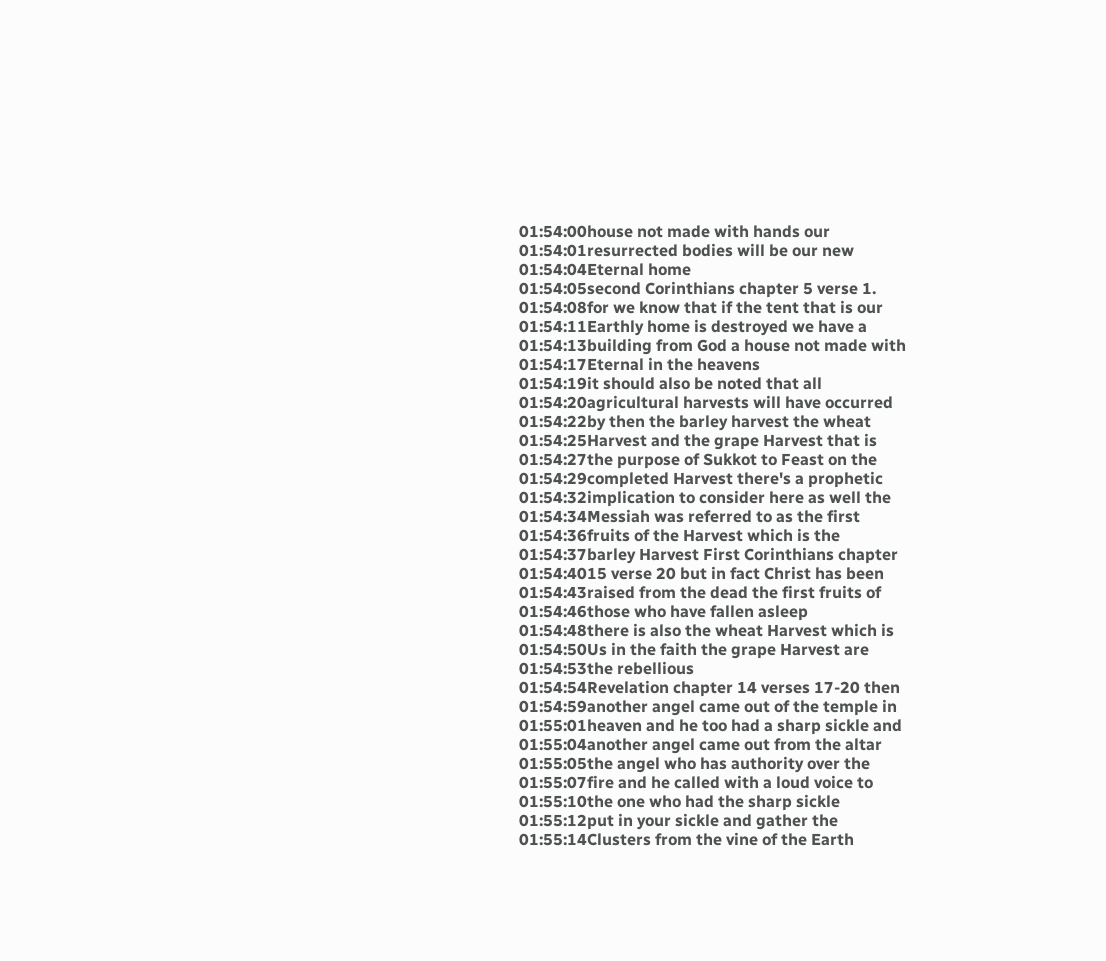01:54:00house not made with hands our
01:54:01resurrected bodies will be our new
01:54:04Eternal home
01:54:05second Corinthians chapter 5 verse 1.
01:54:08for we know that if the tent that is our
01:54:11Earthly home is destroyed we have a
01:54:13building from God a house not made with
01:54:17Eternal in the heavens
01:54:19it should also be noted that all
01:54:20agricultural harvests will have occurred
01:54:22by then the barley harvest the wheat
01:54:25Harvest and the grape Harvest that is
01:54:27the purpose of Sukkot to Feast on the
01:54:29completed Harvest there's a prophetic
01:54:32implication to consider here as well the
01:54:34Messiah was referred to as the first
01:54:36fruits of the Harvest which is the
01:54:37barley Harvest First Corinthians chapter
01:54:4015 verse 20 but in fact Christ has been
01:54:43raised from the dead the first fruits of
01:54:46those who have fallen asleep
01:54:48there is also the wheat Harvest which is
01:54:50Us in the faith the grape Harvest are
01:54:53the rebellious
01:54:54Revelation chapter 14 verses 17-20 then
01:54:59another angel came out of the temple in
01:55:01heaven and he too had a sharp sickle and
01:55:04another angel came out from the altar
01:55:05the angel who has authority over the
01:55:07fire and he called with a loud voice to
01:55:10the one who had the sharp sickle
01:55:12put in your sickle and gather the
01:55:14Clusters from the vine of the Earth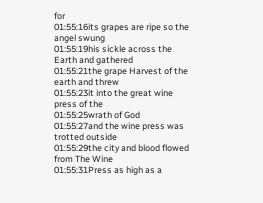for
01:55:16its grapes are ripe so the angel swung
01:55:19his sickle across the Earth and gathered
01:55:21the grape Harvest of the earth and threw
01:55:23it into the great wine press of the
01:55:25wrath of God
01:55:27and the wine press was trotted outside
01:55:29the city and blood flowed from The Wine
01:55:31Press as high as a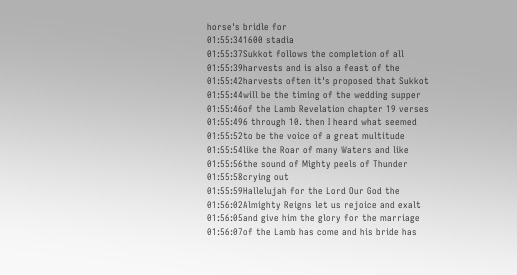horse's bridle for
01:55:341600 stadia
01:55:37Sukkot follows the completion of all
01:55:39harvests and is also a feast of the
01:55:42harvests often it's proposed that Sukkot
01:55:44will be the timing of the wedding supper
01:55:46of the Lamb Revelation chapter 19 verses
01:55:496 through 10. then I heard what seemed
01:55:52to be the voice of a great multitude
01:55:54like the Roar of many Waters and like
01:55:56the sound of Mighty peels of Thunder
01:55:58crying out
01:55:59Hallelujah for the Lord Our God the
01:56:02Almighty Reigns let us rejoice and exalt
01:56:05and give him the glory for the marriage
01:56:07of the Lamb has come and his bride has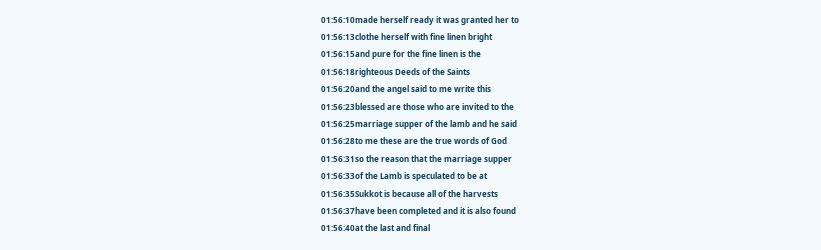01:56:10made herself ready it was granted her to
01:56:13clothe herself with fine linen bright
01:56:15and pure for the fine linen is the
01:56:18righteous Deeds of the Saints
01:56:20and the angel said to me write this
01:56:23blessed are those who are invited to the
01:56:25marriage supper of the lamb and he said
01:56:28to me these are the true words of God
01:56:31so the reason that the marriage supper
01:56:33of the Lamb is speculated to be at
01:56:35Sukkot is because all of the harvests
01:56:37have been completed and it is also found
01:56:40at the last and final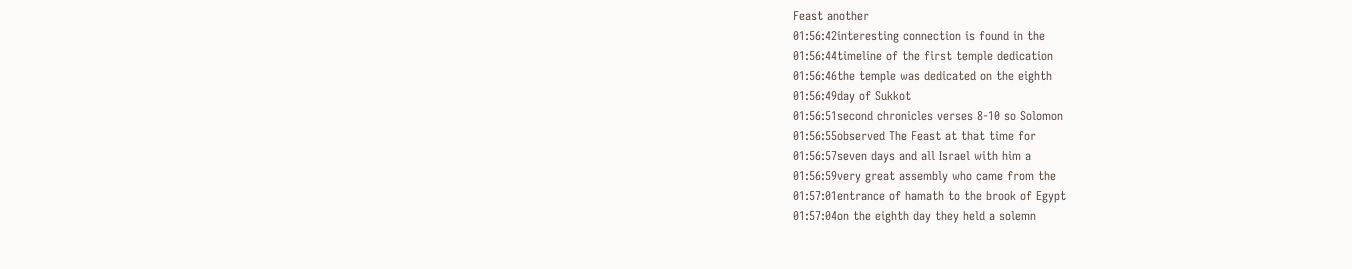Feast another
01:56:42interesting connection is found in the
01:56:44timeline of the first temple dedication
01:56:46the temple was dedicated on the eighth
01:56:49day of Sukkot
01:56:51second chronicles verses 8-10 so Solomon
01:56:55observed The Feast at that time for
01:56:57seven days and all Israel with him a
01:56:59very great assembly who came from the
01:57:01entrance of hamath to the brook of Egypt
01:57:04on the eighth day they held a solemn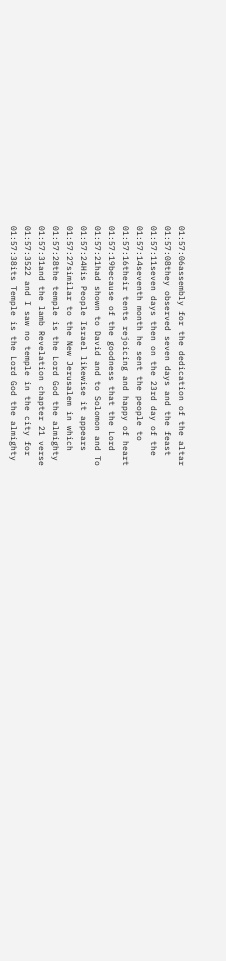01:57:06assembly for the dedication of the altar
01:57:08they observed seven days and the feast
01:57:11seven days then on the 23rd day of the
01:57:14seventh month he sent the people to
01:57:16their tents rejoicing and happy of heart
01:57:19because of the goodness that the Lord
01:57:21had shown to David and to Solomon and To
01:57:24His People Israel likewise it appears
01:57:27similar to the New Jerusalem in which
01:57:28the temple is the Lord God the almighty
01:57:31and the lamb Revelation chapter 21 verse
01:57:3522 and I saw no temple in the city for
01:57:38its Temple is the Lord God the almighty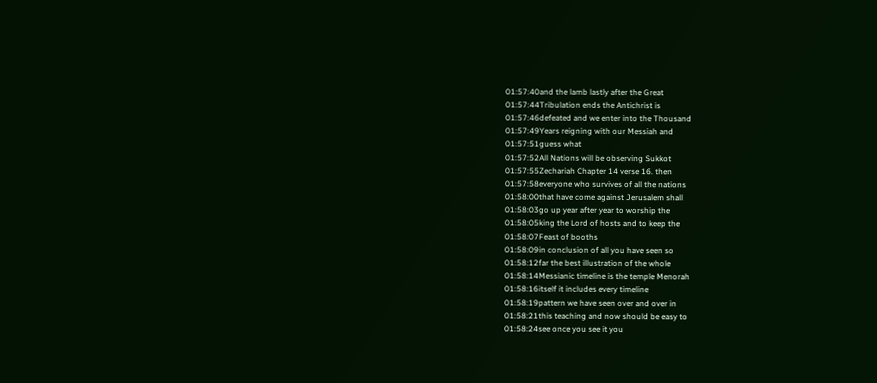01:57:40and the lamb lastly after the Great
01:57:44Tribulation ends the Antichrist is
01:57:46defeated and we enter into the Thousand
01:57:49Years reigning with our Messiah and
01:57:51guess what
01:57:52All Nations will be observing Sukkot
01:57:55Zechariah Chapter 14 verse 16. then
01:57:58everyone who survives of all the nations
01:58:00that have come against Jerusalem shall
01:58:03go up year after year to worship the
01:58:05king the Lord of hosts and to keep the
01:58:07Feast of booths
01:58:09in conclusion of all you have seen so
01:58:12far the best illustration of the whole
01:58:14Messianic timeline is the temple Menorah
01:58:16itself it includes every timeline
01:58:19pattern we have seen over and over in
01:58:21this teaching and now should be easy to
01:58:24see once you see it you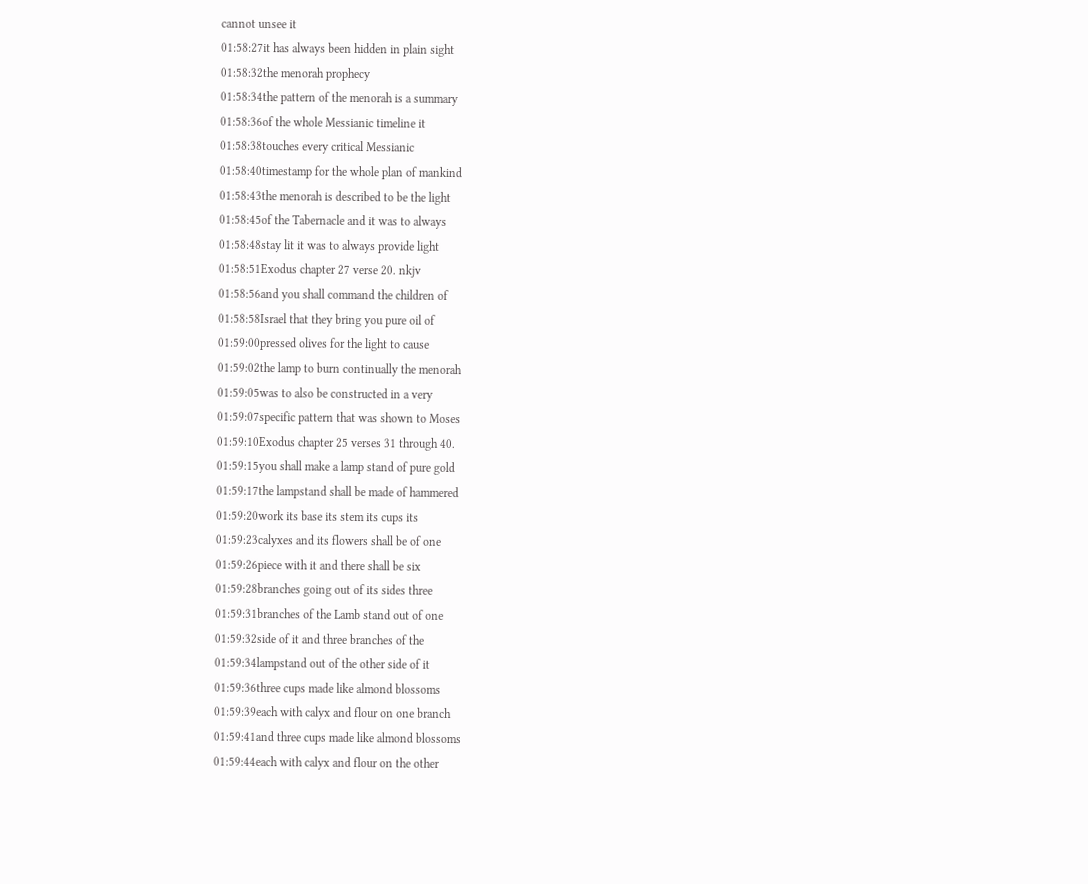cannot unsee it
01:58:27it has always been hidden in plain sight
01:58:32the menorah prophecy
01:58:34the pattern of the menorah is a summary
01:58:36of the whole Messianic timeline it
01:58:38touches every critical Messianic
01:58:40timestamp for the whole plan of mankind
01:58:43the menorah is described to be the light
01:58:45of the Tabernacle and it was to always
01:58:48stay lit it was to always provide light
01:58:51Exodus chapter 27 verse 20. nkjv
01:58:56and you shall command the children of
01:58:58Israel that they bring you pure oil of
01:59:00pressed olives for the light to cause
01:59:02the lamp to burn continually the menorah
01:59:05was to also be constructed in a very
01:59:07specific pattern that was shown to Moses
01:59:10Exodus chapter 25 verses 31 through 40.
01:59:15you shall make a lamp stand of pure gold
01:59:17the lampstand shall be made of hammered
01:59:20work its base its stem its cups its
01:59:23calyxes and its flowers shall be of one
01:59:26piece with it and there shall be six
01:59:28branches going out of its sides three
01:59:31branches of the Lamb stand out of one
01:59:32side of it and three branches of the
01:59:34lampstand out of the other side of it
01:59:36three cups made like almond blossoms
01:59:39each with calyx and flour on one branch
01:59:41and three cups made like almond blossoms
01:59:44each with calyx and flour on the other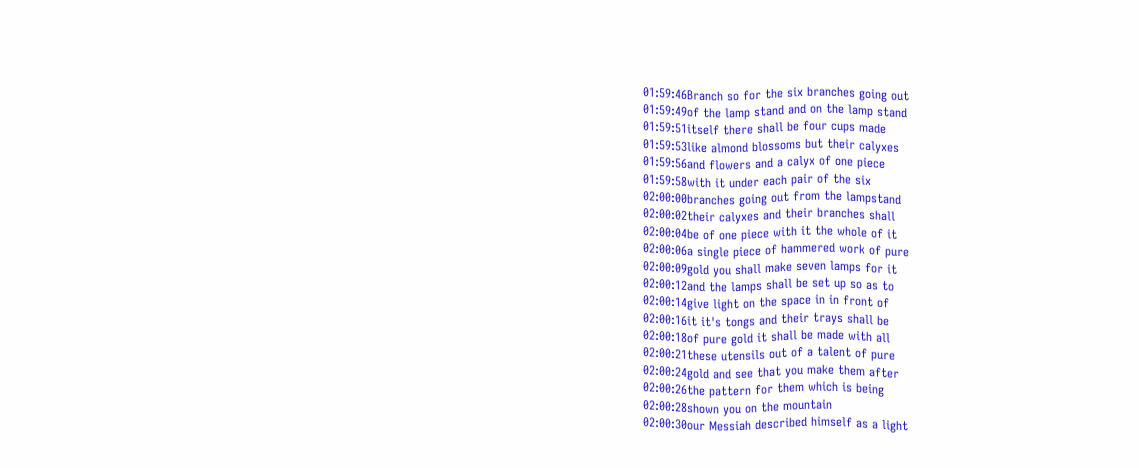01:59:46Branch so for the six branches going out
01:59:49of the lamp stand and on the lamp stand
01:59:51itself there shall be four cups made
01:59:53like almond blossoms but their calyxes
01:59:56and flowers and a calyx of one piece
01:59:58with it under each pair of the six
02:00:00branches going out from the lampstand
02:00:02their calyxes and their branches shall
02:00:04be of one piece with it the whole of it
02:00:06a single piece of hammered work of pure
02:00:09gold you shall make seven lamps for it
02:00:12and the lamps shall be set up so as to
02:00:14give light on the space in in front of
02:00:16it it's tongs and their trays shall be
02:00:18of pure gold it shall be made with all
02:00:21these utensils out of a talent of pure
02:00:24gold and see that you make them after
02:00:26the pattern for them which is being
02:00:28shown you on the mountain
02:00:30our Messiah described himself as a light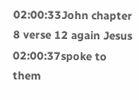02:00:33John chapter 8 verse 12 again Jesus
02:00:37spoke to them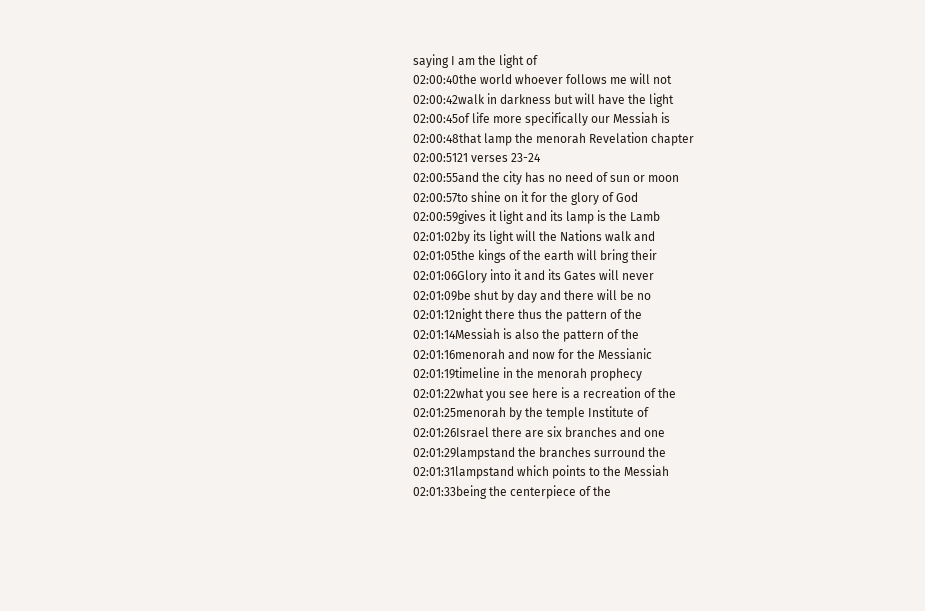saying I am the light of
02:00:40the world whoever follows me will not
02:00:42walk in darkness but will have the light
02:00:45of life more specifically our Messiah is
02:00:48that lamp the menorah Revelation chapter
02:00:5121 verses 23-24
02:00:55and the city has no need of sun or moon
02:00:57to shine on it for the glory of God
02:00:59gives it light and its lamp is the Lamb
02:01:02by its light will the Nations walk and
02:01:05the kings of the earth will bring their
02:01:06Glory into it and its Gates will never
02:01:09be shut by day and there will be no
02:01:12night there thus the pattern of the
02:01:14Messiah is also the pattern of the
02:01:16menorah and now for the Messianic
02:01:19timeline in the menorah prophecy
02:01:22what you see here is a recreation of the
02:01:25menorah by the temple Institute of
02:01:26Israel there are six branches and one
02:01:29lampstand the branches surround the
02:01:31lampstand which points to the Messiah
02:01:33being the centerpiece of the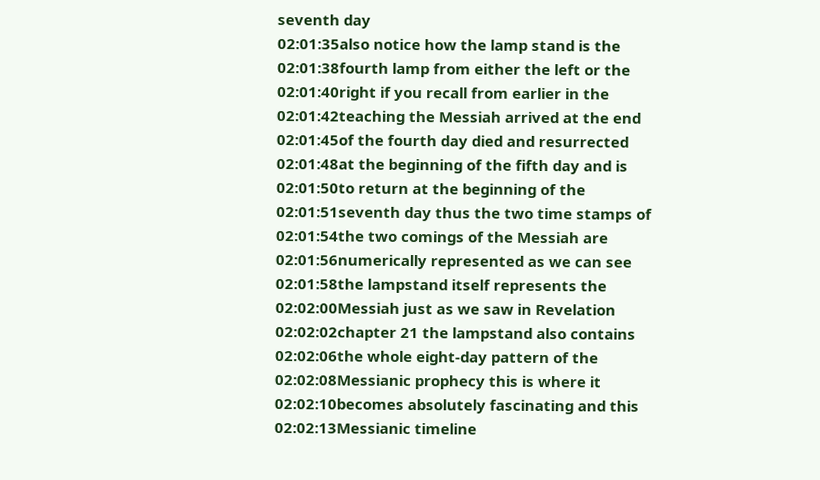seventh day
02:01:35also notice how the lamp stand is the
02:01:38fourth lamp from either the left or the
02:01:40right if you recall from earlier in the
02:01:42teaching the Messiah arrived at the end
02:01:45of the fourth day died and resurrected
02:01:48at the beginning of the fifth day and is
02:01:50to return at the beginning of the
02:01:51seventh day thus the two time stamps of
02:01:54the two comings of the Messiah are
02:01:56numerically represented as we can see
02:01:58the lampstand itself represents the
02:02:00Messiah just as we saw in Revelation
02:02:02chapter 21 the lampstand also contains
02:02:06the whole eight-day pattern of the
02:02:08Messianic prophecy this is where it
02:02:10becomes absolutely fascinating and this
02:02:13Messianic timeline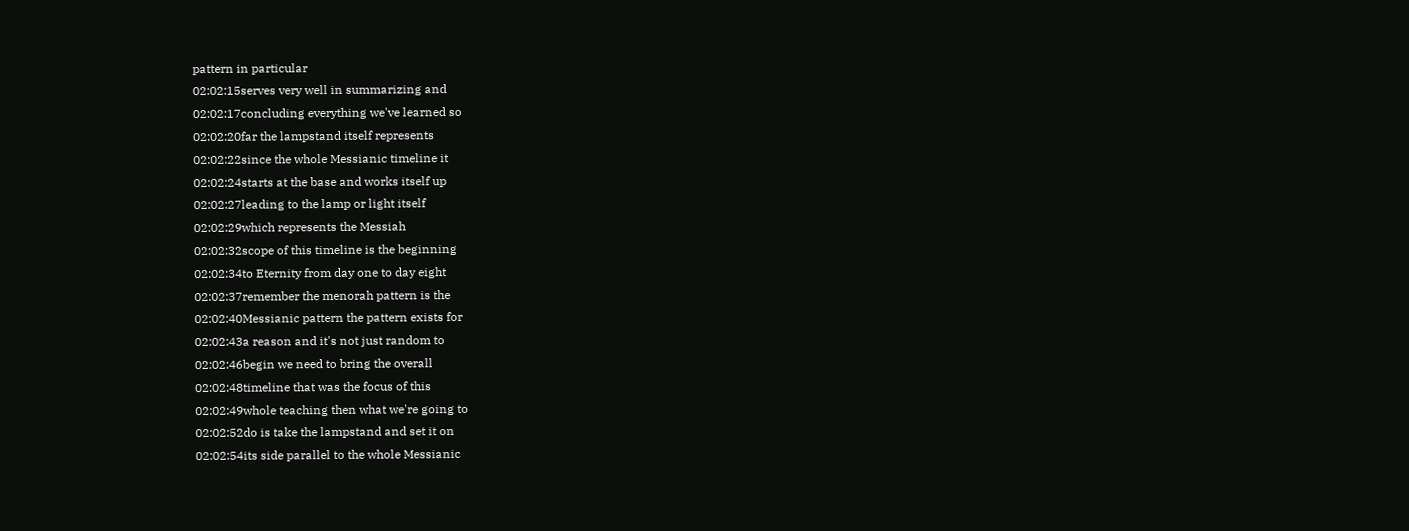pattern in particular
02:02:15serves very well in summarizing and
02:02:17concluding everything we've learned so
02:02:20far the lampstand itself represents
02:02:22since the whole Messianic timeline it
02:02:24starts at the base and works itself up
02:02:27leading to the lamp or light itself
02:02:29which represents the Messiah
02:02:32scope of this timeline is the beginning
02:02:34to Eternity from day one to day eight
02:02:37remember the menorah pattern is the
02:02:40Messianic pattern the pattern exists for
02:02:43a reason and it's not just random to
02:02:46begin we need to bring the overall
02:02:48timeline that was the focus of this
02:02:49whole teaching then what we're going to
02:02:52do is take the lampstand and set it on
02:02:54its side parallel to the whole Messianic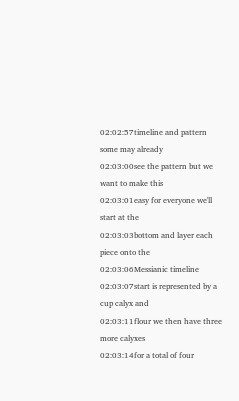02:02:57timeline and pattern some may already
02:03:00see the pattern but we want to make this
02:03:01easy for everyone we'll start at the
02:03:03bottom and layer each piece onto the
02:03:06Messianic timeline
02:03:07start is represented by a cup calyx and
02:03:11flour we then have three more calyxes
02:03:14for a total of four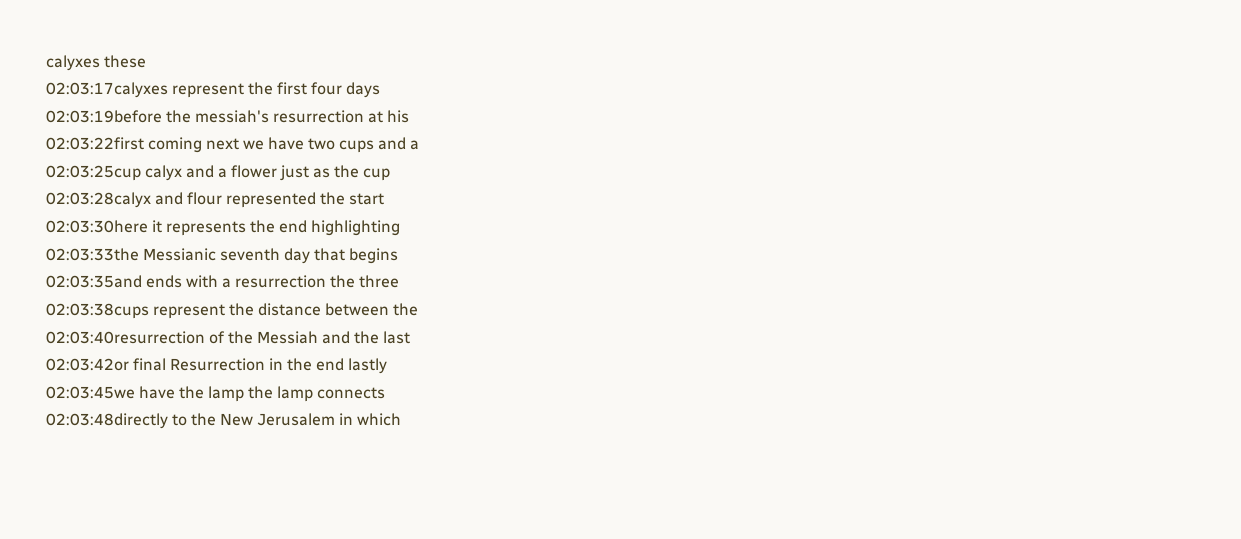calyxes these
02:03:17calyxes represent the first four days
02:03:19before the messiah's resurrection at his
02:03:22first coming next we have two cups and a
02:03:25cup calyx and a flower just as the cup
02:03:28calyx and flour represented the start
02:03:30here it represents the end highlighting
02:03:33the Messianic seventh day that begins
02:03:35and ends with a resurrection the three
02:03:38cups represent the distance between the
02:03:40resurrection of the Messiah and the last
02:03:42or final Resurrection in the end lastly
02:03:45we have the lamp the lamp connects
02:03:48directly to the New Jerusalem in which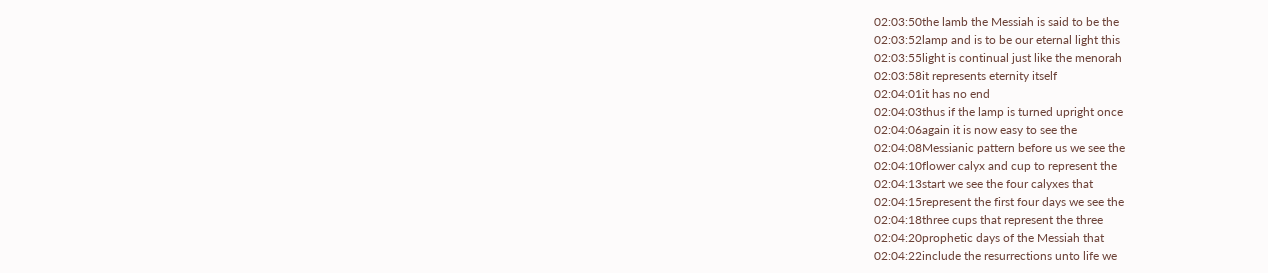02:03:50the lamb the Messiah is said to be the
02:03:52lamp and is to be our eternal light this
02:03:55light is continual just like the menorah
02:03:58it represents eternity itself
02:04:01it has no end
02:04:03thus if the lamp is turned upright once
02:04:06again it is now easy to see the
02:04:08Messianic pattern before us we see the
02:04:10flower calyx and cup to represent the
02:04:13start we see the four calyxes that
02:04:15represent the first four days we see the
02:04:18three cups that represent the three
02:04:20prophetic days of the Messiah that
02:04:22include the resurrections unto life we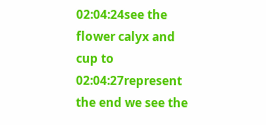02:04:24see the flower calyx and cup to
02:04:27represent the end we see the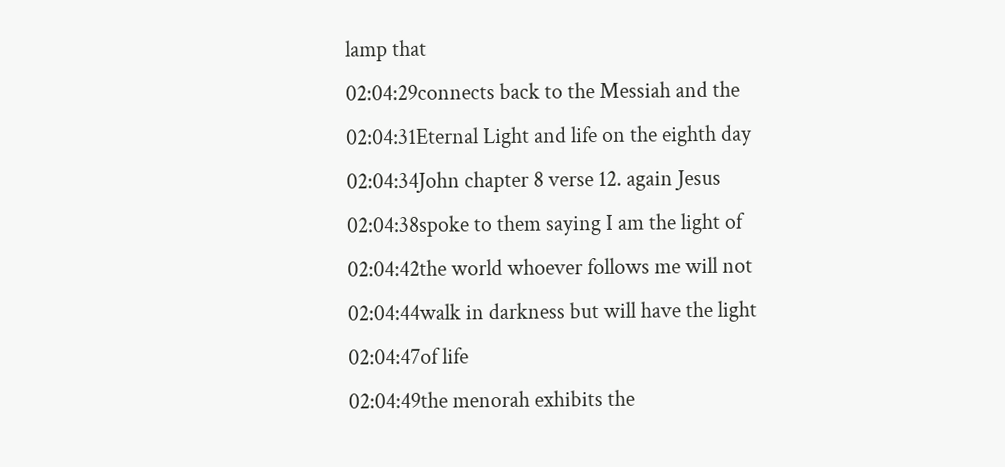lamp that
02:04:29connects back to the Messiah and the
02:04:31Eternal Light and life on the eighth day
02:04:34John chapter 8 verse 12. again Jesus
02:04:38spoke to them saying I am the light of
02:04:42the world whoever follows me will not
02:04:44walk in darkness but will have the light
02:04:47of life
02:04:49the menorah exhibits the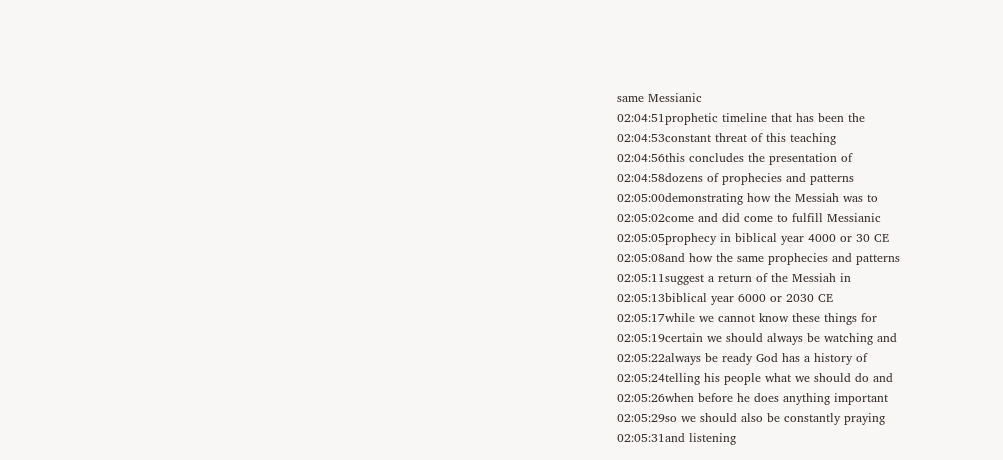same Messianic
02:04:51prophetic timeline that has been the
02:04:53constant threat of this teaching
02:04:56this concludes the presentation of
02:04:58dozens of prophecies and patterns
02:05:00demonstrating how the Messiah was to
02:05:02come and did come to fulfill Messianic
02:05:05prophecy in biblical year 4000 or 30 CE
02:05:08and how the same prophecies and patterns
02:05:11suggest a return of the Messiah in
02:05:13biblical year 6000 or 2030 CE
02:05:17while we cannot know these things for
02:05:19certain we should always be watching and
02:05:22always be ready God has a history of
02:05:24telling his people what we should do and
02:05:26when before he does anything important
02:05:29so we should also be constantly praying
02:05:31and listening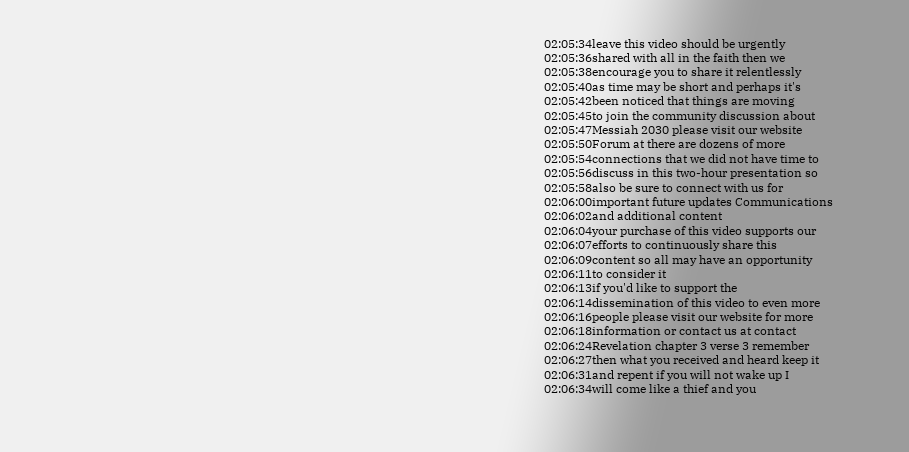02:05:34leave this video should be urgently
02:05:36shared with all in the faith then we
02:05:38encourage you to share it relentlessly
02:05:40as time may be short and perhaps it's
02:05:42been noticed that things are moving
02:05:45to join the community discussion about
02:05:47Messiah 2030 please visit our website
02:05:50Forum at there are dozens of more
02:05:54connections that we did not have time to
02:05:56discuss in this two-hour presentation so
02:05:58also be sure to connect with us for
02:06:00important future updates Communications
02:06:02and additional content
02:06:04your purchase of this video supports our
02:06:07efforts to continuously share this
02:06:09content so all may have an opportunity
02:06:11to consider it
02:06:13if you'd like to support the
02:06:14dissemination of this video to even more
02:06:16people please visit our website for more
02:06:18information or contact us at contact
02:06:24Revelation chapter 3 verse 3 remember
02:06:27then what you received and heard keep it
02:06:31and repent if you will not wake up I
02:06:34will come like a thief and you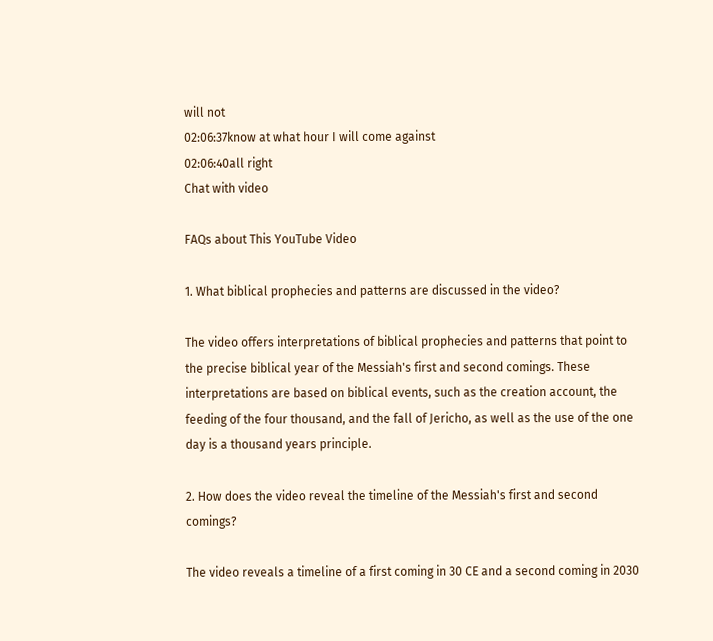will not
02:06:37know at what hour I will come against
02:06:40all right
Chat with video

FAQs about This YouTube Video

1. What biblical prophecies and patterns are discussed in the video?

The video offers interpretations of biblical prophecies and patterns that point to the precise biblical year of the Messiah's first and second comings. These interpretations are based on biblical events, such as the creation account, the feeding of the four thousand, and the fall of Jericho, as well as the use of the one day is a thousand years principle.

2. How does the video reveal the timeline of the Messiah's first and second comings?

The video reveals a timeline of a first coming in 30 CE and a second coming in 2030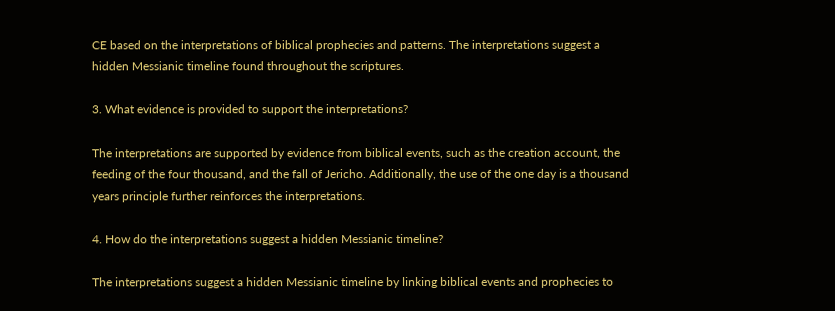CE based on the interpretations of biblical prophecies and patterns. The interpretations suggest a hidden Messianic timeline found throughout the scriptures.

3. What evidence is provided to support the interpretations?

The interpretations are supported by evidence from biblical events, such as the creation account, the feeding of the four thousand, and the fall of Jericho. Additionally, the use of the one day is a thousand years principle further reinforces the interpretations.

4. How do the interpretations suggest a hidden Messianic timeline?

The interpretations suggest a hidden Messianic timeline by linking biblical events and prophecies to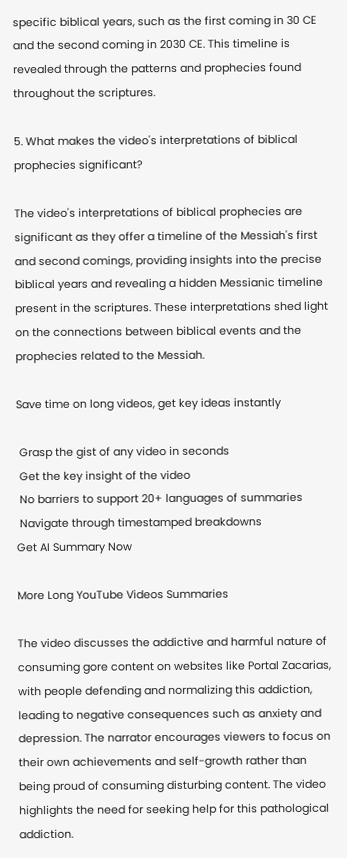specific biblical years, such as the first coming in 30 CE and the second coming in 2030 CE. This timeline is revealed through the patterns and prophecies found throughout the scriptures.

5. What makes the video's interpretations of biblical prophecies significant?

The video's interpretations of biblical prophecies are significant as they offer a timeline of the Messiah's first and second comings, providing insights into the precise biblical years and revealing a hidden Messianic timeline present in the scriptures. These interpretations shed light on the connections between biblical events and the prophecies related to the Messiah.

Save time on long videos, get key ideas instantly

 Grasp the gist of any video in seconds
 Get the key insight of the video
 No barriers to support 20+ languages of summaries
 Navigate through timestamped breakdowns
Get AI Summary Now

More Long YouTube Videos Summaries

The video discusses the addictive and harmful nature of consuming gore content on websites like Portal Zacarias, with people defending and normalizing this addiction, leading to negative consequences such as anxiety and depression. The narrator encourages viewers to focus on their own achievements and self-growth rather than being proud of consuming disturbing content. The video highlights the need for seeking help for this pathological addiction.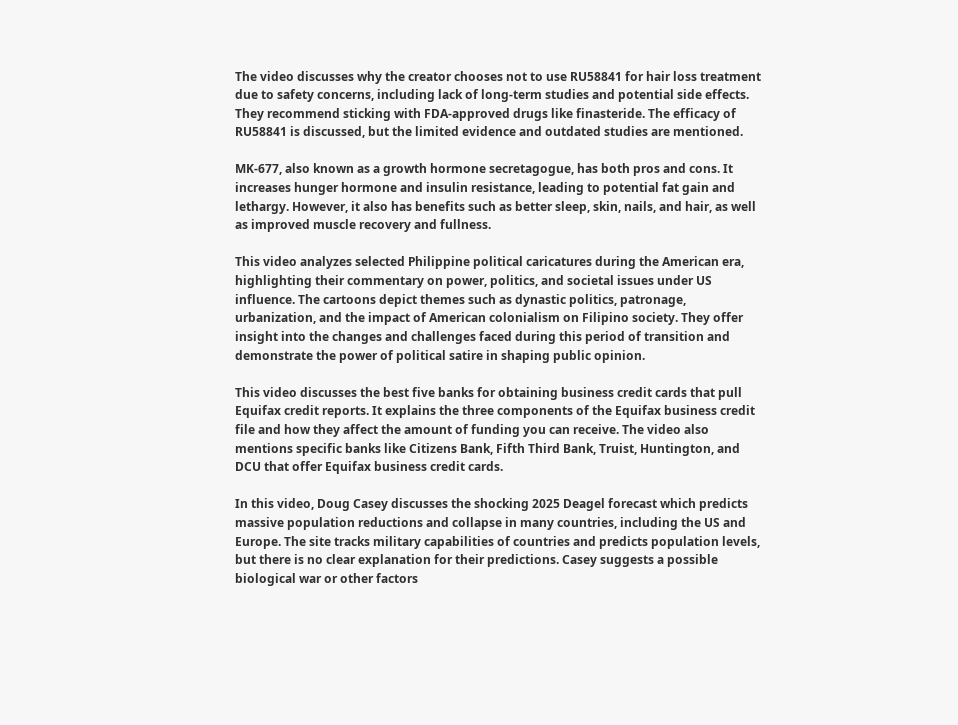The video discusses why the creator chooses not to use RU58841 for hair loss treatment due to safety concerns, including lack of long-term studies and potential side effects. They recommend sticking with FDA-approved drugs like finasteride. The efficacy of RU58841 is discussed, but the limited evidence and outdated studies are mentioned.

MK-677, also known as a growth hormone secretagogue, has both pros and cons. It increases hunger hormone and insulin resistance, leading to potential fat gain and lethargy. However, it also has benefits such as better sleep, skin, nails, and hair, as well as improved muscle recovery and fullness.

This video analyzes selected Philippine political caricatures during the American era, highlighting their commentary on power, politics, and societal issues under US influence. The cartoons depict themes such as dynastic politics, patronage, urbanization, and the impact of American colonialism on Filipino society. They offer insight into the changes and challenges faced during this period of transition and demonstrate the power of political satire in shaping public opinion.

This video discusses the best five banks for obtaining business credit cards that pull Equifax credit reports. It explains the three components of the Equifax business credit file and how they affect the amount of funding you can receive. The video also mentions specific banks like Citizens Bank, Fifth Third Bank, Truist, Huntington, and DCU that offer Equifax business credit cards.

In this video, Doug Casey discusses the shocking 2025 Deagel forecast which predicts massive population reductions and collapse in many countries, including the US and Europe. The site tracks military capabilities of countries and predicts population levels, but there is no clear explanation for their predictions. Casey suggests a possible biological war or other factors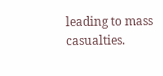leading to mass casualties.